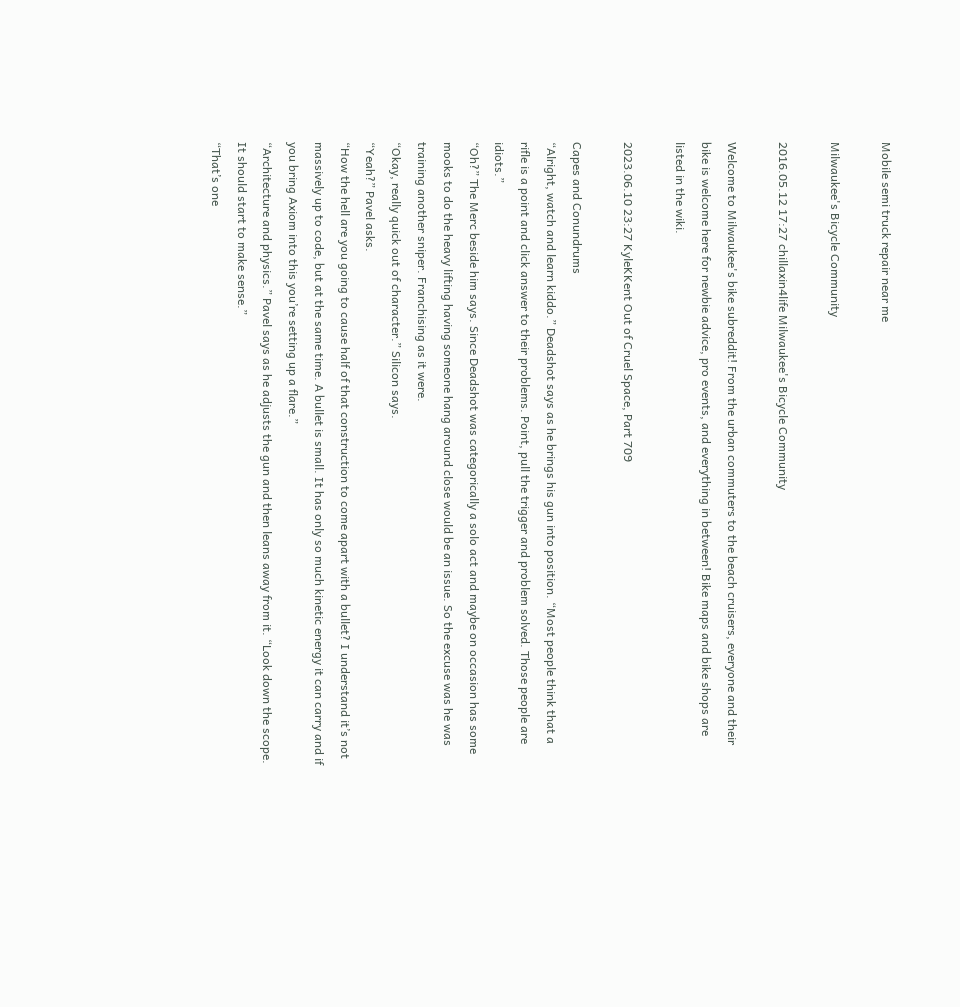Mobile semi truck repair near me

Milwaukee's Bicycle Community

2016.05.12 17:27 chillaxin4life Milwaukee's Bicycle Community

Welcome to Milwaukee's bike subreddit! From the urban commuters to the beach cruisers, everyone and their bike is welcome here for newbie advice, pro events, and everything in between! Bike maps and bike shops are listed in the wiki.

2023.06.10 23:27 KyleKKent Out of Cruel Space, Part 709

Capes and Conundrums
“Alright, watch and learn kiddo.” Deadshot says as he brings his gun into position. “Most people think that a rifle is a point and click answer to their problems. Point, pull the trigger and problem solved. Those people are idiots.”
“Oh?” The Merc beside him says. Since Deadshot was categorically a solo act and maybe on occasion has some mooks to do the heavy lifting having someone hang around close would be an issue. So the excuse was he was training another sniper. Franchising as it were.
“Okay, really quick out of character.” Silicon says.
“Yeah?” Pavel asks.
“How the hell are you going to cause half of that construction to come apart with a bullet? I understand it’s not massively up to code, but at the same time. A bullet is small. It has only so much kinetic energy it can carry and if you bring Axiom into this you’re setting up a flare.”
“Architecture and physics.” Pavel says as he adjusts the gun and then leans away from it. “Look down the scope. It should start to make sense.”
“That’s one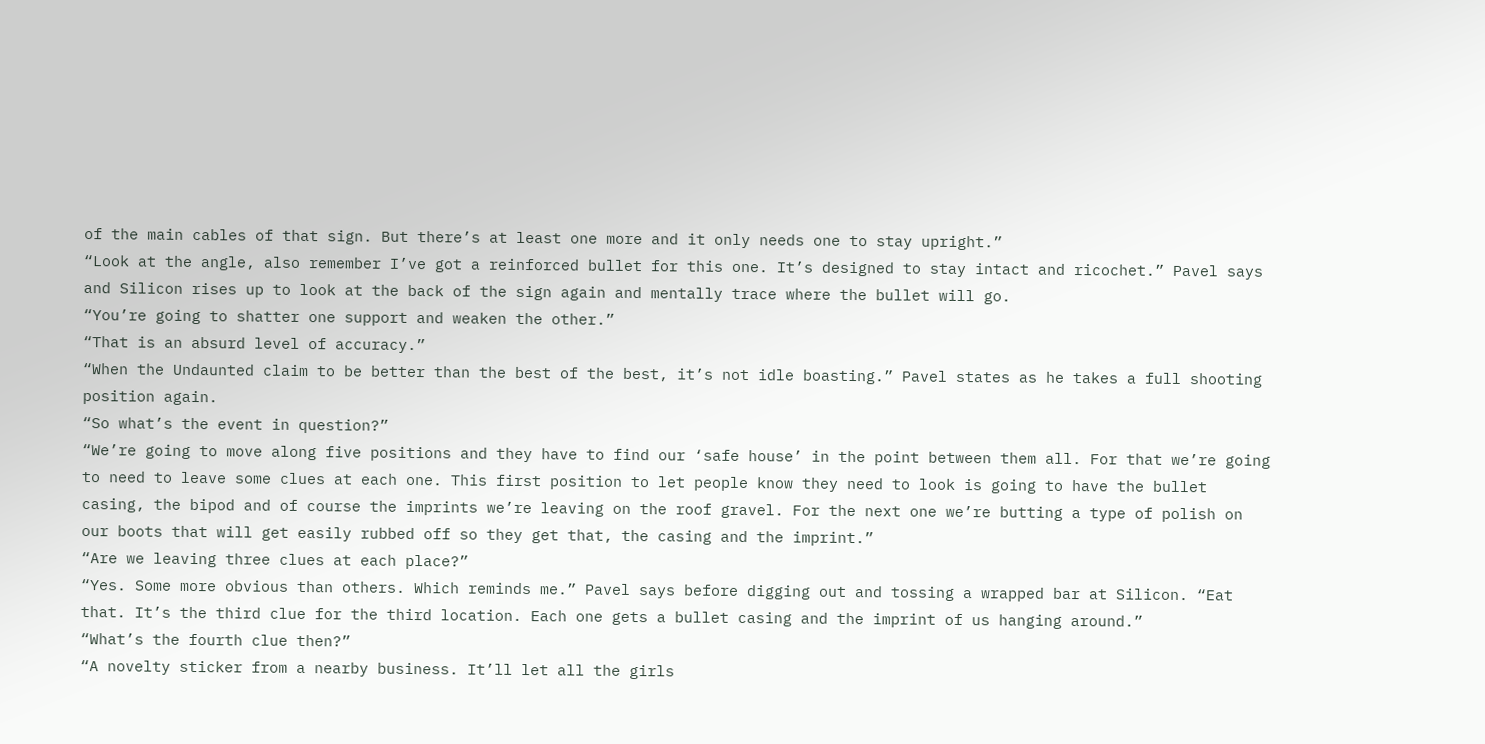of the main cables of that sign. But there’s at least one more and it only needs one to stay upright.”
“Look at the angle, also remember I’ve got a reinforced bullet for this one. It’s designed to stay intact and ricochet.” Pavel says and Silicon rises up to look at the back of the sign again and mentally trace where the bullet will go.
“You’re going to shatter one support and weaken the other.”
“That is an absurd level of accuracy.”
“When the Undaunted claim to be better than the best of the best, it’s not idle boasting.” Pavel states as he takes a full shooting position again.
“So what’s the event in question?”
“We’re going to move along five positions and they have to find our ‘safe house’ in the point between them all. For that we’re going to need to leave some clues at each one. This first position to let people know they need to look is going to have the bullet casing, the bipod and of course the imprints we’re leaving on the roof gravel. For the next one we’re butting a type of polish on our boots that will get easily rubbed off so they get that, the casing and the imprint.”
“Are we leaving three clues at each place?”
“Yes. Some more obvious than others. Which reminds me.” Pavel says before digging out and tossing a wrapped bar at Silicon. “Eat that. It’s the third clue for the third location. Each one gets a bullet casing and the imprint of us hanging around.”
“What’s the fourth clue then?”
“A novelty sticker from a nearby business. It’ll let all the girls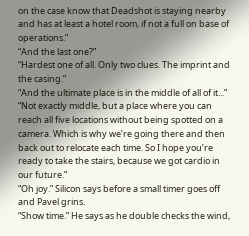on the case know that Deadshot is staying nearby and has at least a hotel room, if not a full on base of operations.”
“And the last one?”
“Hardest one of all. Only two clues. The imprint and the casing.”
“And the ultimate place is in the middle of all of it...”
“Not exactly middle, but a place where you can reach all five locations without being spotted on a camera. Which is why we’re going there and then back out to relocate each time. So I hope you’re ready to take the stairs, because we got cardio in our future.”
“Oh joy.” Silicon says before a small timer goes off and Pavel grins.
“Show time.” He says as he double checks the wind,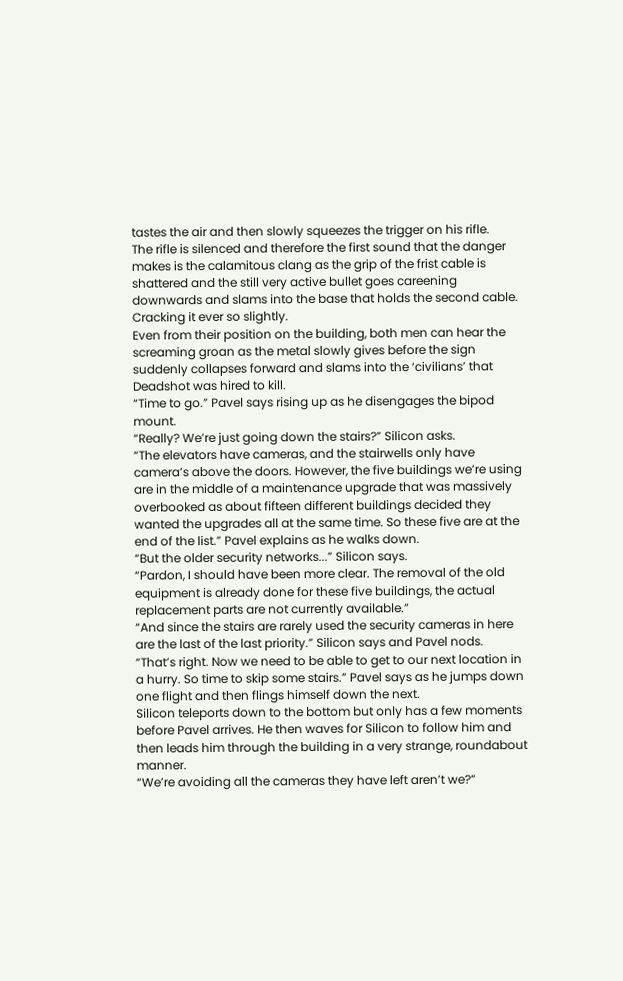tastes the air and then slowly squeezes the trigger on his rifle.
The rifle is silenced and therefore the first sound that the danger makes is the calamitous clang as the grip of the frist cable is shattered and the still very active bullet goes careening downwards and slams into the base that holds the second cable. Cracking it ever so slightly.
Even from their position on the building, both men can hear the screaming groan as the metal slowly gives before the sign suddenly collapses forward and slams into the ‘civilians’ that Deadshot was hired to kill.
“Time to go.” Pavel says rising up as he disengages the bipod mount.
“Really? We’re just going down the stairs?” Silicon asks.
“The elevators have cameras, and the stairwells only have camera’s above the doors. However, the five buildings we’re using are in the middle of a maintenance upgrade that was massively overbooked as about fifteen different buildings decided they wanted the upgrades all at the same time. So these five are at the end of the list.” Pavel explains as he walks down.
“But the older security networks...” Silicon says.
“Pardon, I should have been more clear. The removal of the old equipment is already done for these five buildings, the actual replacement parts are not currently available.”
“And since the stairs are rarely used the security cameras in here are the last of the last priority.” Silicon says and Pavel nods.
“That’s right. Now we need to be able to get to our next location in a hurry. So time to skip some stairs.” Pavel says as he jumps down one flight and then flings himself down the next.
Silicon teleports down to the bottom but only has a few moments before Pavel arrives. He then waves for Silicon to follow him and then leads him through the building in a very strange, roundabout manner.
“We’re avoiding all the cameras they have left aren’t we?”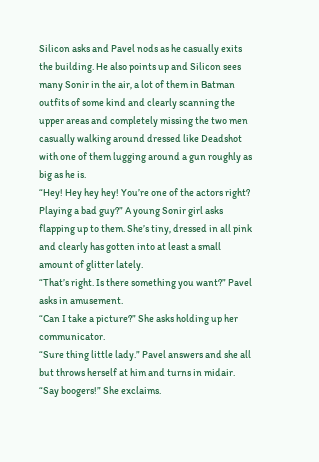Silicon asks and Pavel nods as he casually exits the building. He also points up and Silicon sees many Sonir in the air, a lot of them in Batman outfits of some kind and clearly scanning the upper areas and completely missing the two men casually walking around dressed like Deadshot with one of them lugging around a gun roughly as big as he is.
“Hey! Hey hey hey! You’re one of the actors right? Playing a bad guy?” A young Sonir girl asks flapping up to them. She’s tiny, dressed in all pink and clearly has gotten into at least a small amount of glitter lately.
“That’s right. Is there something you want?” Pavel asks in amusement.
“Can I take a picture?” She asks holding up her communicator.
“Sure thing little lady.” Pavel answers and she all but throws herself at him and turns in midair.
“Say boogers!” She exclaims.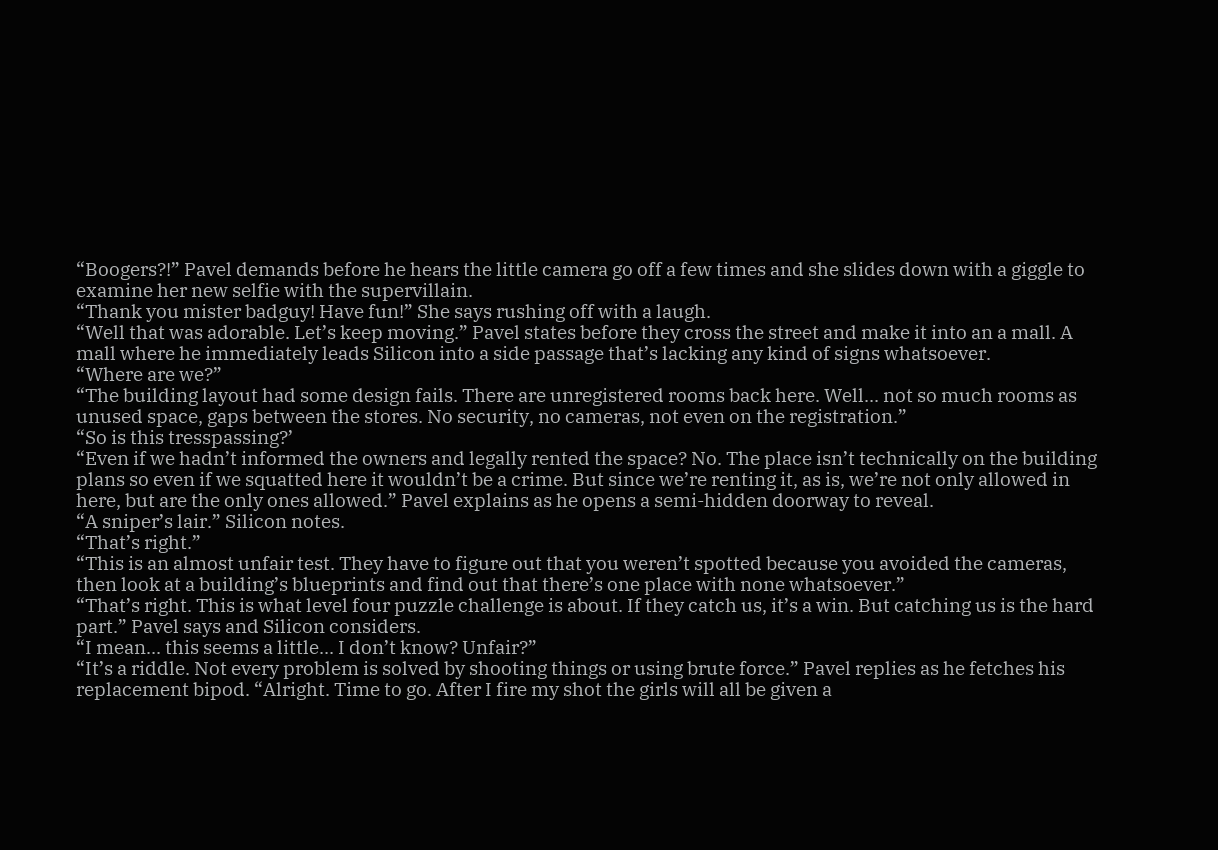“Boogers?!” Pavel demands before he hears the little camera go off a few times and she slides down with a giggle to examine her new selfie with the supervillain.
“Thank you mister badguy! Have fun!” She says rushing off with a laugh.
“Well that was adorable. Let’s keep moving.” Pavel states before they cross the street and make it into an a mall. A mall where he immediately leads Silicon into a side passage that’s lacking any kind of signs whatsoever.
“Where are we?”
“The building layout had some design fails. There are unregistered rooms back here. Well... not so much rooms as unused space, gaps between the stores. No security, no cameras, not even on the registration.”
“So is this tresspassing?’
“Even if we hadn’t informed the owners and legally rented the space? No. The place isn’t technically on the building plans so even if we squatted here it wouldn’t be a crime. But since we’re renting it, as is, we’re not only allowed in here, but are the only ones allowed.” Pavel explains as he opens a semi-hidden doorway to reveal.
“A sniper’s lair.” Silicon notes.
“That’s right.”
“This is an almost unfair test. They have to figure out that you weren’t spotted because you avoided the cameras, then look at a building’s blueprints and find out that there’s one place with none whatsoever.”
“That’s right. This is what level four puzzle challenge is about. If they catch us, it’s a win. But catching us is the hard part.” Pavel says and Silicon considers.
“I mean... this seems a little... I don’t know? Unfair?”
“It’s a riddle. Not every problem is solved by shooting things or using brute force.” Pavel replies as he fetches his replacement bipod. “Alright. Time to go. After I fire my shot the girls will all be given a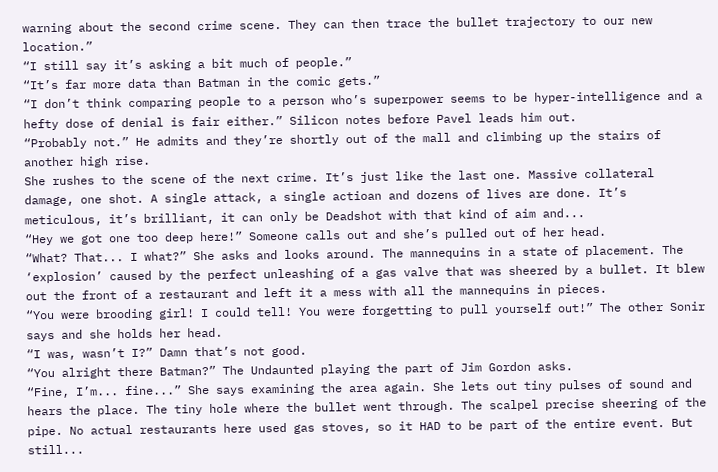warning about the second crime scene. They can then trace the bullet trajectory to our new location.”
“I still say it’s asking a bit much of people.”
“It’s far more data than Batman in the comic gets.”
“I don’t think comparing people to a person who’s superpower seems to be hyper-intelligence and a hefty dose of denial is fair either.” Silicon notes before Pavel leads him out.
“Probably not.” He admits and they’re shortly out of the mall and climbing up the stairs of another high rise.
She rushes to the scene of the next crime. It’s just like the last one. Massive collateral damage, one shot. A single attack, a single actioan and dozens of lives are done. It’s meticulous, it’s brilliant, it can only be Deadshot with that kind of aim and...
“Hey we got one too deep here!” Someone calls out and she’s pulled out of her head.
“What? That... I what?” She asks and looks around. The mannequins in a state of placement. The ‘explosion’ caused by the perfect unleashing of a gas valve that was sheered by a bullet. It blew out the front of a restaurant and left it a mess with all the mannequins in pieces.
“You were brooding girl! I could tell! You were forgetting to pull yourself out!” The other Sonir says and she holds her head.
“I was, wasn’t I?” Damn that’s not good.
“You alright there Batman?” The Undaunted playing the part of Jim Gordon asks.
“Fine, I’m... fine...” She says examining the area again. She lets out tiny pulses of sound and hears the place. The tiny hole where the bullet went through. The scalpel precise sheering of the pipe. No actual restaurants here used gas stoves, so it HAD to be part of the entire event. But still...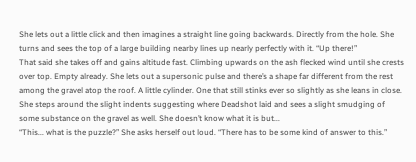She lets out a little click and then imagines a straight line going backwards. Directly from the hole. She turns and sees the top of a large building nearby lines up nearly perfectly with it. “Up there!”
That said she takes off and gains altitude fast. Climbing upwards on the ash flecked wind until she crests over top. Empty already. She lets out a supersonic pulse and there’s a shape far different from the rest among the gravel atop the roof. A little cylinder. One that still stinks ever so slightly as she leans in close.
She steps around the slight indents suggesting where Deadshot laid and sees a slight smudging of some substance on the gravel as well. She doesn’t know what it is but...
“This... what is the puzzle?” She asks herself out loud. “There has to be some kind of answer to this.”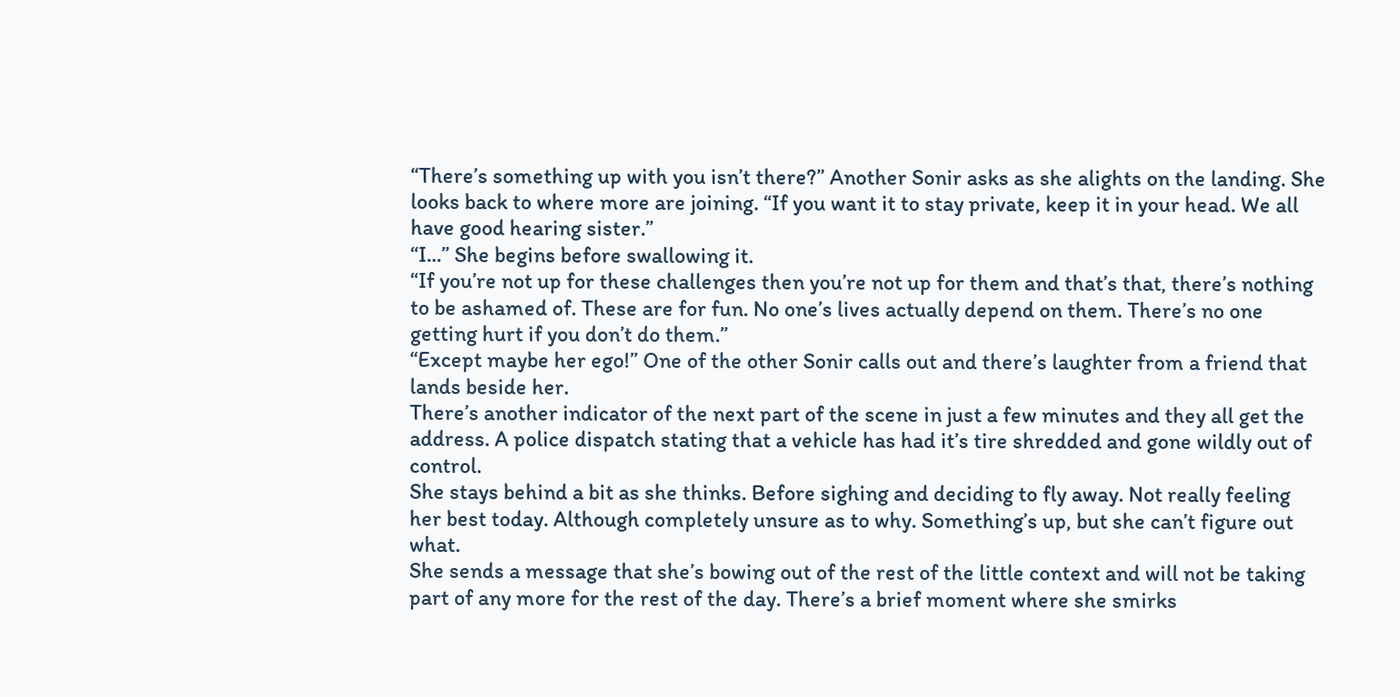“There’s something up with you isn’t there?” Another Sonir asks as she alights on the landing. She looks back to where more are joining. “If you want it to stay private, keep it in your head. We all have good hearing sister.”
“I...” She begins before swallowing it.
“If you’re not up for these challenges then you’re not up for them and that’s that, there’s nothing to be ashamed of. These are for fun. No one’s lives actually depend on them. There’s no one getting hurt if you don’t do them.”
“Except maybe her ego!” One of the other Sonir calls out and there’s laughter from a friend that lands beside her.
There’s another indicator of the next part of the scene in just a few minutes and they all get the address. A police dispatch stating that a vehicle has had it’s tire shredded and gone wildly out of control.
She stays behind a bit as she thinks. Before sighing and deciding to fly away. Not really feeling her best today. Although completely unsure as to why. Something’s up, but she can’t figure out what.
She sends a message that she’s bowing out of the rest of the little context and will not be taking part of any more for the rest of the day. There’s a brief moment where she smirks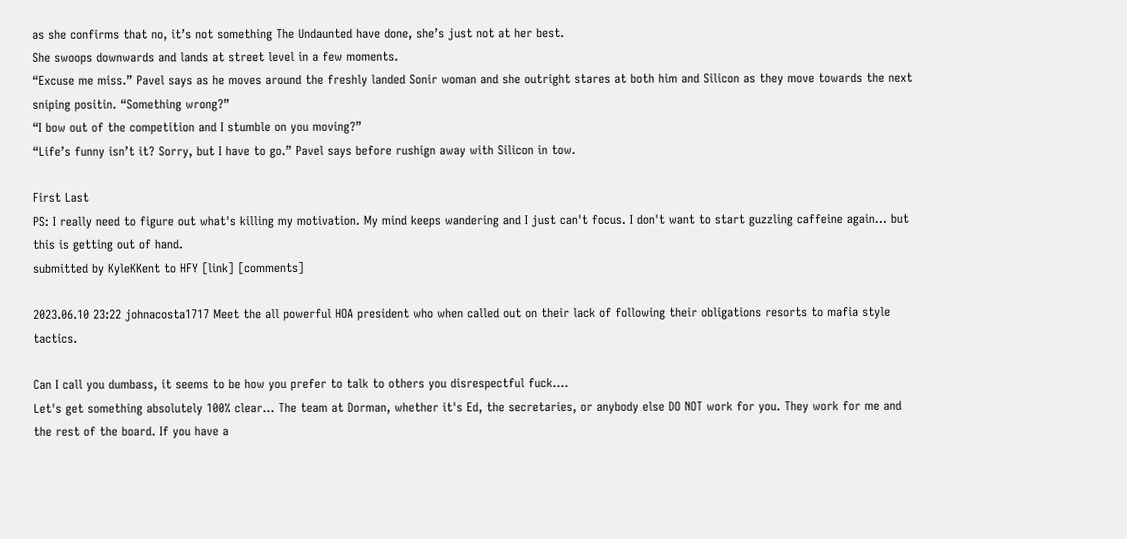as she confirms that no, it’s not something The Undaunted have done, she’s just not at her best.
She swoops downwards and lands at street level in a few moments.
“Excuse me miss.” Pavel says as he moves around the freshly landed Sonir woman and she outright stares at both him and Silicon as they move towards the next sniping positin. “Something wrong?”
“I bow out of the competition and I stumble on you moving?”
“Life’s funny isn’t it? Sorry, but I have to go.” Pavel says before rushign away with Silicon in tow.

First Last
PS: I really need to figure out what's killing my motivation. My mind keeps wandering and I just can't focus. I don't want to start guzzling caffeine again... but this is getting out of hand.
submitted by KyleKKent to HFY [link] [comments]

2023.06.10 23:22 johnacosta1717 Meet the all powerful HOA president who when called out on their lack of following their obligations resorts to mafia style tactics.

Can I call you dumbass, it seems to be how you prefer to talk to others you disrespectful fuck....
Let's get something absolutely 100% clear... The team at Dorman, whether it's Ed, the secretaries, or anybody else DO NOT work for you. They work for me and the rest of the board. If you have a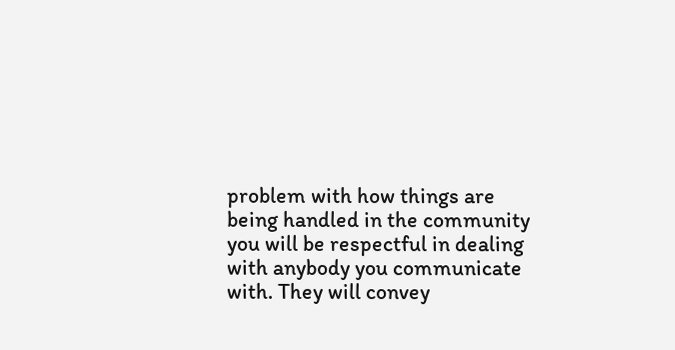problem with how things are being handled in the community you will be respectful in dealing with anybody you communicate with. They will convey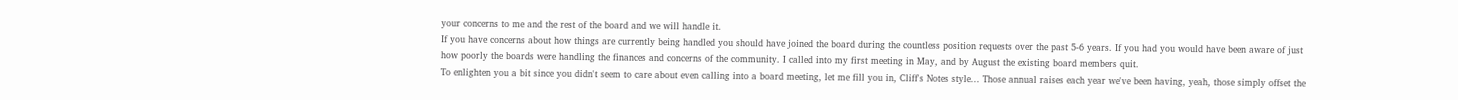your concerns to me and the rest of the board and we will handle it.
If you have concerns about how things are currently being handled you should have joined the board during the countless position requests over the past 5-6 years. If you had you would have been aware of just how poorly the boards were handling the finances and concerns of the community. I called into my first meeting in May, and by August the existing board members quit.
To enlighten you a bit since you didn't seem to care about even calling into a board meeting, let me fill you in, Cliff's Notes style... Those annual raises each year we've been having, yeah, those simply offset the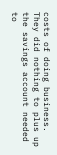costs of doing business. They did nothing to plus up the savings account needed to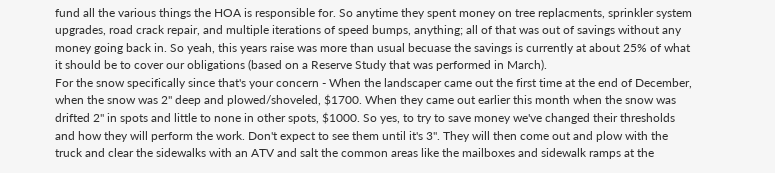fund all the various things the HOA is responsible for. So anytime they spent money on tree replacments, sprinkler system upgrades, road crack repair, and multiple iterations of speed bumps, anything; all of that was out of savings without any money going back in. So yeah, this years raise was more than usual becuase the savings is currently at about 25% of what it should be to cover our obligations (based on a Reserve Study that was performed in March).
For the snow specifically since that's your concern - When the landscaper came out the first time at the end of December, when the snow was 2" deep and plowed/shoveled, $1700. When they came out earlier this month when the snow was drifted 2" in spots and little to none in other spots, $1000. So yes, to try to save money we've changed their thresholds and how they will perform the work. Don't expect to see them until it's 3". They will then come out and plow with the truck and clear the sidewalks with an ATV and salt the common areas like the mailboxes and sidewalk ramps at the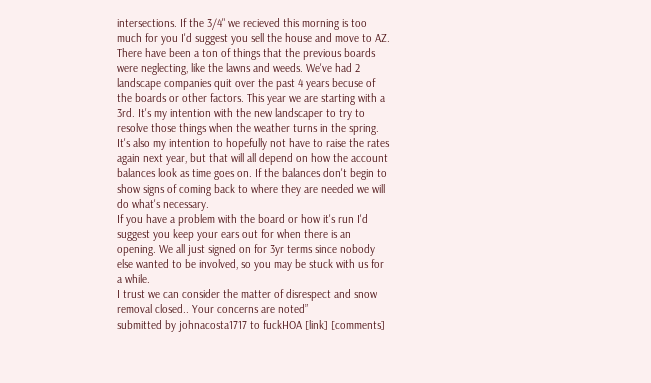intersections. If the 3/4" we recieved this morning is too much for you I'd suggest you sell the house and move to AZ.
There have been a ton of things that the previous boards were neglecting, like the lawns and weeds. We've had 2 landscape companies quit over the past 4 years becuse of the boards or other factors. This year we are starting with a 3rd. It's my intention with the new landscaper to try to resolve those things when the weather turns in the spring. It's also my intention to hopefully not have to raise the rates again next year, but that will all depend on how the account balances look as time goes on. If the balances don't begin to show signs of coming back to where they are needed we will do what's necessary.
If you have a problem with the board or how it's run I'd suggest you keep your ears out for when there is an opening. We all just signed on for 3yr terms since nobody else wanted to be involved, so you may be stuck with us for a while.
I trust we can consider the matter of disrespect and snow removal closed.. Your concerns are noted”
submitted by johnacosta1717 to fuckHOA [link] [comments]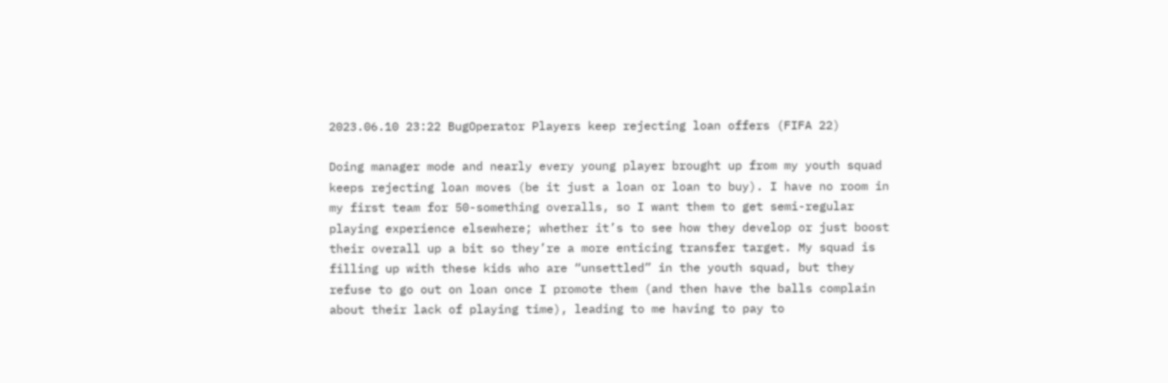2023.06.10 23:22 BugOperator Players keep rejecting loan offers (FIFA 22)

Doing manager mode and nearly every young player brought up from my youth squad keeps rejecting loan moves (be it just a loan or loan to buy). I have no room in my first team for 50-something overalls, so I want them to get semi-regular playing experience elsewhere; whether it’s to see how they develop or just boost their overall up a bit so they’re a more enticing transfer target. My squad is filling up with these kids who are “unsettled” in the youth squad, but they refuse to go out on loan once I promote them (and then have the balls complain about their lack of playing time), leading to me having to pay to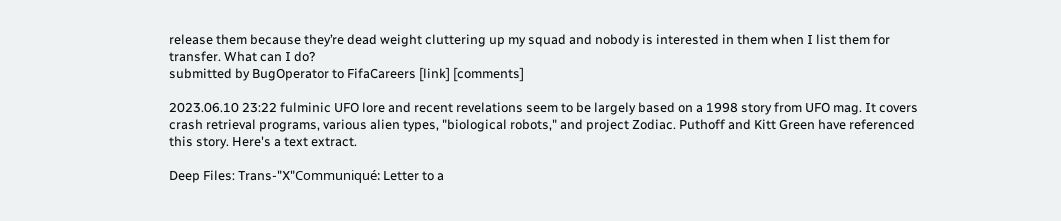release them because they’re dead weight cluttering up my squad and nobody is interested in them when I list them for transfer. What can I do?
submitted by BugOperator to FifaCareers [link] [comments]

2023.06.10 23:22 fulminic UFO lore and recent revelations seem to be largely based on a 1998 story from UFO mag. It covers crash retrieval programs, various alien types, "biological robots," and project Zodiac. Puthoff and Kitt Green have referenced this story. Here's a text extract.

Deep Files: Trans-"X"Communiqué: Letter to a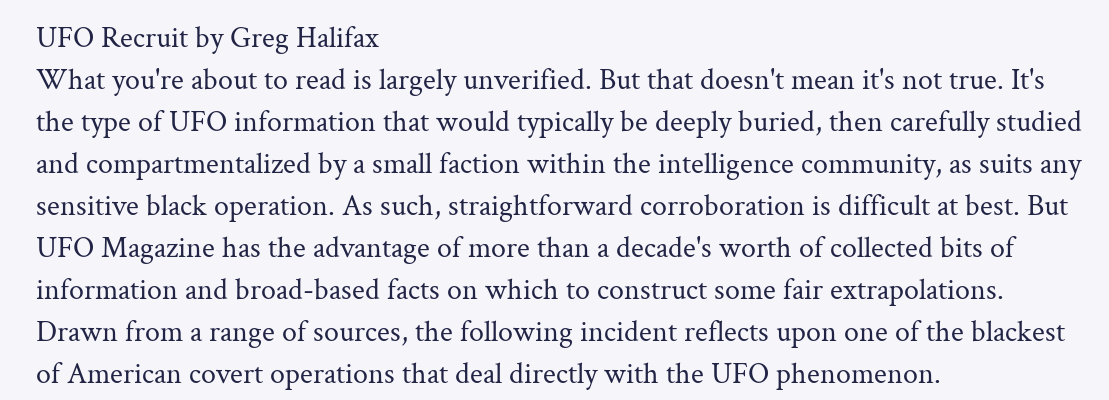UFO Recruit by Greg Halifax
What you're about to read is largely unverified. But that doesn't mean it's not true. It's the type of UFO information that would typically be deeply buried, then carefully studied and compartmentalized by a small faction within the intelligence community, as suits any sensitive black operation. As such, straightforward corroboration is difficult at best. But UFO Magazine has the advantage of more than a decade's worth of collected bits of information and broad-based facts on which to construct some fair extrapolations. Drawn from a range of sources, the following incident reflects upon one of the blackest of American covert operations that deal directly with the UFO phenomenon.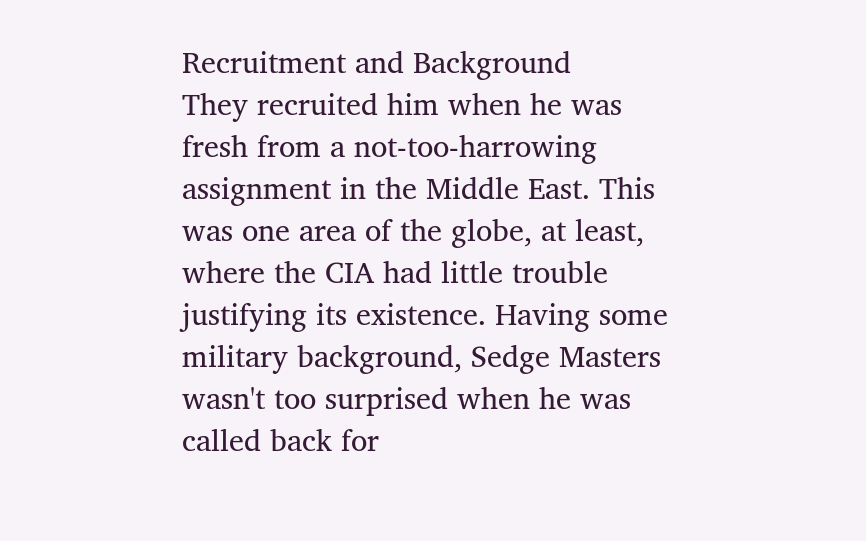Recruitment and Background
They recruited him when he was fresh from a not-too-harrowing assignment in the Middle East. This was one area of the globe, at least, where the CIA had little trouble justifying its existence. Having some military background, Sedge Masters wasn't too surprised when he was called back for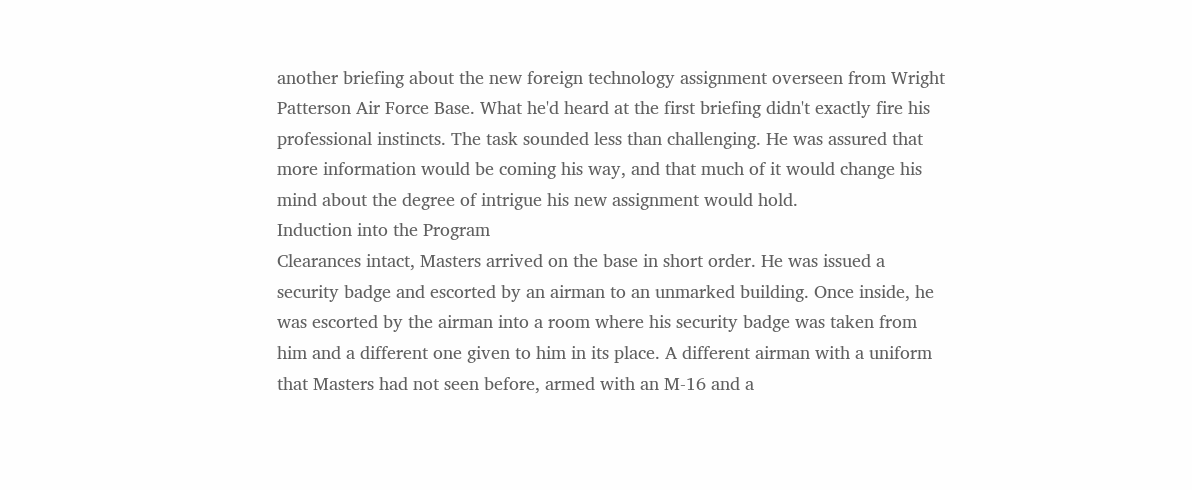another briefing about the new foreign technology assignment overseen from Wright Patterson Air Force Base. What he'd heard at the first briefing didn't exactly fire his professional instincts. The task sounded less than challenging. He was assured that more information would be coming his way, and that much of it would change his mind about the degree of intrigue his new assignment would hold.
Induction into the Program
Clearances intact, Masters arrived on the base in short order. He was issued a security badge and escorted by an airman to an unmarked building. Once inside, he was escorted by the airman into a room where his security badge was taken from him and a different one given to him in its place. A different airman with a uniform that Masters had not seen before, armed with an M-16 and a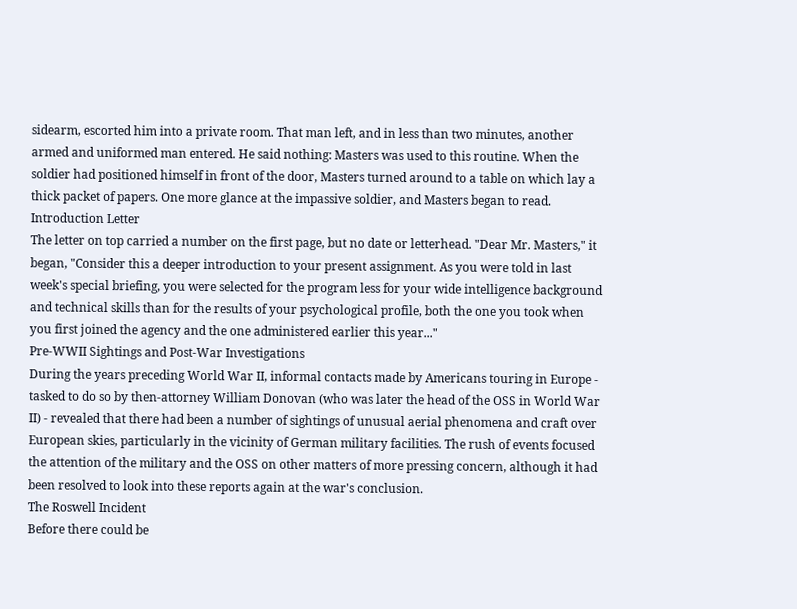sidearm, escorted him into a private room. That man left, and in less than two minutes, another armed and uniformed man entered. He said nothing: Masters was used to this routine. When the soldier had positioned himself in front of the door, Masters turned around to a table on which lay a thick packet of papers. One more glance at the impassive soldier, and Masters began to read.
Introduction Letter
The letter on top carried a number on the first page, but no date or letterhead. "Dear Mr. Masters," it began, "Consider this a deeper introduction to your present assignment. As you were told in last week's special briefing, you were selected for the program less for your wide intelligence background and technical skills than for the results of your psychological profile, both the one you took when you first joined the agency and the one administered earlier this year..."
Pre-WWII Sightings and Post-War Investigations
During the years preceding World War II, informal contacts made by Americans touring in Europe - tasked to do so by then-attorney William Donovan (who was later the head of the OSS in World War II) - revealed that there had been a number of sightings of unusual aerial phenomena and craft over European skies, particularly in the vicinity of German military facilities. The rush of events focused the attention of the military and the OSS on other matters of more pressing concern, although it had been resolved to look into these reports again at the war's conclusion.
The Roswell Incident
Before there could be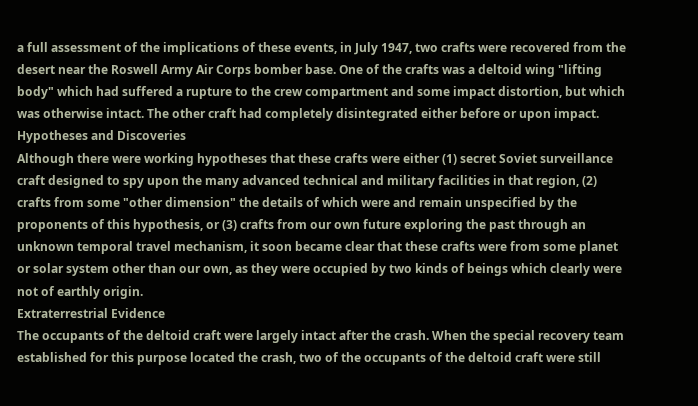a full assessment of the implications of these events, in July 1947, two crafts were recovered from the desert near the Roswell Army Air Corps bomber base. One of the crafts was a deltoid wing "lifting body" which had suffered a rupture to the crew compartment and some impact distortion, but which was otherwise intact. The other craft had completely disintegrated either before or upon impact.
Hypotheses and Discoveries
Although there were working hypotheses that these crafts were either (1) secret Soviet surveillance craft designed to spy upon the many advanced technical and military facilities in that region, (2) crafts from some "other dimension" the details of which were and remain unspecified by the proponents of this hypothesis, or (3) crafts from our own future exploring the past through an unknown temporal travel mechanism, it soon became clear that these crafts were from some planet or solar system other than our own, as they were occupied by two kinds of beings which clearly were not of earthly origin.
Extraterrestrial Evidence
The occupants of the deltoid craft were largely intact after the crash. When the special recovery team established for this purpose located the crash, two of the occupants of the deltoid craft were still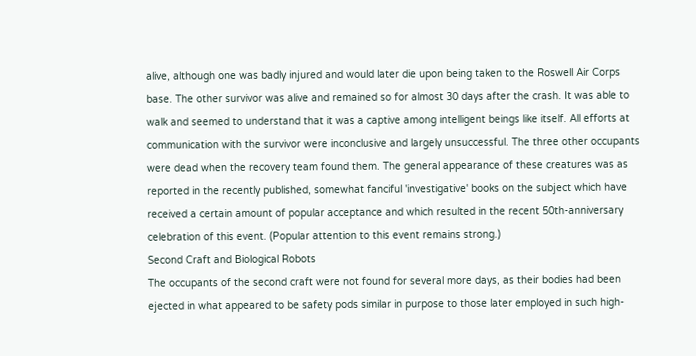alive, although one was badly injured and would later die upon being taken to the Roswell Air Corps base. The other survivor was alive and remained so for almost 30 days after the crash. It was able to walk and seemed to understand that it was a captive among intelligent beings like itself. All efforts at communication with the survivor were inconclusive and largely unsuccessful. The three other occupants were dead when the recovery team found them. The general appearance of these creatures was as reported in the recently published, somewhat fanciful 'investigative' books on the subject which have received a certain amount of popular acceptance and which resulted in the recent 50th-anniversary celebration of this event. (Popular attention to this event remains strong.)
Second Craft and Biological Robots
The occupants of the second craft were not found for several more days, as their bodies had been ejected in what appeared to be safety pods similar in purpose to those later employed in such high-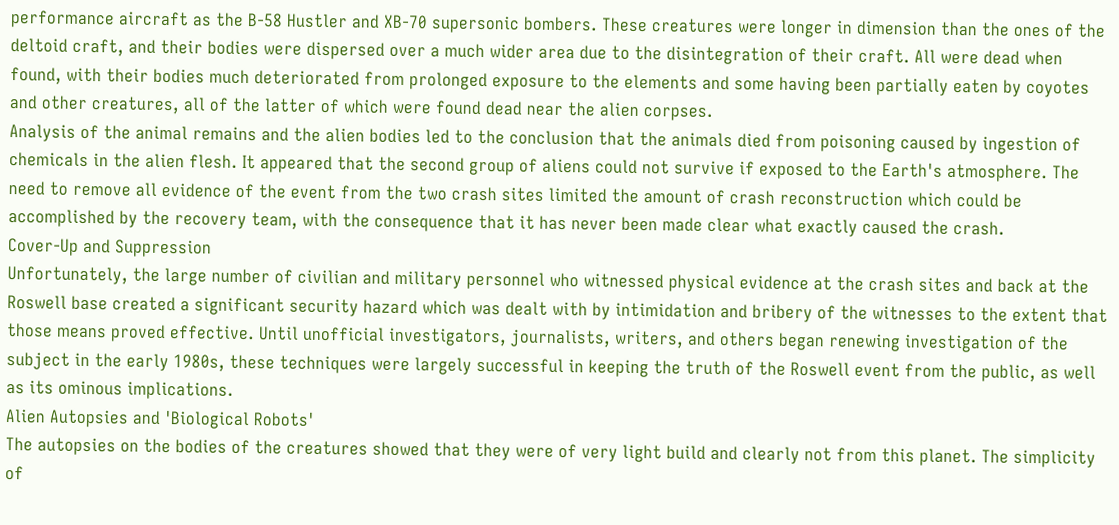performance aircraft as the B-58 Hustler and XB-70 supersonic bombers. These creatures were longer in dimension than the ones of the deltoid craft, and their bodies were dispersed over a much wider area due to the disintegration of their craft. All were dead when found, with their bodies much deteriorated from prolonged exposure to the elements and some having been partially eaten by coyotes and other creatures, all of the latter of which were found dead near the alien corpses.
Analysis of the animal remains and the alien bodies led to the conclusion that the animals died from poisoning caused by ingestion of chemicals in the alien flesh. It appeared that the second group of aliens could not survive if exposed to the Earth's atmosphere. The need to remove all evidence of the event from the two crash sites limited the amount of crash reconstruction which could be accomplished by the recovery team, with the consequence that it has never been made clear what exactly caused the crash.
Cover-Up and Suppression
Unfortunately, the large number of civilian and military personnel who witnessed physical evidence at the crash sites and back at the Roswell base created a significant security hazard which was dealt with by intimidation and bribery of the witnesses to the extent that those means proved effective. Until unofficial investigators, journalists, writers, and others began renewing investigation of the subject in the early 1980s, these techniques were largely successful in keeping the truth of the Roswell event from the public, as well as its ominous implications.
Alien Autopsies and 'Biological Robots'
The autopsies on the bodies of the creatures showed that they were of very light build and clearly not from this planet. The simplicity of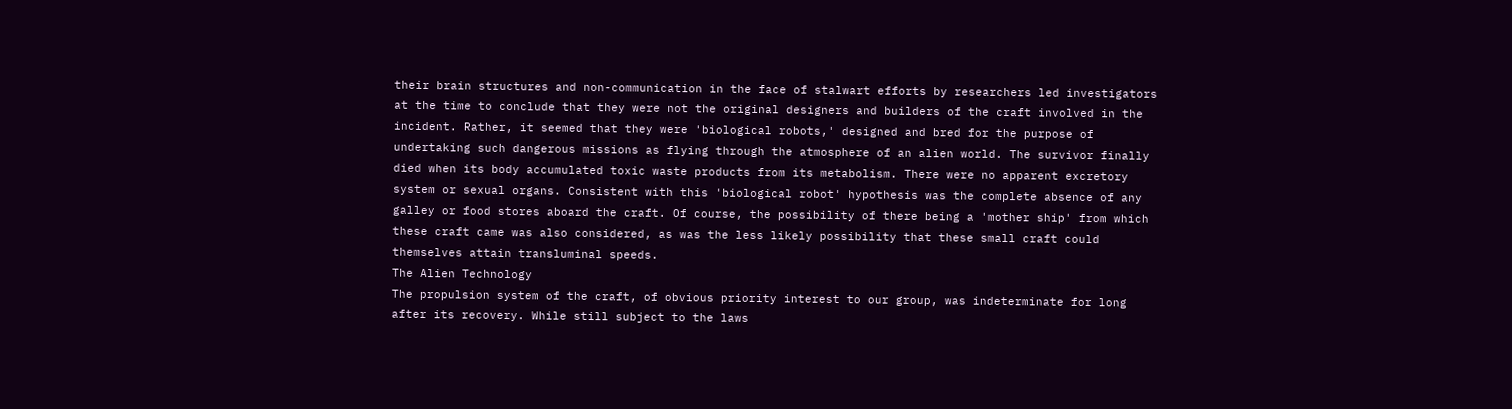their brain structures and non-communication in the face of stalwart efforts by researchers led investigators at the time to conclude that they were not the original designers and builders of the craft involved in the incident. Rather, it seemed that they were 'biological robots,' designed and bred for the purpose of undertaking such dangerous missions as flying through the atmosphere of an alien world. The survivor finally died when its body accumulated toxic waste products from its metabolism. There were no apparent excretory system or sexual organs. Consistent with this 'biological robot' hypothesis was the complete absence of any galley or food stores aboard the craft. Of course, the possibility of there being a 'mother ship' from which these craft came was also considered, as was the less likely possibility that these small craft could themselves attain transluminal speeds.
The Alien Technology
The propulsion system of the craft, of obvious priority interest to our group, was indeterminate for long after its recovery. While still subject to the laws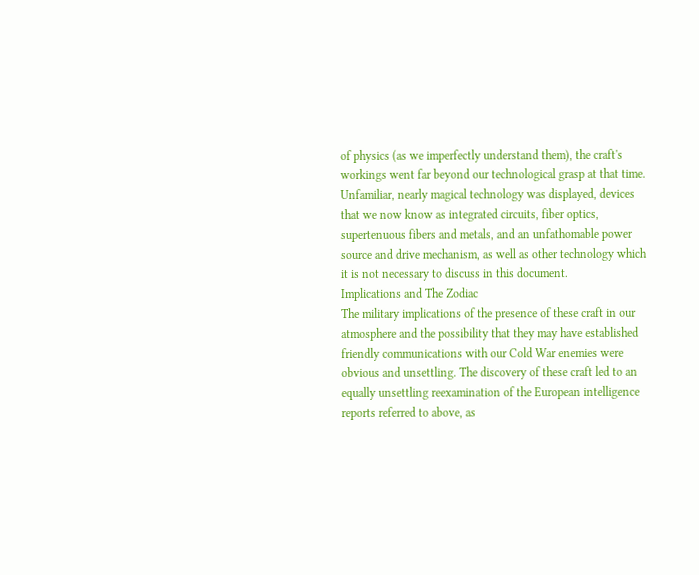of physics (as we imperfectly understand them), the craft's workings went far beyond our technological grasp at that time. Unfamiliar, nearly magical technology was displayed, devices that we now know as integrated circuits, fiber optics, supertenuous fibers and metals, and an unfathomable power source and drive mechanism, as well as other technology which it is not necessary to discuss in this document.
Implications and The Zodiac
The military implications of the presence of these craft in our atmosphere and the possibility that they may have established friendly communications with our Cold War enemies were obvious and unsettling. The discovery of these craft led to an equally unsettling reexamination of the European intelligence reports referred to above, as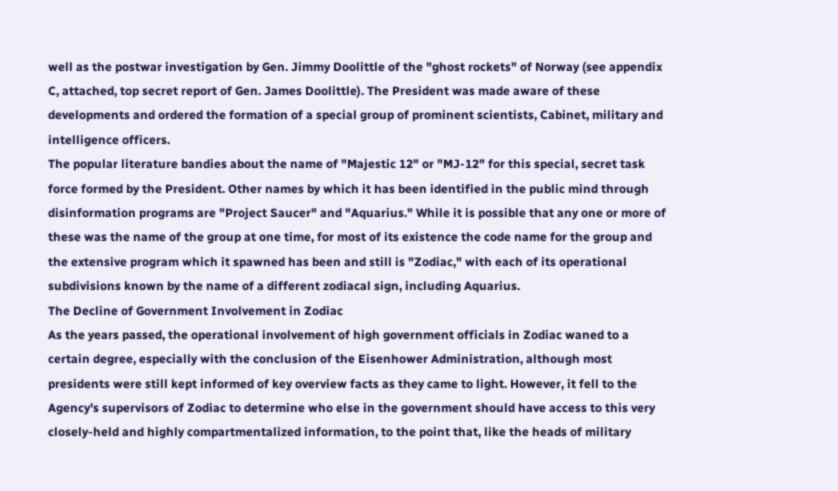well as the postwar investigation by Gen. Jimmy Doolittle of the "ghost rockets" of Norway (see appendix C, attached, top secret report of Gen. James Doolittle). The President was made aware of these developments and ordered the formation of a special group of prominent scientists, Cabinet, military and intelligence officers.
The popular literature bandies about the name of "Majestic 12" or "MJ-12" for this special, secret task force formed by the President. Other names by which it has been identified in the public mind through disinformation programs are "Project Saucer" and "Aquarius." While it is possible that any one or more of these was the name of the group at one time, for most of its existence the code name for the group and the extensive program which it spawned has been and still is "Zodiac," with each of its operational subdivisions known by the name of a different zodiacal sign, including Aquarius.
The Decline of Government Involvement in Zodiac
As the years passed, the operational involvement of high government officials in Zodiac waned to a certain degree, especially with the conclusion of the Eisenhower Administration, although most presidents were still kept informed of key overview facts as they came to light. However, it fell to the Agency's supervisors of Zodiac to determine who else in the government should have access to this very closely-held and highly compartmentalized information, to the point that, like the heads of military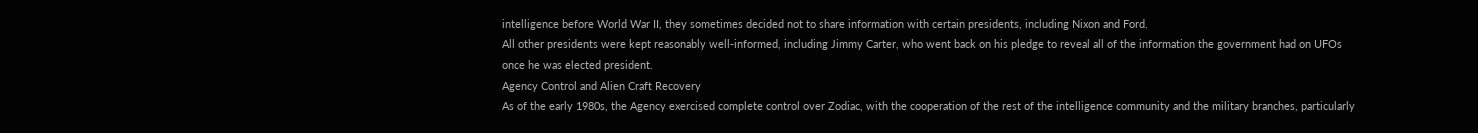intelligence before World War II, they sometimes decided not to share information with certain presidents, including Nixon and Ford.
All other presidents were kept reasonably well-informed, including Jimmy Carter, who went back on his pledge to reveal all of the information the government had on UFOs once he was elected president.
Agency Control and Alien Craft Recovery
As of the early 1980s, the Agency exercised complete control over Zodiac, with the cooperation of the rest of the intelligence community and the military branches, particularly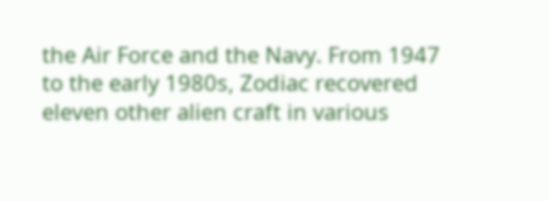the Air Force and the Navy. From 1947 to the early 1980s, Zodiac recovered eleven other alien craft in various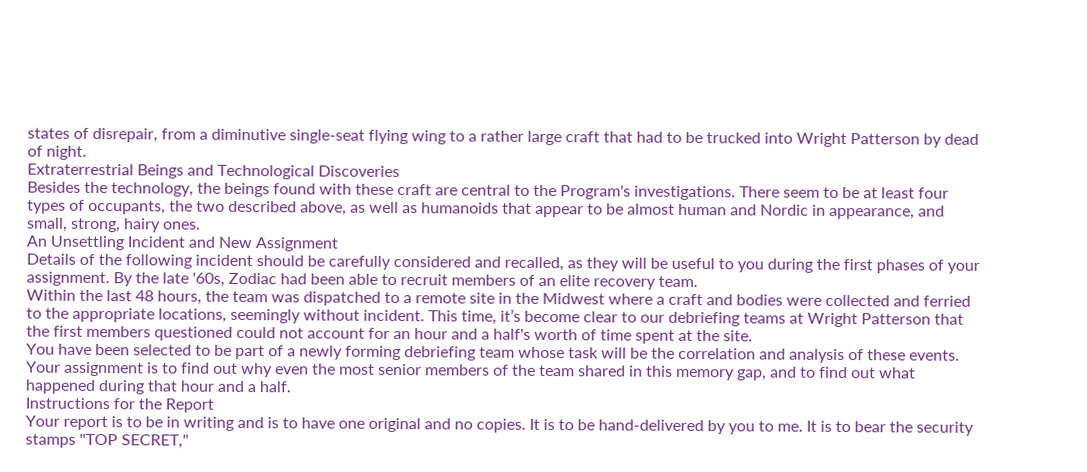states of disrepair, from a diminutive single-seat flying wing to a rather large craft that had to be trucked into Wright Patterson by dead of night.
Extraterrestrial Beings and Technological Discoveries
Besides the technology, the beings found with these craft are central to the Program's investigations. There seem to be at least four types of occupants, the two described above, as well as humanoids that appear to be almost human and Nordic in appearance, and small, strong, hairy ones.
An Unsettling Incident and New Assignment
Details of the following incident should be carefully considered and recalled, as they will be useful to you during the first phases of your assignment. By the late '60s, Zodiac had been able to recruit members of an elite recovery team.
Within the last 48 hours, the team was dispatched to a remote site in the Midwest where a craft and bodies were collected and ferried to the appropriate locations, seemingly without incident. This time, it’s become clear to our debriefing teams at Wright Patterson that the first members questioned could not account for an hour and a half's worth of time spent at the site.
You have been selected to be part of a newly forming debriefing team whose task will be the correlation and analysis of these events. Your assignment is to find out why even the most senior members of the team shared in this memory gap, and to find out what happened during that hour and a half.
Instructions for the Report
Your report is to be in writing and is to have one original and no copies. It is to be hand-delivered by you to me. It is to bear the security stamps "TOP SECRET,"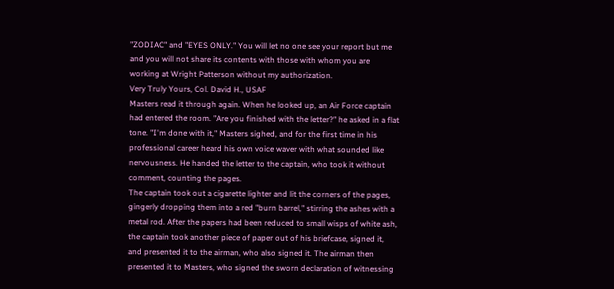"ZODIAC" and "EYES ONLY." You will let no one see your report but me and you will not share its contents with those with whom you are working at Wright Patterson without my authorization.
Very Truly Yours, Col. David H., USAF
Masters read it through again. When he looked up, an Air Force captain had entered the room. "Are you finished with the letter?" he asked in a flat tone. "I'm done with it," Masters sighed, and for the first time in his professional career heard his own voice waver with what sounded like nervousness. He handed the letter to the captain, who took it without comment, counting the pages.
The captain took out a cigarette lighter and lit the corners of the pages, gingerly dropping them into a red "burn barrel," stirring the ashes with a metal rod. After the papers had been reduced to small wisps of white ash, the captain took another piece of paper out of his briefcase, signed it, and presented it to the airman, who also signed it. The airman then presented it to Masters, who signed the sworn declaration of witnessing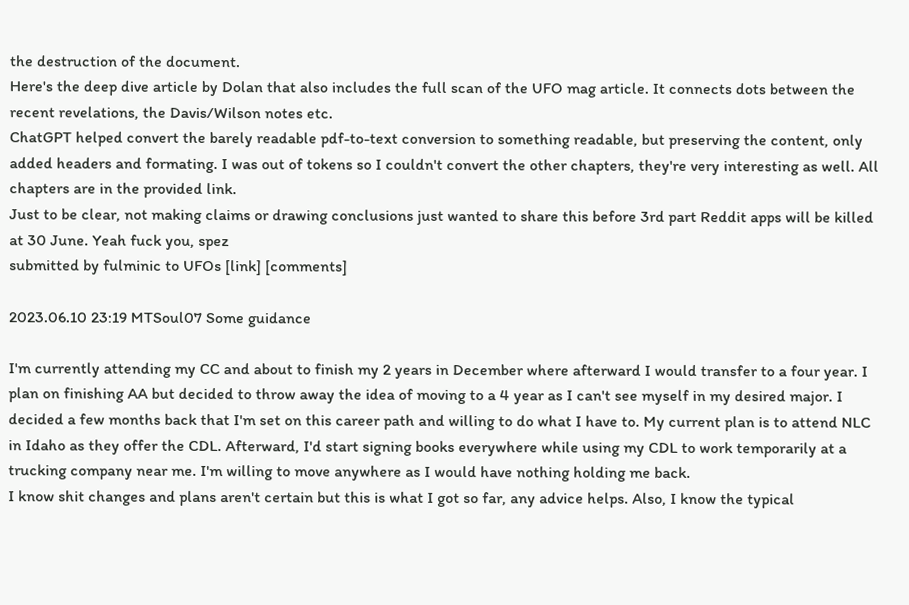the destruction of the document.
Here's the deep dive article by Dolan that also includes the full scan of the UFO mag article. It connects dots between the recent revelations, the Davis/Wilson notes etc.
ChatGPT helped convert the barely readable pdf-to-text conversion to something readable, but preserving the content, only added headers and formating. I was out of tokens so I couldn't convert the other chapters, they're very interesting as well. All chapters are in the provided link.
Just to be clear, not making claims or drawing conclusions just wanted to share this before 3rd part Reddit apps will be killed at 30 June. Yeah fuck you, spez
submitted by fulminic to UFOs [link] [comments]

2023.06.10 23:19 MTSoul07 Some guidance

I'm currently attending my CC and about to finish my 2 years in December where afterward I would transfer to a four year. I plan on finishing AA but decided to throw away the idea of moving to a 4 year as I can't see myself in my desired major. I decided a few months back that I'm set on this career path and willing to do what I have to. My current plan is to attend NLC in Idaho as they offer the CDL. Afterward, I'd start signing books everywhere while using my CDL to work temporarily at a trucking company near me. I'm willing to move anywhere as I would have nothing holding me back.
I know shit changes and plans aren't certain but this is what I got so far, any advice helps. Also, I know the typical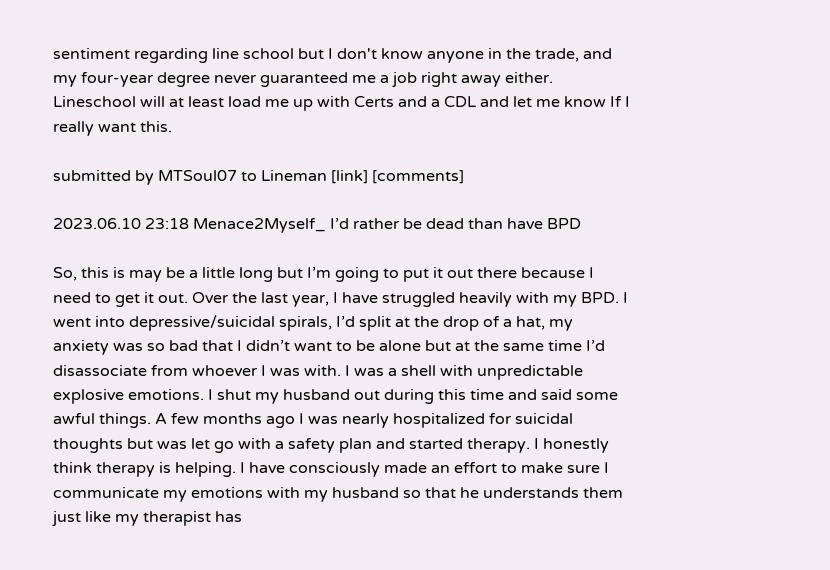sentiment regarding line school but I don't know anyone in the trade, and my four-year degree never guaranteed me a job right away either. Lineschool will at least load me up with Certs and a CDL and let me know If I really want this.

submitted by MTSoul07 to Lineman [link] [comments]

2023.06.10 23:18 Menace2Myself_ I’d rather be dead than have BPD

So, this is may be a little long but I’m going to put it out there because I need to get it out. Over the last year, I have struggled heavily with my BPD. I went into depressive/suicidal spirals, I’d split at the drop of a hat, my anxiety was so bad that I didn’t want to be alone but at the same time I’d disassociate from whoever I was with. I was a shell with unpredictable explosive emotions. I shut my husband out during this time and said some awful things. A few months ago I was nearly hospitalized for suicidal thoughts but was let go with a safety plan and started therapy. I honestly think therapy is helping. I have consciously made an effort to make sure I communicate my emotions with my husband so that he understands them just like my therapist has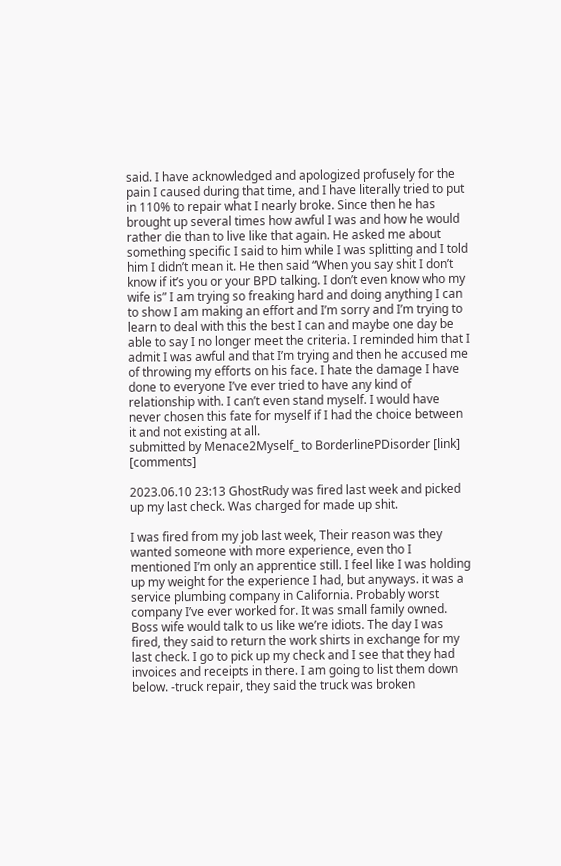said. I have acknowledged and apologized profusely for the pain I caused during that time, and I have literally tried to put in 110% to repair what I nearly broke. Since then he has brought up several times how awful I was and how he would rather die than to live like that again. He asked me about something specific I said to him while I was splitting and I told him I didn’t mean it. He then said “When you say shit I don’t know if it’s you or your BPD talking. I don’t even know who my wife is” I am trying so freaking hard and doing anything I can to show I am making an effort and I’m sorry and I’m trying to learn to deal with this the best I can and maybe one day be able to say I no longer meet the criteria. I reminded him that I admit I was awful and that I’m trying and then he accused me of throwing my efforts on his face. I hate the damage I have done to everyone I’ve ever tried to have any kind of relationship with. I can’t even stand myself. I would have never chosen this fate for myself if I had the choice between it and not existing at all.
submitted by Menace2Myself_ to BorderlinePDisorder [link] [comments]

2023.06.10 23:13 GhostRudy was fired last week and picked up my last check. Was charged for made up shit.

I was fired from my job last week, Their reason was they wanted someone with more experience, even tho I mentioned I’m only an apprentice still. I feel like I was holding up my weight for the experience I had, but anyways. it was a service plumbing company in California. Probably worst company I’ve ever worked for. It was small family owned. Boss wife would talk to us like we’re idiots. The day I was fired, they said to return the work shirts in exchange for my last check. I go to pick up my check and I see that they had invoices and receipts in there. I am going to list them down below. -truck repair, they said the truck was broken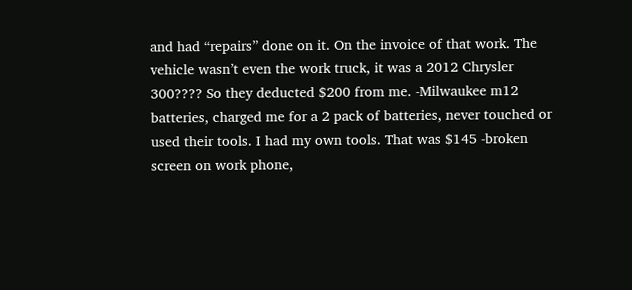and had “repairs” done on it. On the invoice of that work. The vehicle wasn’t even the work truck, it was a 2012 Chrysler 300???? So they deducted $200 from me. -Milwaukee m12 batteries, charged me for a 2 pack of batteries, never touched or used their tools. I had my own tools. That was $145 -broken screen on work phone,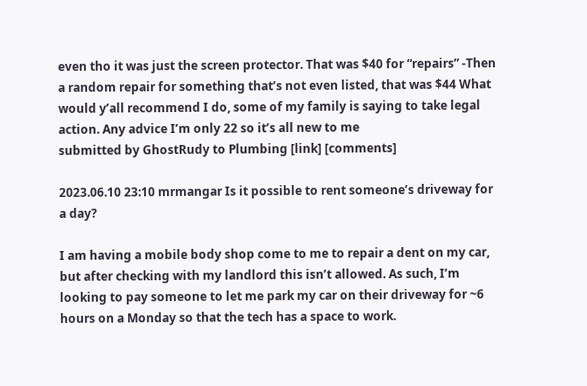even tho it was just the screen protector. That was $40 for “repairs” -Then a random repair for something that’s not even listed, that was $44 What would y’all recommend I do, some of my family is saying to take legal action. Any advice I’m only 22 so it’s all new to me
submitted by GhostRudy to Plumbing [link] [comments]

2023.06.10 23:10 mrmangar Is it possible to rent someone’s driveway for a day?

I am having a mobile body shop come to me to repair a dent on my car, but after checking with my landlord this isn’t allowed. As such, I’m looking to pay someone to let me park my car on their driveway for ~6 hours on a Monday so that the tech has a space to work.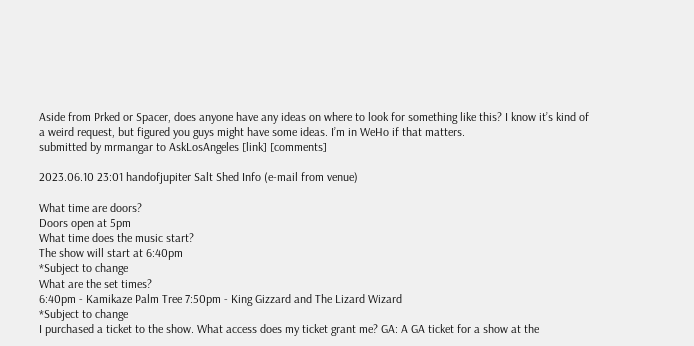Aside from Prked or Spacer, does anyone have any ideas on where to look for something like this? I know it’s kind of a weird request, but figured you guys might have some ideas. I’m in WeHo if that matters.
submitted by mrmangar to AskLosAngeles [link] [comments]

2023.06.10 23:01 handofjupiter Salt Shed Info (e-mail from venue)

What time are doors?
Doors open at 5pm
What time does the music start?
The show will start at 6:40pm
*Subject to change
What are the set times?
6:40pm - Kamikaze Palm Tree 7:50pm - King Gizzard and The Lizard Wizard
*Subject to change
I purchased a ticket to the show. What access does my ticket grant me? GA: A GA ticket for a show at the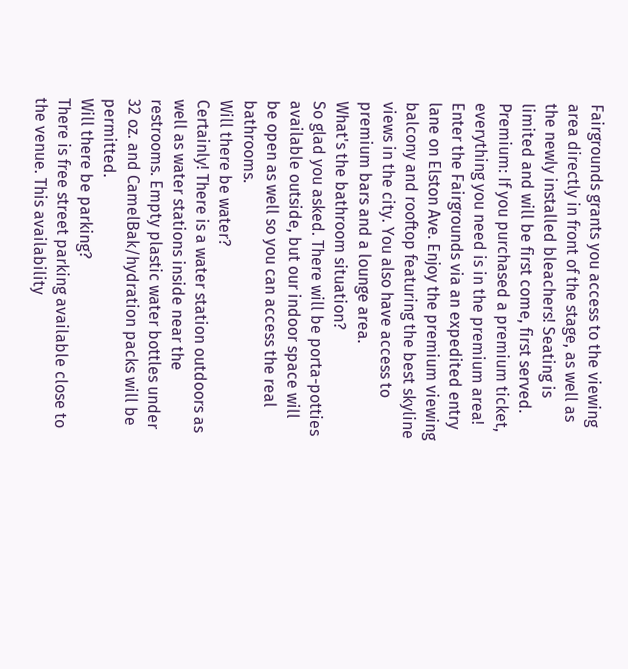Fairgrounds grants you access to the viewing area directly in front of the stage, as well as the newly installed bleachers! Seating is limited and will be first come, first served. Premium: If you purchased a premium ticket, everything you need is in the premium area! Enter the Fairgrounds via an expedited entry lane on Elston Ave. Enjoy the premium viewing balcony and rooftop featuring the best skyline views in the city. You also have access to premium bars and a lounge area.
What's the bathroom situation?
So glad you asked. There will be porta-potties available outside, but our indoor space will be open as well so you can access the real bathrooms.
Will there be water?
Certainly! There is a water station outdoors as well as water stations inside near the restrooms. Empty plastic water bottles under 32 oz. and CamelBak/hydration packs will be permitted.
Will there be parking?
There is free street parking available close to the venue. This availability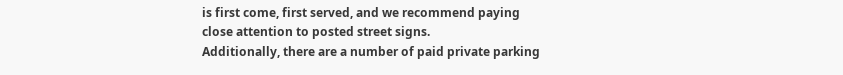is first come, first served, and we recommend paying close attention to posted street signs.
Additionally, there are a number of paid private parking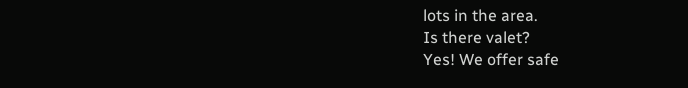lots in the area.
Is there valet?
Yes! We offer safe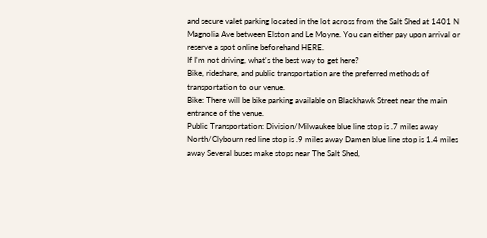and secure valet parking located in the lot across from the Salt Shed at 1401 N Magnolia Ave between Elston and Le Moyne. You can either pay upon arrival or reserve a spot online beforehand HERE.
If I'm not driving, what's the best way to get here?
Bike, rideshare, and public transportation are the preferred methods of transportation to our venue.
Bike: There will be bike parking available on Blackhawk Street near the main entrance of the venue.
Public Transportation: Division/Milwaukee blue line stop is .7 miles away North/Clybourn red line stop is .9 miles away Damen blue line stop is 1.4 miles away Several buses make stops near The Salt Shed,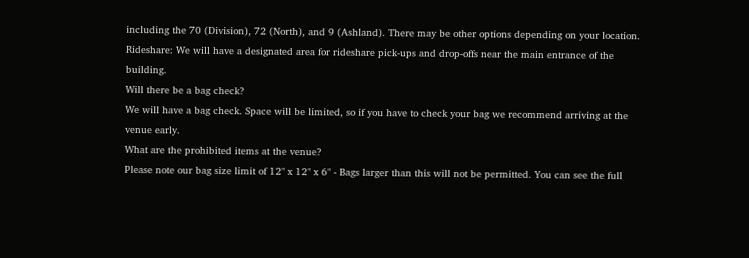including the 70 (Division), 72 (North), and 9 (Ashland). There may be other options depending on your location.
Rideshare: We will have a designated area for rideshare pick-ups and drop-offs near the main entrance of the building.
Will there be a bag check?
We will have a bag check. Space will be limited, so if you have to check your bag we recommend arriving at the venue early.
What are the prohibited items at the venue?
Please note our bag size limit of 12" x 12" x 6" - Bags larger than this will not be permitted. You can see the full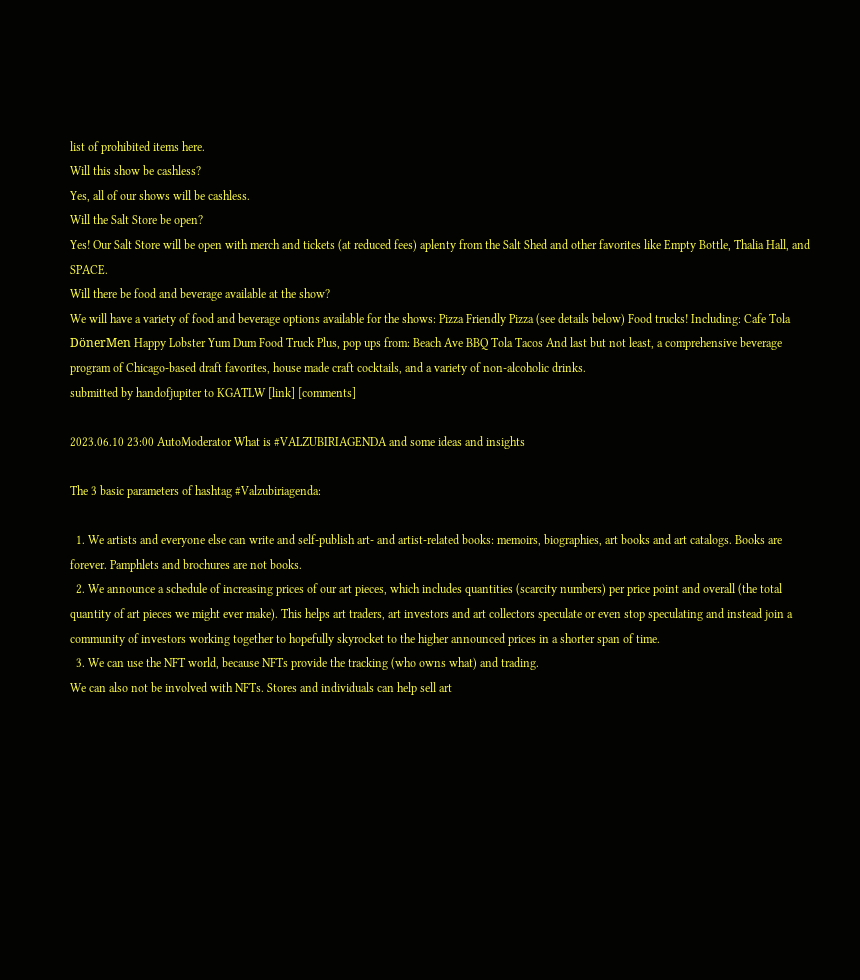list of prohibited items here.
Will this show be cashless?
Yes, all of our shows will be cashless.
Will the Salt Store be open?
Yes! Our Salt Store will be open with merch and tickets (at reduced fees) aplenty from the Salt Shed and other favorites like Empty Bottle, Thalia Hall, and SPACE.
Will there be food and beverage available at the show?
We will have a variety of food and beverage options available for the shows: Pizza Friendly Pizza (see details below) Food trucks! Including: Cafe Tola DönerMen Happy Lobster Yum Dum Food Truck Plus, pop ups from: Beach Ave BBQ Tola Tacos And last but not least, a comprehensive beverage program of Chicago-based draft favorites, house made craft cocktails, and a variety of non-alcoholic drinks.
submitted by handofjupiter to KGATLW [link] [comments]

2023.06.10 23:00 AutoModerator What is #VALZUBIRIAGENDA and some ideas and insights

The 3 basic parameters of hashtag #Valzubiriagenda:

  1. We artists and everyone else can write and self-publish art- and artist-related books: memoirs, biographies, art books and art catalogs. Books are forever. Pamphlets and brochures are not books.
  2. We announce a schedule of increasing prices of our art pieces, which includes quantities (scarcity numbers) per price point and overall (the total quantity of art pieces we might ever make). This helps art traders, art investors and art collectors speculate or even stop speculating and instead join a community of investors working together to hopefully skyrocket to the higher announced prices in a shorter span of time.
  3. We can use the NFT world, because NFTs provide the tracking (who owns what) and trading.
We can also not be involved with NFTs. Stores and individuals can help sell art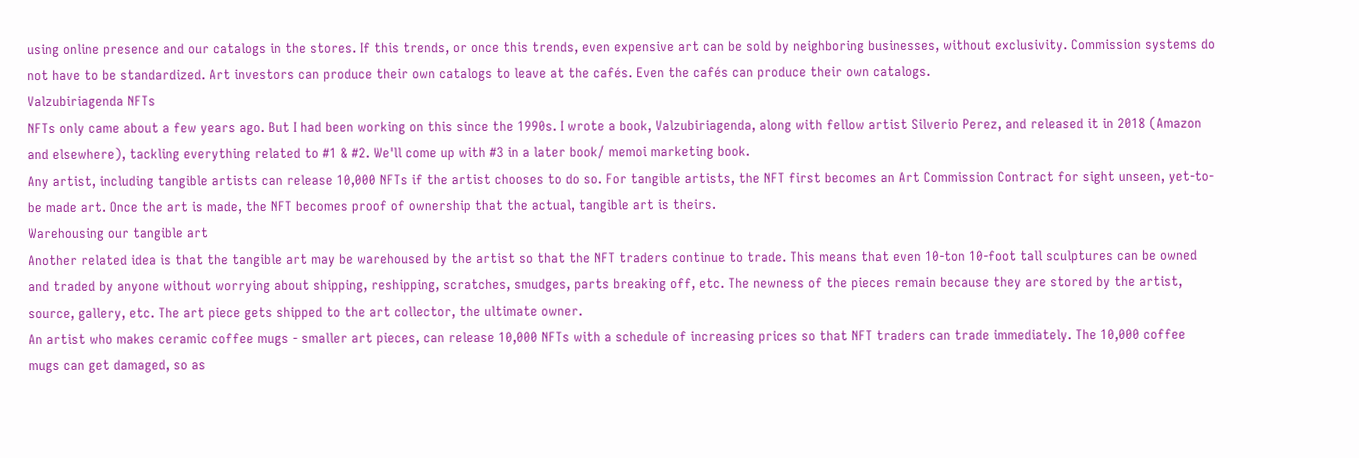using online presence and our catalogs in the stores. If this trends, or once this trends, even expensive art can be sold by neighboring businesses, without exclusivity. Commission systems do not have to be standardized. Art investors can produce their own catalogs to leave at the cafés. Even the cafés can produce their own catalogs.
Valzubiriagenda NFTs
NFTs only came about a few years ago. But I had been working on this since the 1990s. I wrote a book, Valzubiriagenda, along with fellow artist Silverio Perez, and released it in 2018 (Amazon and elsewhere), tackling everything related to #1 & #2. We'll come up with #3 in a later book/ memoi marketing book.
Any artist, including tangible artists can release 10,000 NFTs if the artist chooses to do so. For tangible artists, the NFT first becomes an Art Commission Contract for sight unseen, yet-to-be made art. Once the art is made, the NFT becomes proof of ownership that the actual, tangible art is theirs.
Warehousing our tangible art
Another related idea is that the tangible art may be warehoused by the artist so that the NFT traders continue to trade. This means that even 10-ton 10-foot tall sculptures can be owned and traded by anyone without worrying about shipping, reshipping, scratches, smudges, parts breaking off, etc. The newness of the pieces remain because they are stored by the artist, source, gallery, etc. The art piece gets shipped to the art collector, the ultimate owner.
An artist who makes ceramic coffee mugs - smaller art pieces, can release 10,000 NFTs with a schedule of increasing prices so that NFT traders can trade immediately. The 10,000 coffee mugs can get damaged, so as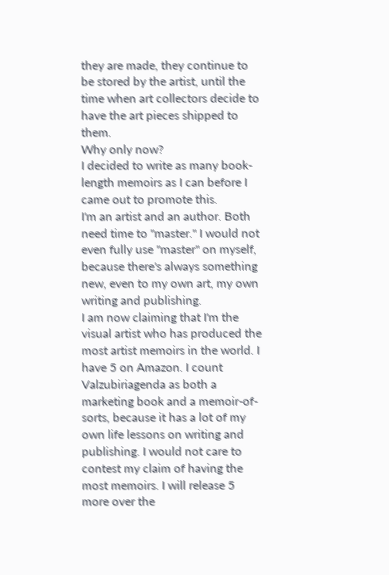they are made, they continue to be stored by the artist, until the time when art collectors decide to have the art pieces shipped to them.
Why only now?
I decided to write as many book-length memoirs as I can before I came out to promote this.
I'm an artist and an author. Both need time to "master." I would not even fully use "master" on myself, because there's always something new, even to my own art, my own writing and publishing.
I am now claiming that I'm the visual artist who has produced the most artist memoirs in the world. I have 5 on Amazon. I count Valzubiriagenda as both a marketing book and a memoir-of-sorts, because it has a lot of my own life lessons on writing and publishing. I would not care to contest my claim of having the most memoirs. I will release 5 more over the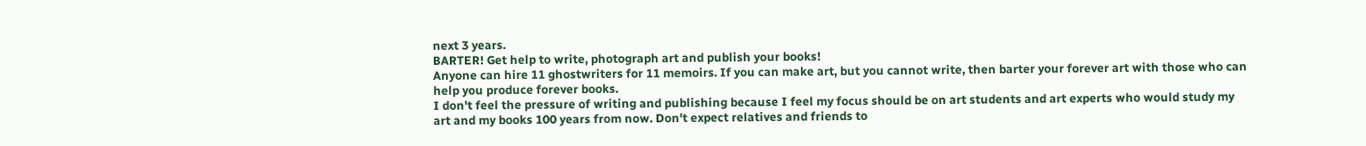next 3 years.
BARTER! Get help to write, photograph art and publish your books!
Anyone can hire 11 ghostwriters for 11 memoirs. If you can make art, but you cannot write, then barter your forever art with those who can help you produce forever books.
I don't feel the pressure of writing and publishing because I feel my focus should be on art students and art experts who would study my art and my books 100 years from now. Don't expect relatives and friends to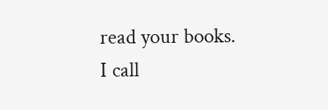read your books.
I call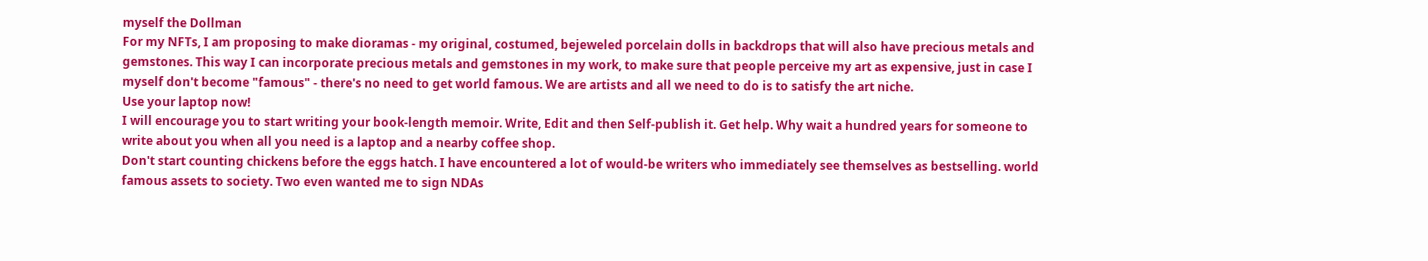myself the Dollman
For my NFTs, I am proposing to make dioramas - my original, costumed, bejeweled porcelain dolls in backdrops that will also have precious metals and gemstones. This way I can incorporate precious metals and gemstones in my work, to make sure that people perceive my art as expensive, just in case I myself don't become "famous" - there's no need to get world famous. We are artists and all we need to do is to satisfy the art niche.
Use your laptop now!
I will encourage you to start writing your book-length memoir. Write, Edit and then Self-publish it. Get help. Why wait a hundred years for someone to write about you when all you need is a laptop and a nearby coffee shop.
Don't start counting chickens before the eggs hatch. I have encountered a lot of would-be writers who immediately see themselves as bestselling. world famous assets to society. Two even wanted me to sign NDAs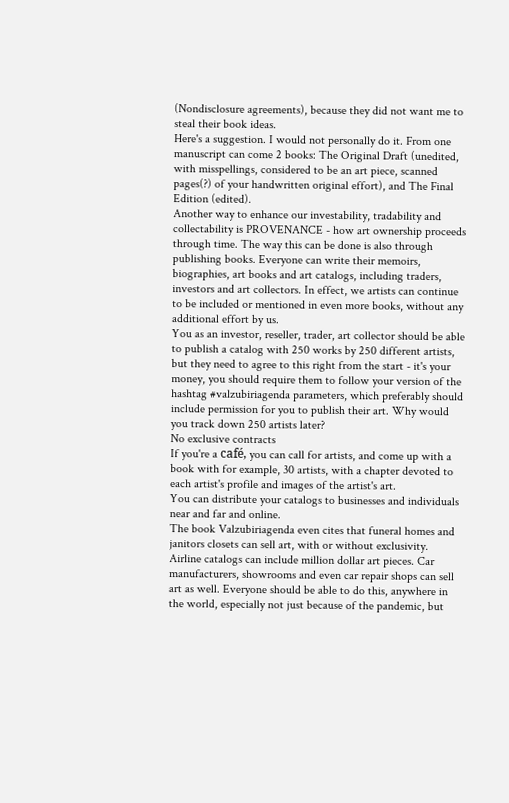(Nondisclosure agreements), because they did not want me to steal their book ideas.
Here's a suggestion. I would not personally do it. From one manuscript can come 2 books: The Original Draft (unedited, with misspellings, considered to be an art piece, scanned pages(?) of your handwritten original effort), and The Final Edition (edited).
Another way to enhance our investability, tradability and collectability is PROVENANCE - how art ownership proceeds through time. The way this can be done is also through publishing books. Everyone can write their memoirs, biographies, art books and art catalogs, including traders, investors and art collectors. In effect, we artists can continue to be included or mentioned in even more books, without any additional effort by us.
You as an investor, reseller, trader, art collector should be able to publish a catalog with 250 works by 250 different artists, but they need to agree to this right from the start - it's your money, you should require them to follow your version of the hashtag #valzubiriagenda parameters, which preferably should include permission for you to publish their art. Why would you track down 250 artists later?
No exclusive contracts
If you're a café, you can call for artists, and come up with a book with for example, 30 artists, with a chapter devoted to each artist's profile and images of the artist's art.
You can distribute your catalogs to businesses and individuals near and far and online.
The book Valzubiriagenda even cites that funeral homes and janitors closets can sell art, with or without exclusivity. Airline catalogs can include million dollar art pieces. Car manufacturers, showrooms and even car repair shops can sell art as well. Everyone should be able to do this, anywhere in the world, especially not just because of the pandemic, but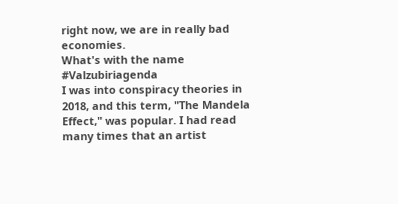right now, we are in really bad economies.
What's with the name #Valzubiriagenda
I was into conspiracy theories in 2018, and this term, "The Mandela Effect," was popular. I had read many times that an artist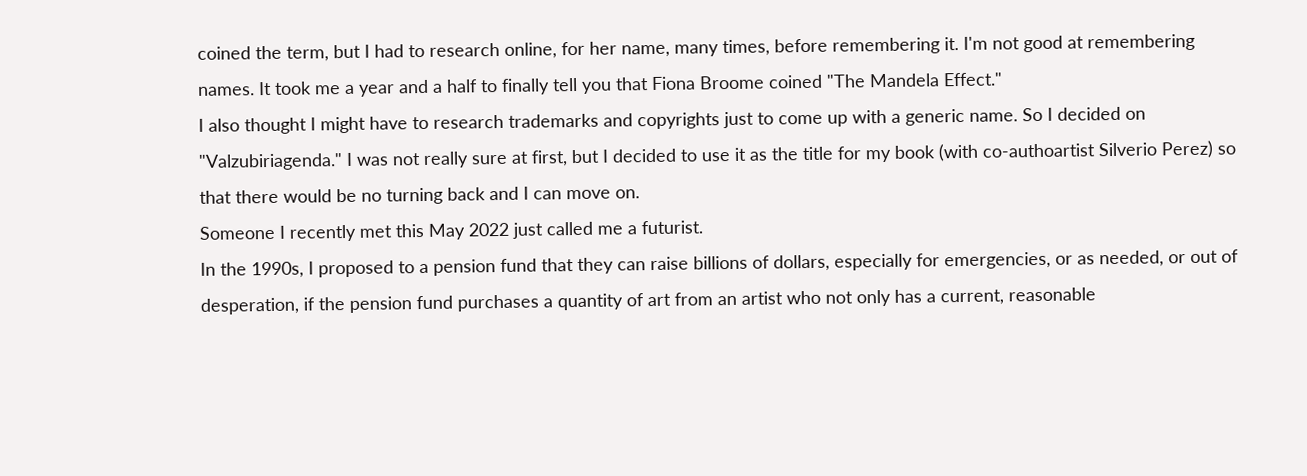coined the term, but I had to research online, for her name, many times, before remembering it. I'm not good at remembering names. It took me a year and a half to finally tell you that Fiona Broome coined "The Mandela Effect."
I also thought I might have to research trademarks and copyrights just to come up with a generic name. So I decided on "Valzubiriagenda." I was not really sure at first, but I decided to use it as the title for my book (with co-authoartist Silverio Perez) so that there would be no turning back and I can move on.
Someone I recently met this May 2022 just called me a futurist.
In the 1990s, I proposed to a pension fund that they can raise billions of dollars, especially for emergencies, or as needed, or out of desperation, if the pension fund purchases a quantity of art from an artist who not only has a current, reasonable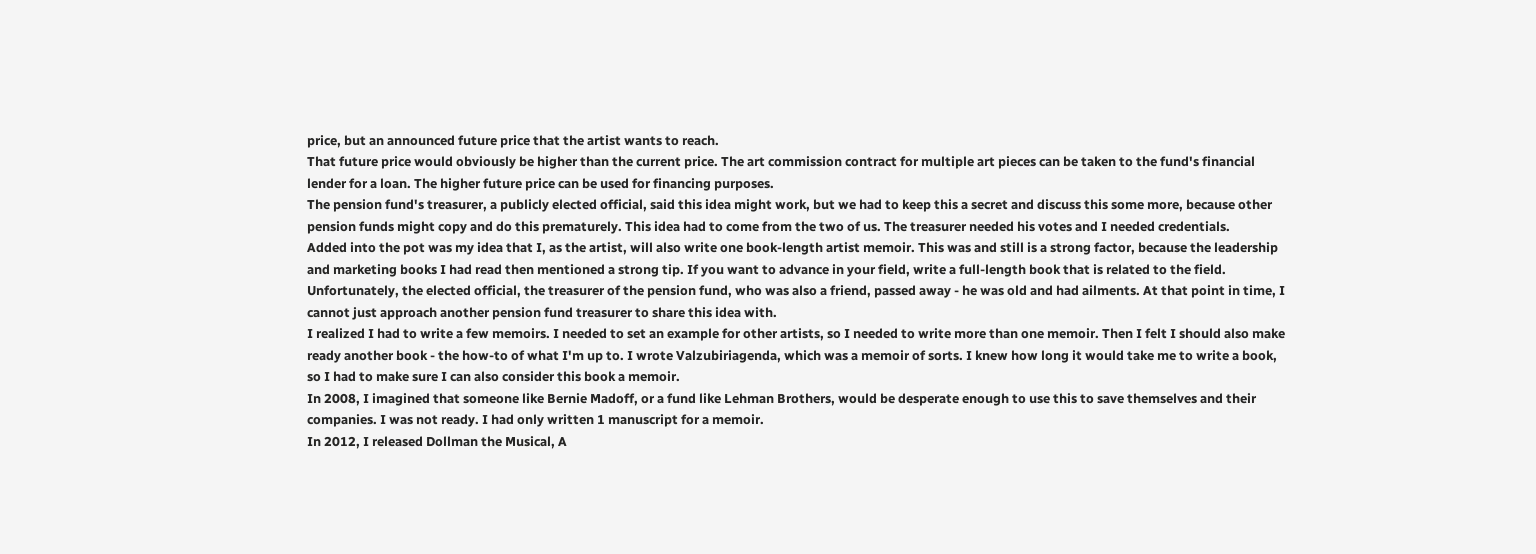price, but an announced future price that the artist wants to reach.
That future price would obviously be higher than the current price. The art commission contract for multiple art pieces can be taken to the fund's financial lender for a loan. The higher future price can be used for financing purposes.
The pension fund's treasurer, a publicly elected official, said this idea might work, but we had to keep this a secret and discuss this some more, because other pension funds might copy and do this prematurely. This idea had to come from the two of us. The treasurer needed his votes and I needed credentials.
Added into the pot was my idea that I, as the artist, will also write one book-length artist memoir. This was and still is a strong factor, because the leadership and marketing books I had read then mentioned a strong tip. If you want to advance in your field, write a full-length book that is related to the field.
Unfortunately, the elected official, the treasurer of the pension fund, who was also a friend, passed away - he was old and had ailments. At that point in time, I cannot just approach another pension fund treasurer to share this idea with.
I realized I had to write a few memoirs. I needed to set an example for other artists, so I needed to write more than one memoir. Then I felt I should also make ready another book - the how-to of what I'm up to. I wrote Valzubiriagenda, which was a memoir of sorts. I knew how long it would take me to write a book, so I had to make sure I can also consider this book a memoir.
In 2008, I imagined that someone like Bernie Madoff, or a fund like Lehman Brothers, would be desperate enough to use this to save themselves and their companies. I was not ready. I had only written 1 manuscript for a memoir.
In 2012, I released Dollman the Musical, A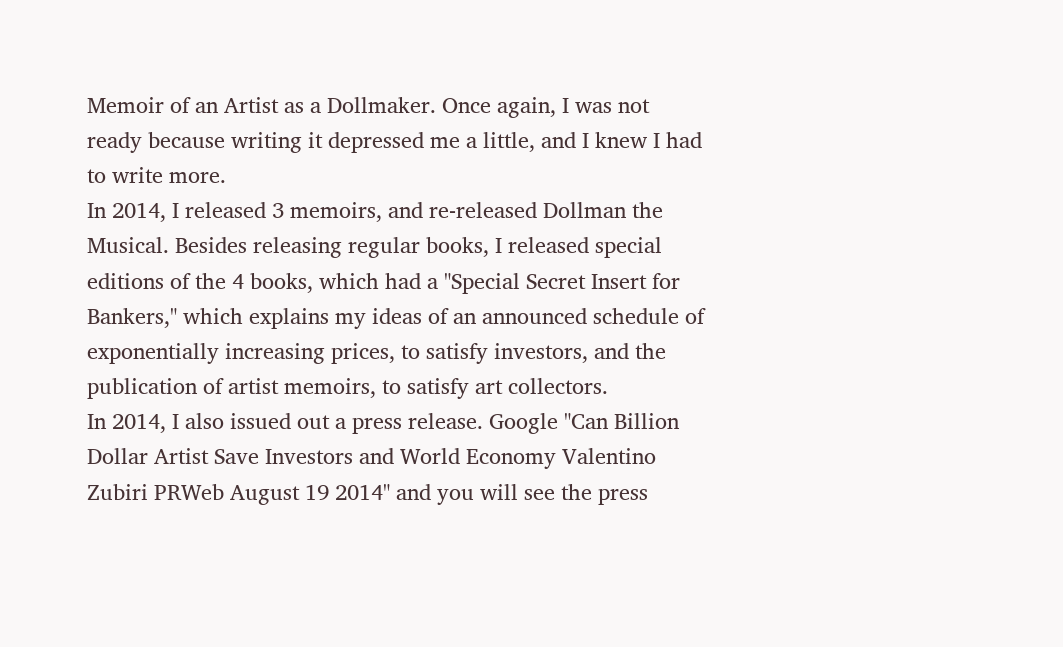Memoir of an Artist as a Dollmaker. Once again, I was not ready because writing it depressed me a little, and I knew I had to write more.
In 2014, I released 3 memoirs, and re-released Dollman the Musical. Besides releasing regular books, I released special editions of the 4 books, which had a "Special Secret Insert for Bankers," which explains my ideas of an announced schedule of exponentially increasing prices, to satisfy investors, and the publication of artist memoirs, to satisfy art collectors.
In 2014, I also issued out a press release. Google "Can Billion Dollar Artist Save Investors and World Economy Valentino Zubiri PRWeb August 19 2014" and you will see the press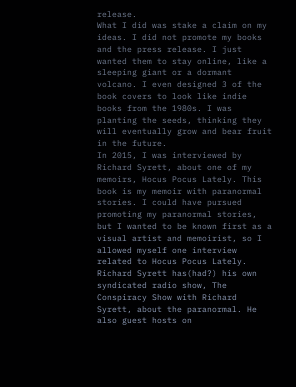release.
What I did was stake a claim on my ideas. I did not promote my books and the press release. I just wanted them to stay online, like a sleeping giant or a dormant volcano. I even designed 3 of the book covers to look like indie books from the 1980s. I was planting the seeds, thinking they will eventually grow and bear fruit in the future.
In 2015, I was interviewed by Richard Syrett, about one of my memoirs, Hocus Pocus Lately. This book is my memoir with paranormal stories. I could have pursued promoting my paranormal stories, but I wanted to be known first as a visual artist and memoirist, so I allowed myself one interview related to Hocus Pocus Lately. Richard Syrett has(had?) his own syndicated radio show, The Conspiracy Show with Richard Syrett, about the paranormal. He also guest hosts on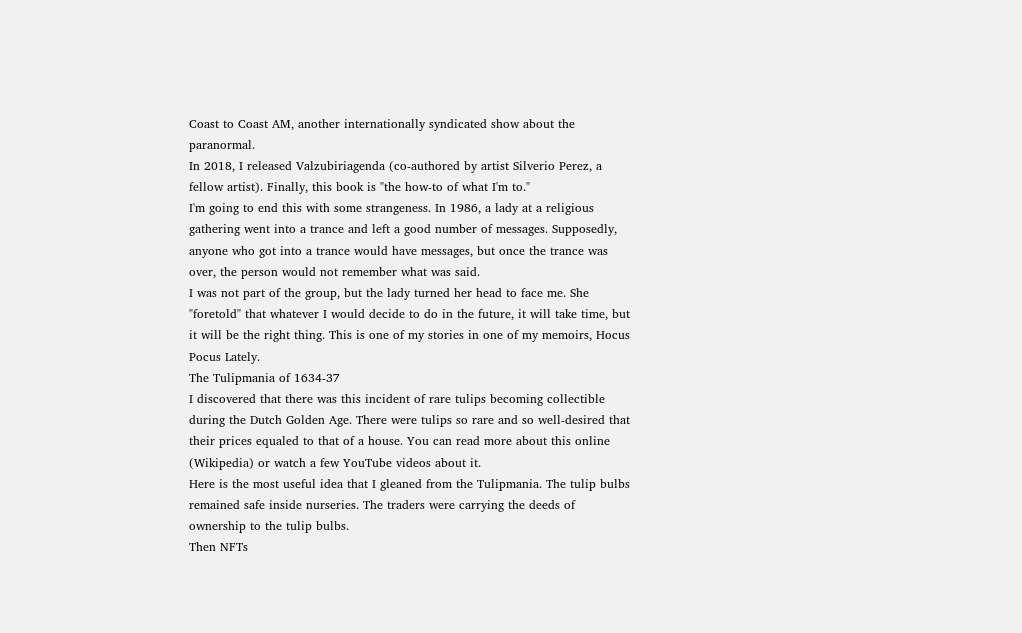Coast to Coast AM, another internationally syndicated show about the paranormal.
In 2018, I released Valzubiriagenda (co-authored by artist Silverio Perez, a fellow artist). Finally, this book is "the how-to of what I'm to."
I'm going to end this with some strangeness. In 1986, a lady at a religious gathering went into a trance and left a good number of messages. Supposedly, anyone who got into a trance would have messages, but once the trance was over, the person would not remember what was said.
I was not part of the group, but the lady turned her head to face me. She "foretold" that whatever I would decide to do in the future, it will take time, but it will be the right thing. This is one of my stories in one of my memoirs, Hocus Pocus Lately.
The Tulipmania of 1634-37
I discovered that there was this incident of rare tulips becoming collectible during the Dutch Golden Age. There were tulips so rare and so well-desired that their prices equaled to that of a house. You can read more about this online (Wikipedia) or watch a few YouTube videos about it.
Here is the most useful idea that I gleaned from the Tulipmania. The tulip bulbs remained safe inside nurseries. The traders were carrying the deeds of ownership to the tulip bulbs.
Then NFTs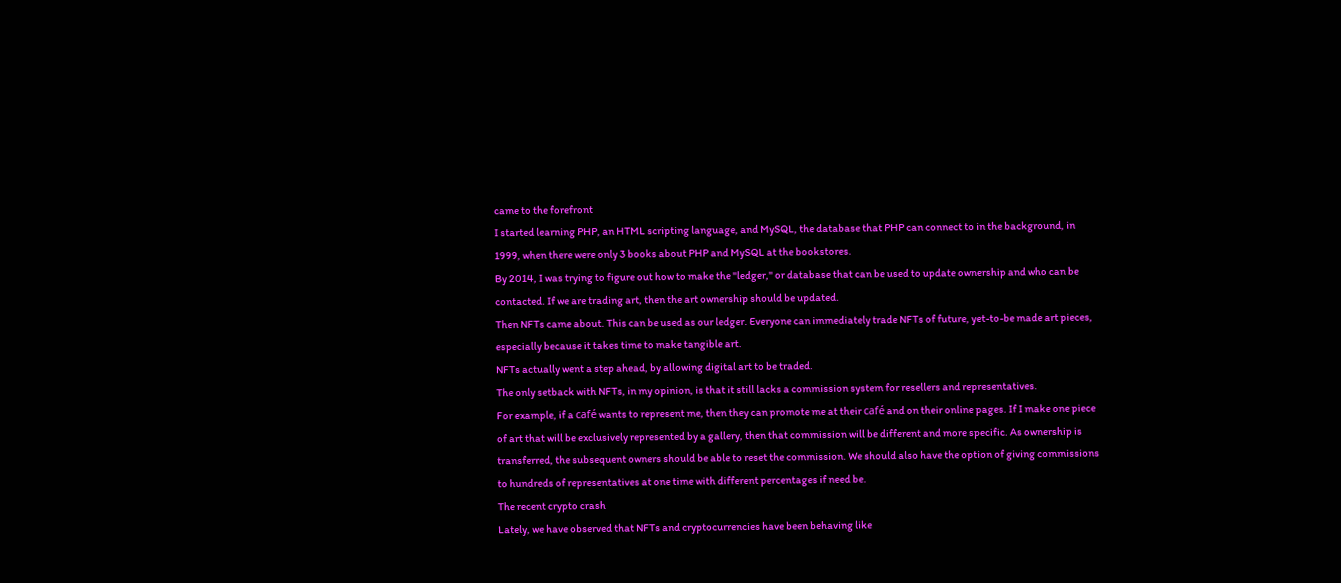came to the forefront
I started learning PHP, an HTML scripting language, and MySQL, the database that PHP can connect to in the background, in 1999, when there were only 3 books about PHP and MySQL at the bookstores.
By 2014, I was trying to figure out how to make the "ledger," or database that can be used to update ownership and who can be contacted. If we are trading art, then the art ownership should be updated.
Then NFTs came about. This can be used as our ledger. Everyone can immediately trade NFTs of future, yet-to-be made art pieces, especially because it takes time to make tangible art.
NFTs actually went a step ahead, by allowing digital art to be traded.
The only setback with NFTs, in my opinion, is that it still lacks a commission system for resellers and representatives.
For example, if a café wants to represent me, then they can promote me at their café and on their online pages. If I make one piece of art that will be exclusively represented by a gallery, then that commission will be different and more specific. As ownership is transferred, the subsequent owners should be able to reset the commission. We should also have the option of giving commissions to hundreds of representatives at one time with different percentages if need be.
The recent crypto crash
Lately, we have observed that NFTs and cryptocurrencies have been behaving like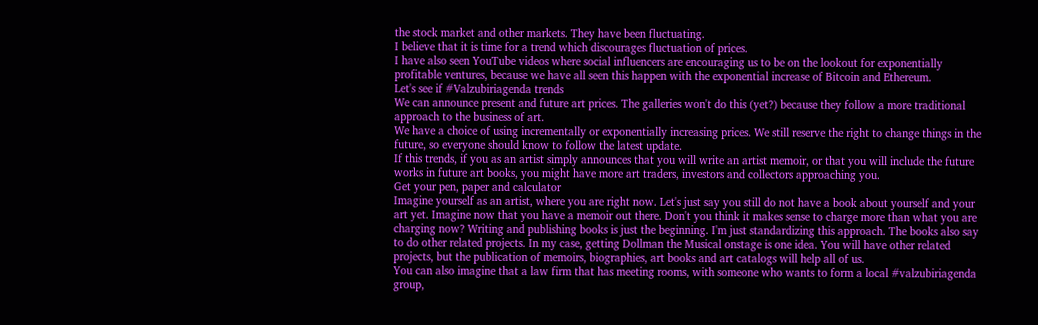the stock market and other markets. They have been fluctuating.
I believe that it is time for a trend which discourages fluctuation of prices.
I have also seen YouTube videos where social influencers are encouraging us to be on the lookout for exponentially profitable ventures, because we have all seen this happen with the exponential increase of Bitcoin and Ethereum.
Let's see if #Valzubiriagenda trends
We can announce present and future art prices. The galleries won't do this (yet?) because they follow a more traditional approach to the business of art.
We have a choice of using incrementally or exponentially increasing prices. We still reserve the right to change things in the future, so everyone should know to follow the latest update.
If this trends, if you as an artist simply announces that you will write an artist memoir, or that you will include the future works in future art books, you might have more art traders, investors and collectors approaching you.
Get your pen, paper and calculator
Imagine yourself as an artist, where you are right now. Let's just say you still do not have a book about yourself and your art yet. Imagine now that you have a memoir out there. Don't you think it makes sense to charge more than what you are charging now? Writing and publishing books is just the beginning. I'm just standardizing this approach. The books also say to do other related projects. In my case, getting Dollman the Musical onstage is one idea. You will have other related projects, but the publication of memoirs, biographies, art books and art catalogs will help all of us.
You can also imagine that a law firm that has meeting rooms, with someone who wants to form a local #valzubiriagenda group,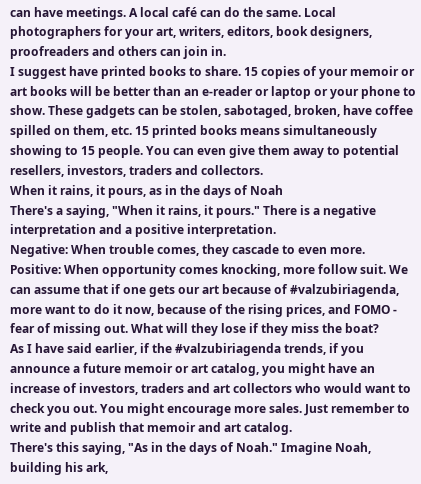can have meetings. A local café can do the same. Local photographers for your art, writers, editors, book designers, proofreaders and others can join in.
I suggest have printed books to share. 15 copies of your memoir or art books will be better than an e-reader or laptop or your phone to show. These gadgets can be stolen, sabotaged, broken, have coffee spilled on them, etc. 15 printed books means simultaneously showing to 15 people. You can even give them away to potential resellers, investors, traders and collectors.
When it rains, it pours, as in the days of Noah
There's a saying, "When it rains, it pours." There is a negative interpretation and a positive interpretation.
Negative: When trouble comes, they cascade to even more.
Positive: When opportunity comes knocking, more follow suit. We can assume that if one gets our art because of #valzubiriagenda, more want to do it now, because of the rising prices, and FOMO - fear of missing out. What will they lose if they miss the boat?
As I have said earlier, if the #valzubiriagenda trends, if you announce a future memoir or art catalog, you might have an increase of investors, traders and art collectors who would want to check you out. You might encourage more sales. Just remember to write and publish that memoir and art catalog.
There's this saying, "As in the days of Noah." Imagine Noah, building his ark,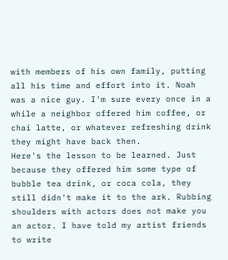with members of his own family, putting all his time and effort into it. Noah was a nice guy. I'm sure every once in a while a neighbor offered him coffee, or chai latte, or whatever refreshing drink they might have back then.
Here's the lesson to be learned. Just because they offered him some type of bubble tea drink, or coca cola, they still didn't make it to the ark. Rubbing shoulders with actors does not make you an actor. I have told my artist friends to write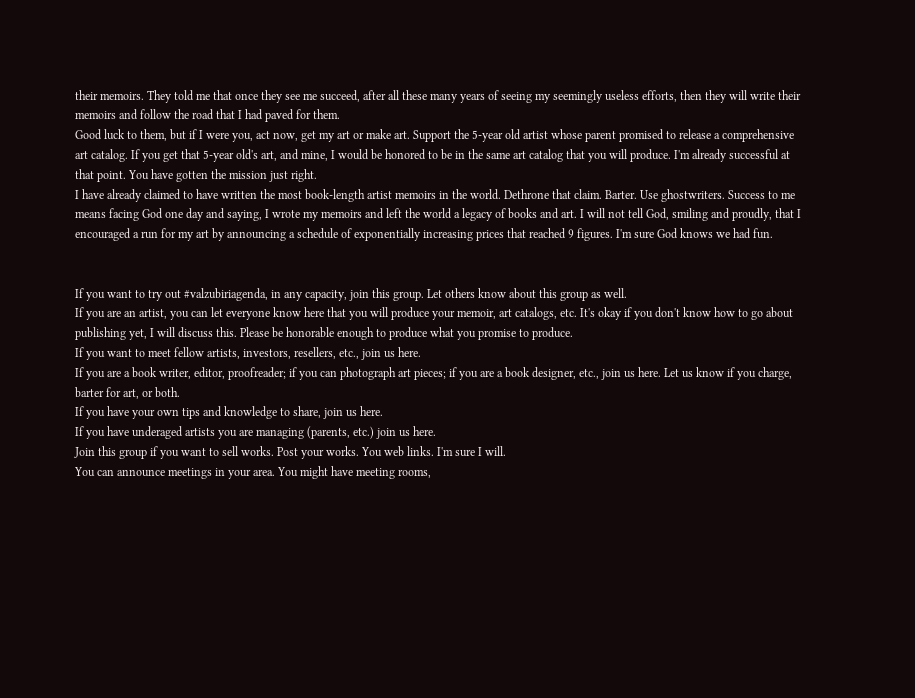their memoirs. They told me that once they see me succeed, after all these many years of seeing my seemingly useless efforts, then they will write their memoirs and follow the road that I had paved for them.
Good luck to them, but if I were you, act now, get my art or make art. Support the 5-year old artist whose parent promised to release a comprehensive art catalog. If you get that 5-year old's art, and mine, I would be honored to be in the same art catalog that you will produce. I'm already successful at that point. You have gotten the mission just right.
I have already claimed to have written the most book-length artist memoirs in the world. Dethrone that claim. Barter. Use ghostwriters. Success to me means facing God one day and saying, I wrote my memoirs and left the world a legacy of books and art. I will not tell God, smiling and proudly, that I encouraged a run for my art by announcing a schedule of exponentially increasing prices that reached 9 figures. I'm sure God knows we had fun.


If you want to try out #valzubiriagenda, in any capacity, join this group. Let others know about this group as well.
If you are an artist, you can let everyone know here that you will produce your memoir, art catalogs, etc. It's okay if you don't know how to go about publishing yet, I will discuss this. Please be honorable enough to produce what you promise to produce.
If you want to meet fellow artists, investors, resellers, etc., join us here.
If you are a book writer, editor, proofreader; if you can photograph art pieces; if you are a book designer, etc., join us here. Let us know if you charge, barter for art, or both.
If you have your own tips and knowledge to share, join us here.
If you have underaged artists you are managing (parents, etc.) join us here.
Join this group if you want to sell works. Post your works. You web links. I'm sure I will.
You can announce meetings in your area. You might have meeting rooms,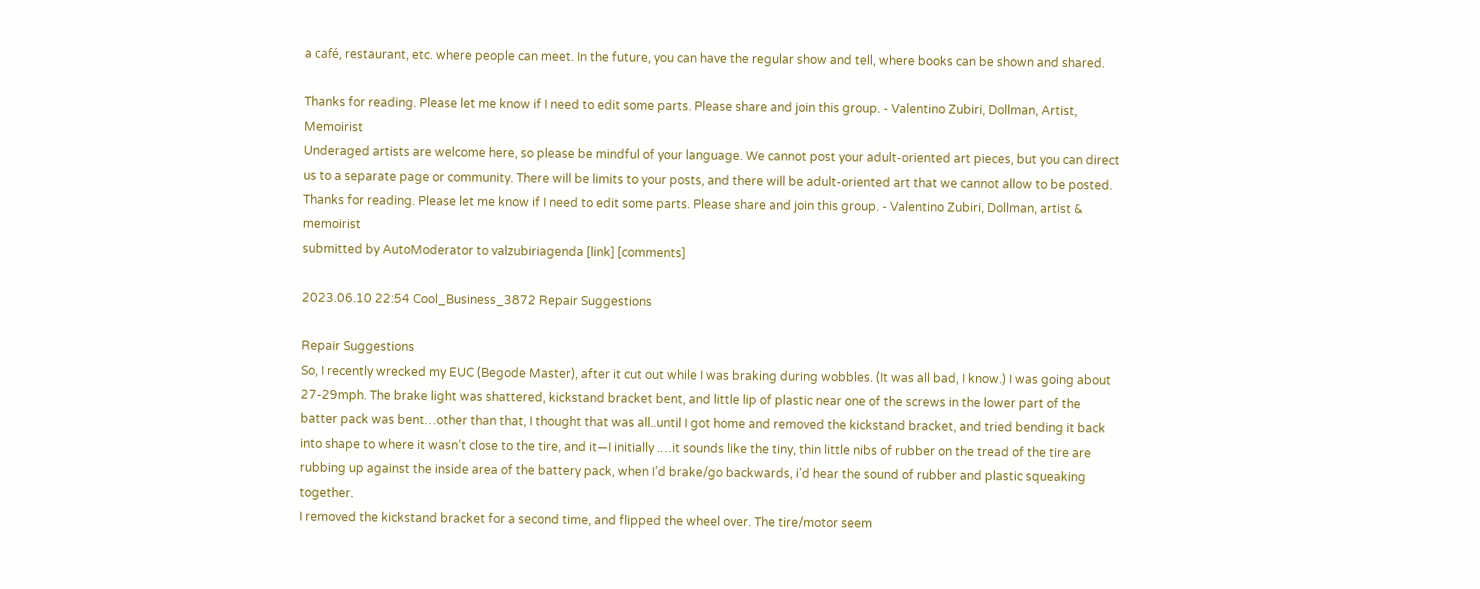a café, restaurant, etc. where people can meet. In the future, you can have the regular show and tell, where books can be shown and shared.

Thanks for reading. Please let me know if I need to edit some parts. Please share and join this group. - Valentino Zubiri, Dollman, Artist, Memoirist
Underaged artists are welcome here, so please be mindful of your language. We cannot post your adult-oriented art pieces, but you can direct us to a separate page or community. There will be limits to your posts, and there will be adult-oriented art that we cannot allow to be posted.
Thanks for reading. Please let me know if I need to edit some parts. Please share and join this group. - Valentino Zubiri, Dollman, artist & memoirist
submitted by AutoModerator to valzubiriagenda [link] [comments]

2023.06.10 22:54 Cool_Business_3872 Repair Suggestions

Repair Suggestions
So, I recently wrecked my EUC (Begode Master), after it cut out while I was braking during wobbles. (It was all bad, I know.) I was going about 27-29mph. The brake light was shattered, kickstand bracket bent, and little lip of plastic near one of the screws in the lower part of the batter pack was bent…other than that, I thought that was all..until I got home and removed the kickstand bracket, and tried bending it back into shape to where it wasn’t close to the tire, and it—I initially .…it sounds like the tiny, thin little nibs of rubber on the tread of the tire are rubbing up against the inside area of the battery pack, when I’d brake/go backwards, i’d hear the sound of rubber and plastic squeaking together.
I removed the kickstand bracket for a second time, and flipped the wheel over. The tire/motor seem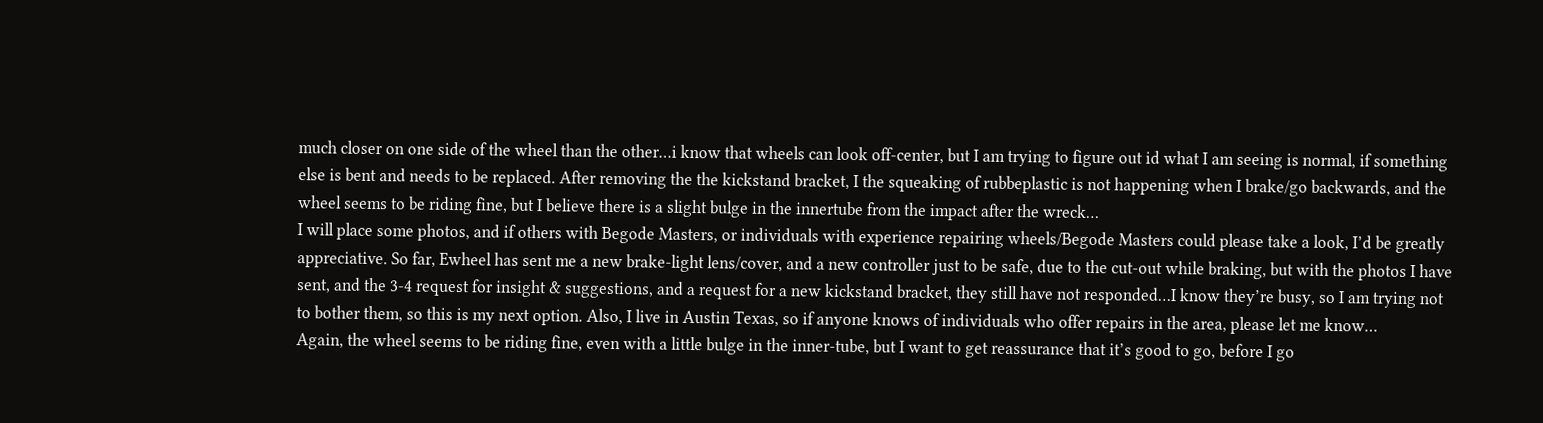much closer on one side of the wheel than the other…i know that wheels can look off-center, but I am trying to figure out id what I am seeing is normal, if something else is bent and needs to be replaced. After removing the the kickstand bracket, I the squeaking of rubbeplastic is not happening when I brake/go backwards, and the wheel seems to be riding fine, but I believe there is a slight bulge in the innertube from the impact after the wreck…
I will place some photos, and if others with Begode Masters, or individuals with experience repairing wheels/Begode Masters could please take a look, I’d be greatly appreciative. So far, Ewheel has sent me a new brake-light lens/cover, and a new controller just to be safe, due to the cut-out while braking, but with the photos I have sent, and the 3-4 request for insight & suggestions, and a request for a new kickstand bracket, they still have not responded…I know they’re busy, so I am trying not to bother them, so this is my next option. Also, I live in Austin Texas, so if anyone knows of individuals who offer repairs in the area, please let me know…
Again, the wheel seems to be riding fine, even with a little bulge in the inner-tube, but I want to get reassurance that it’s good to go, before I go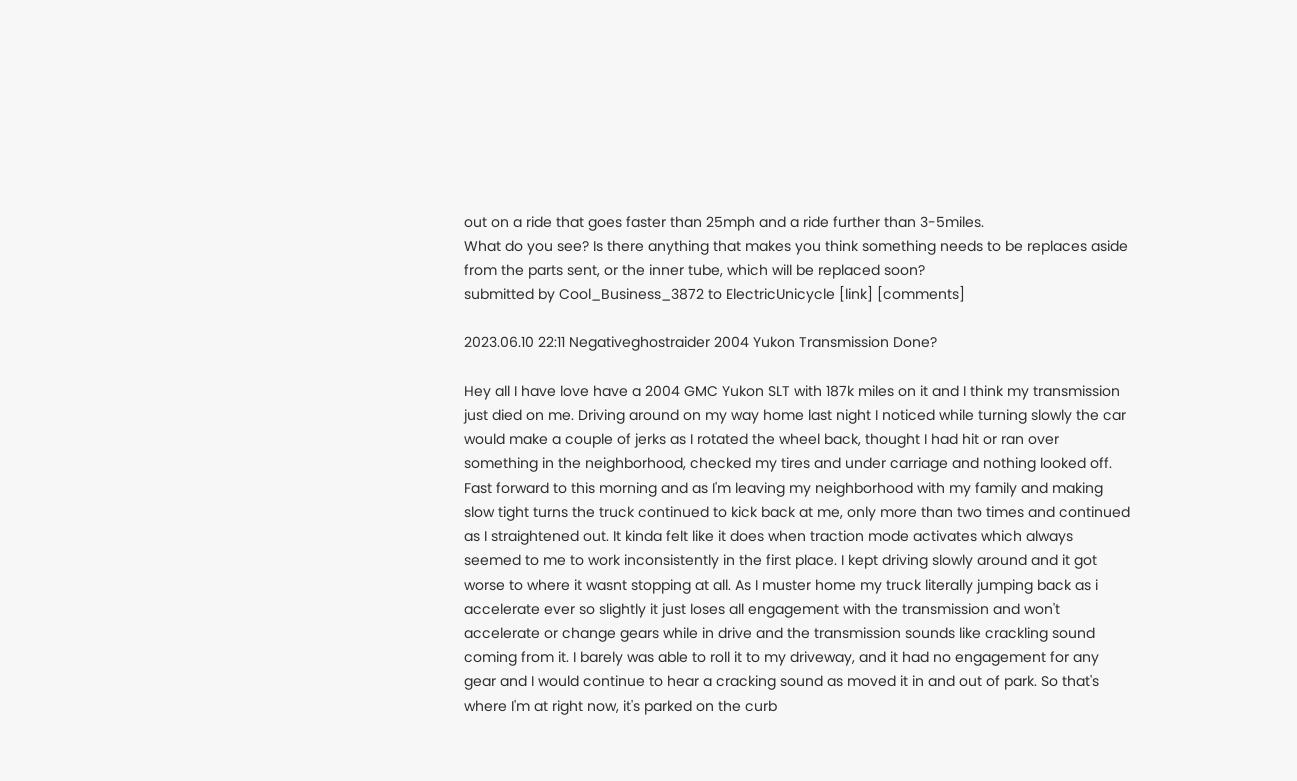out on a ride that goes faster than 25mph and a ride further than 3-5miles.
What do you see? Is there anything that makes you think something needs to be replaces aside from the parts sent, or the inner tube, which will be replaced soon?
submitted by Cool_Business_3872 to ElectricUnicycle [link] [comments]

2023.06.10 22:11 Negativeghostraider 2004 Yukon Transmission Done?

Hey all I have love have a 2004 GMC Yukon SLT with 187k miles on it and I think my transmission just died on me. Driving around on my way home last night I noticed while turning slowly the car would make a couple of jerks as I rotated the wheel back, thought I had hit or ran over something in the neighborhood, checked my tires and under carriage and nothing looked off. Fast forward to this morning and as I'm leaving my neighborhood with my family and making slow tight turns the truck continued to kick back at me, only more than two times and continued as I straightened out. It kinda felt like it does when traction mode activates which always seemed to me to work inconsistently in the first place. I kept driving slowly around and it got worse to where it wasnt stopping at all. As I muster home my truck literally jumping back as i accelerate ever so slightly it just loses all engagement with the transmission and won't accelerate or change gears while in drive and the transmission sounds like crackling sound coming from it. I barely was able to roll it to my driveway, and it had no engagement for any gear and I would continue to hear a cracking sound as moved it in and out of park. So that's where I'm at right now, it's parked on the curb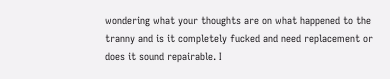wondering what your thoughts are on what happened to the tranny and is it completely fucked and need replacement or does it sound repairable. I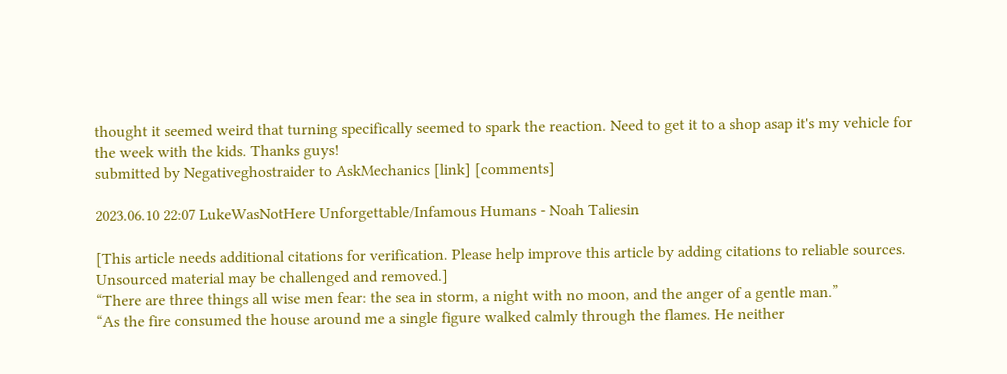thought it seemed weird that turning specifically seemed to spark the reaction. Need to get it to a shop asap it's my vehicle for the week with the kids. Thanks guys!
submitted by Negativeghostraider to AskMechanics [link] [comments]

2023.06.10 22:07 LukeWasNotHere Unforgettable/Infamous Humans - Noah Taliesin

[This article needs additional citations for verification. Please help improve this article by adding citations to reliable sources. Unsourced material may be challenged and removed.]
“There are three things all wise men fear: the sea in storm, a night with no moon, and the anger of a gentle man.”
“As the fire consumed the house around me a single figure walked calmly through the flames. He neither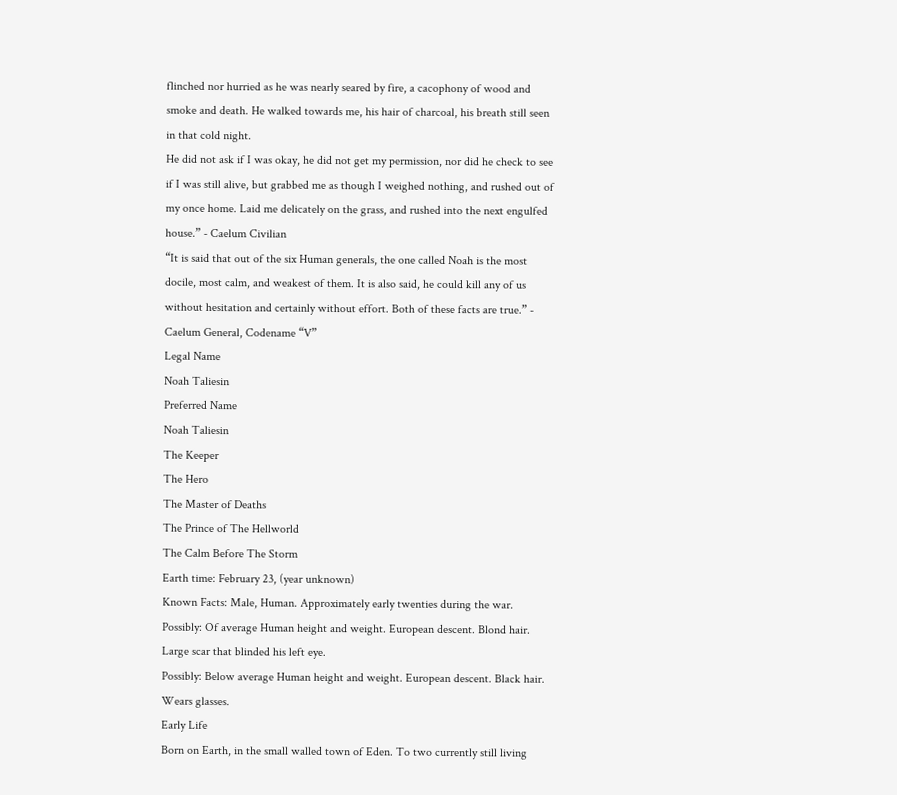flinched nor hurried as he was nearly seared by fire, a cacophony of wood and smoke and death. He walked towards me, his hair of charcoal, his breath still seen in that cold night.
He did not ask if I was okay, he did not get my permission, nor did he check to see if I was still alive, but grabbed me as though I weighed nothing, and rushed out of my once home. Laid me delicately on the grass, and rushed into the next engulfed house.” - Caelum Civilian
“It is said that out of the six Human generals, the one called Noah is the most docile, most calm, and weakest of them. It is also said, he could kill any of us without hesitation and certainly without effort. Both of these facts are true.” - Caelum General, Codename “V”
Legal Name
Noah Taliesin
Preferred Name
Noah Taliesin
The Keeper
The Hero
The Master of Deaths
The Prince of The Hellworld
The Calm Before The Storm
Earth time: February 23, (year unknown)
Known Facts: Male, Human. Approximately early twenties during the war.
Possibly: Of average Human height and weight. European descent. Blond hair. Large scar that blinded his left eye.
Possibly: Below average Human height and weight. European descent. Black hair. Wears glasses.
Early Life
Born on Earth, in the small walled town of Eden. To two currently still living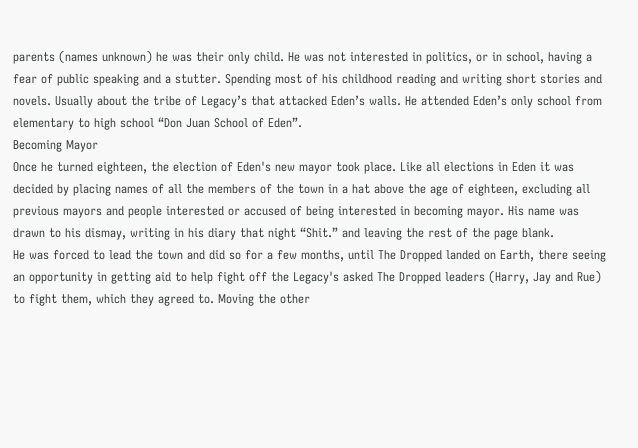parents (names unknown) he was their only child. He was not interested in politics, or in school, having a fear of public speaking and a stutter. Spending most of his childhood reading and writing short stories and novels. Usually about the tribe of Legacy’s that attacked Eden’s walls. He attended Eden’s only school from elementary to high school “Don Juan School of Eden”.
Becoming Mayor
Once he turned eighteen, the election of Eden's new mayor took place. Like all elections in Eden it was decided by placing names of all the members of the town in a hat above the age of eighteen, excluding all previous mayors and people interested or accused of being interested in becoming mayor. His name was drawn to his dismay, writing in his diary that night “Shit.” and leaving the rest of the page blank.
He was forced to lead the town and did so for a few months, until The Dropped landed on Earth, there seeing an opportunity in getting aid to help fight off the Legacy's asked The Dropped leaders (Harry, Jay and Rue) to fight them, which they agreed to. Moving the other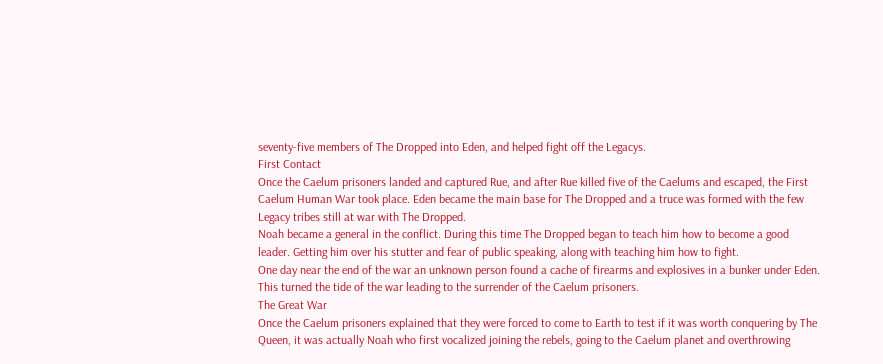seventy-five members of The Dropped into Eden, and helped fight off the Legacys.
First Contact
Once the Caelum prisoners landed and captured Rue, and after Rue killed five of the Caelums and escaped, the First Caelum Human War took place. Eden became the main base for The Dropped and a truce was formed with the few Legacy tribes still at war with The Dropped.
Noah became a general in the conflict. During this time The Dropped began to teach him how to become a good leader. Getting him over his stutter and fear of public speaking, along with teaching him how to fight.
One day near the end of the war an unknown person found a cache of firearms and explosives in a bunker under Eden. This turned the tide of the war leading to the surrender of the Caelum prisoners.
The Great War
Once the Caelum prisoners explained that they were forced to come to Earth to test if it was worth conquering by The Queen, it was actually Noah who first vocalized joining the rebels, going to the Caelum planet and overthrowing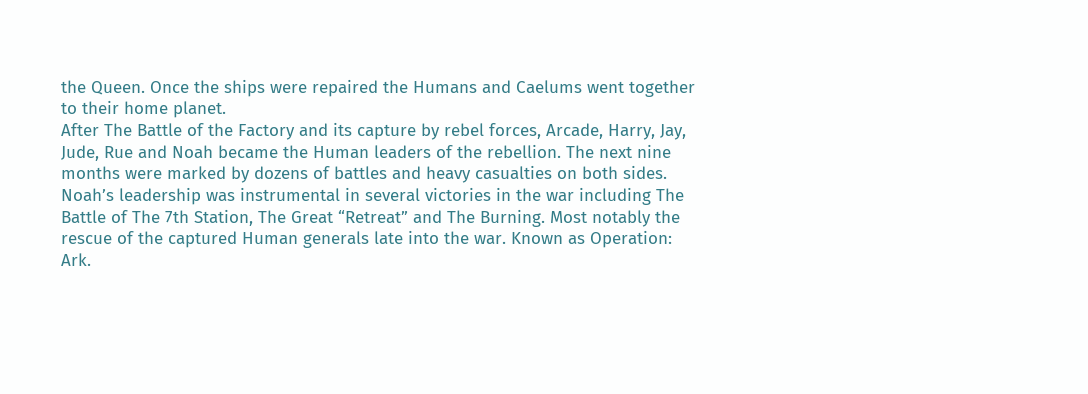the Queen. Once the ships were repaired the Humans and Caelums went together to their home planet.
After The Battle of the Factory and its capture by rebel forces, Arcade, Harry, Jay, Jude, Rue and Noah became the Human leaders of the rebellion. The next nine months were marked by dozens of battles and heavy casualties on both sides.
Noah’s leadership was instrumental in several victories in the war including The Battle of The 7th Station, The Great “Retreat” and The Burning. Most notably the rescue of the captured Human generals late into the war. Known as Operation: Ark.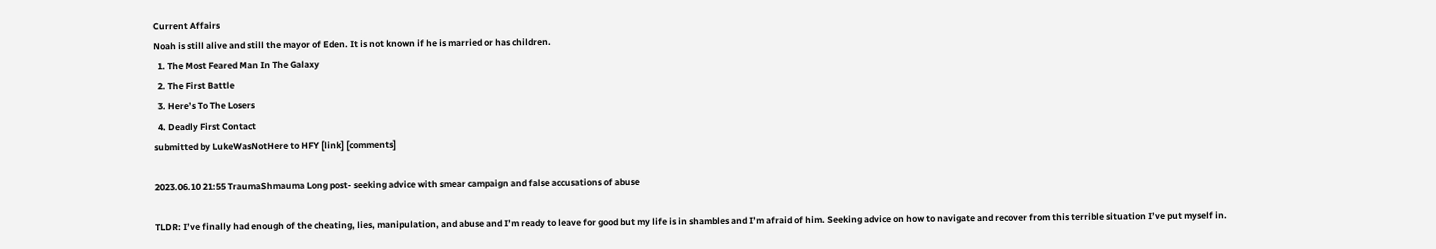Current Affairs
Noah is still alive and still the mayor of Eden. It is not known if he is married or has children.
  1. The Most Feared Man In The Galaxy
  2. The First Battle
  3. Here’s To The Losers
  4. Deadly First Contact
submitted by LukeWasNotHere to HFY [link] [comments]

2023.06.10 21:55 TraumaShmauma Long post- seeking advice with smear campaign and false accusations of abuse

TLDR: I’ve finally had enough of the cheating, lies, manipulation, and abuse and I’m ready to leave for good but my life is in shambles and I’m afraid of him. Seeking advice on how to navigate and recover from this terrible situation I’ve put myself in.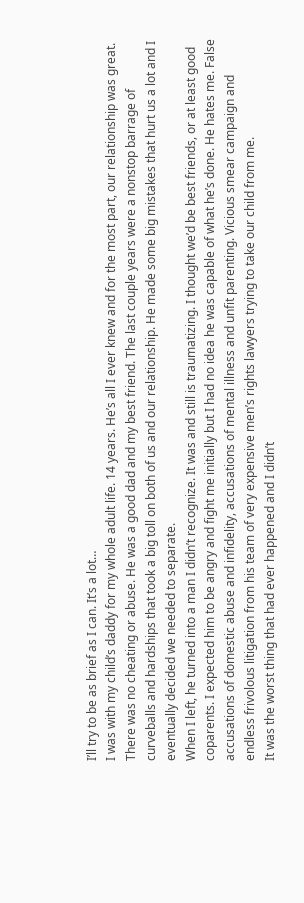I’ll try to be as brief as I can. It’s a lot…
I was with my child’s daddy for my whole adult life. 14 years. He’s all I ever knew and for the most part, our relationship was great. There was no cheating or abuse. He was a good dad and my best friend. The last couple years were a nonstop barrage of curveballs and hardships that took a big toll on both of us and our relationship. He made some big mistakes that hurt us a lot and I eventually decided we needed to separate.
When I left, he turned into a man I didn’t recognize. It was and still is traumatizing. I thought we’d be best friends, or at least good coparents. I expected him to be angry and fight me initially but I had no idea he was capable of what he’s done. He hates me. False accusations of domestic abuse and infidelity, accusations of mental illness and unfit parenting. Vicious smear campaign and endless frivolous litigation from his team of very expensive men’s rights lawyers trying to take our child from me.
It was the worst thing that had ever happened and I didn’t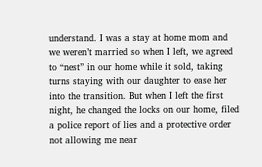understand. I was a stay at home mom and we weren’t married so when I left, we agreed to “nest” in our home while it sold, taking turns staying with our daughter to ease her into the transition. But when I left the first night, he changed the locks on our home, filed a police report of lies and a protective order not allowing me near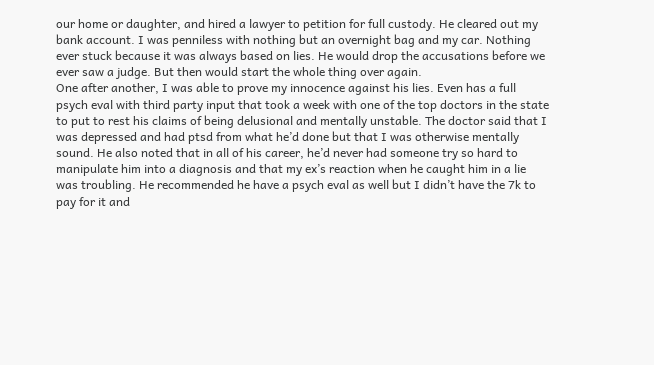our home or daughter, and hired a lawyer to petition for full custody. He cleared out my bank account. I was penniless with nothing but an overnight bag and my car. Nothing ever stuck because it was always based on lies. He would drop the accusations before we ever saw a judge. But then would start the whole thing over again.
One after another, I was able to prove my innocence against his lies. Even has a full psych eval with third party input that took a week with one of the top doctors in the state to put to rest his claims of being delusional and mentally unstable. The doctor said that I was depressed and had ptsd from what he’d done but that I was otherwise mentally sound. He also noted that in all of his career, he’d never had someone try so hard to manipulate him into a diagnosis and that my ex’s reaction when he caught him in a lie was troubling. He recommended he have a psych eval as well but I didn’t have the 7k to pay for it and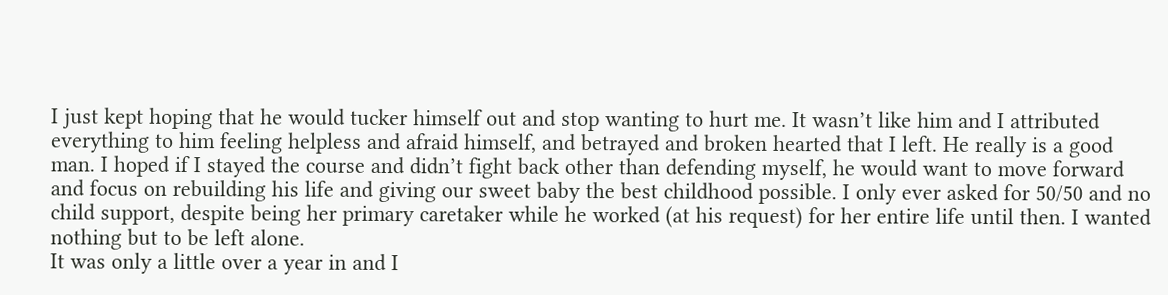I just kept hoping that he would tucker himself out and stop wanting to hurt me. It wasn’t like him and I attributed everything to him feeling helpless and afraid himself, and betrayed and broken hearted that I left. He really is a good man. I hoped if I stayed the course and didn’t fight back other than defending myself, he would want to move forward and focus on rebuilding his life and giving our sweet baby the best childhood possible. I only ever asked for 50/50 and no child support, despite being her primary caretaker while he worked (at his request) for her entire life until then. I wanted nothing but to be left alone.
It was only a little over a year in and I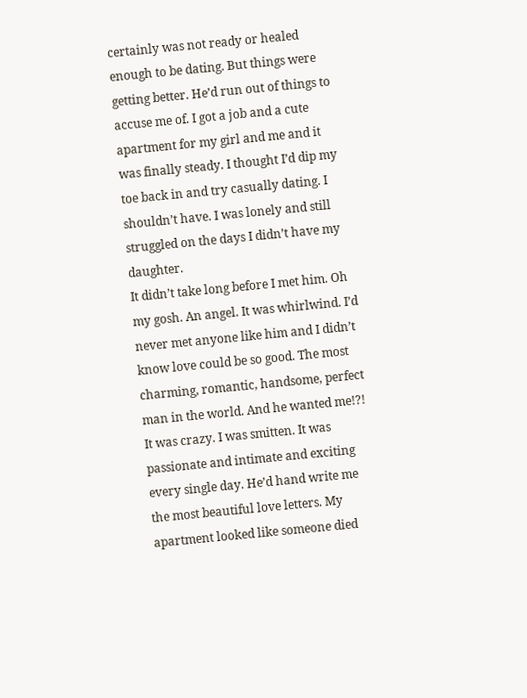certainly was not ready or healed enough to be dating. But things were getting better. He’d run out of things to accuse me of. I got a job and a cute apartment for my girl and me and it was finally steady. I thought I’d dip my toe back in and try casually dating. I shouldn’t have. I was lonely and still struggled on the days I didn’t have my daughter.
It didn’t take long before I met him. Oh my gosh. An angel. It was whirlwind. I’d never met anyone like him and I didn’t know love could be so good. The most charming, romantic, handsome, perfect man in the world. And he wanted me!?! It was crazy. I was smitten. It was passionate and intimate and exciting every single day. He’d hand write me the most beautiful love letters. My apartment looked like someone died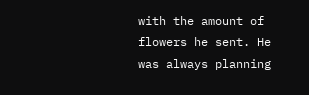with the amount of flowers he sent. He was always planning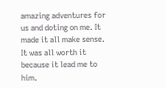amazing adventures for us and doting on me. It made it all make sense. It was all worth it because it lead me to him.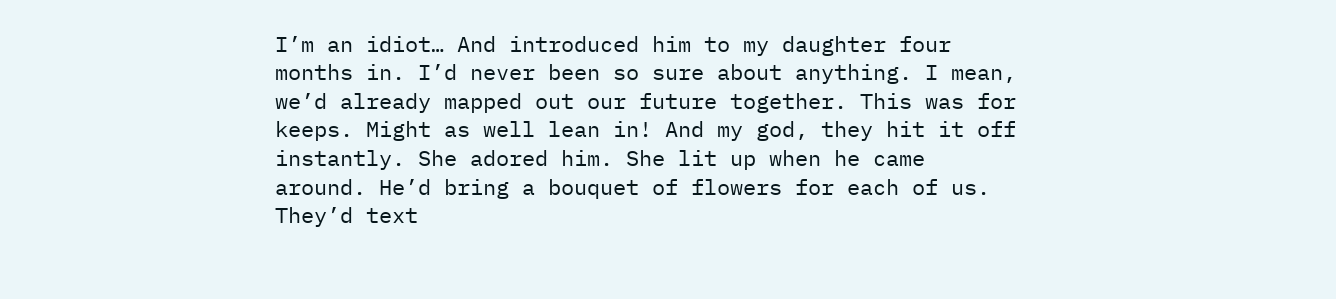I’m an idiot… And introduced him to my daughter four months in. I’d never been so sure about anything. I mean, we’d already mapped out our future together. This was for keeps. Might as well lean in! And my god, they hit it off instantly. She adored him. She lit up when he came around. He’d bring a bouquet of flowers for each of us. They’d text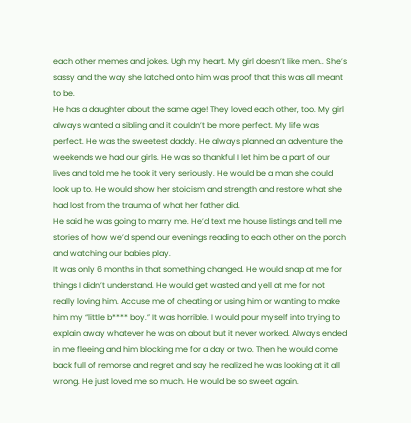each other memes and jokes. Ugh my heart. My girl doesn’t like men.. She’s sassy and the way she latched onto him was proof that this was all meant to be.
He has a daughter about the same age! They loved each other, too. My girl always wanted a sibling and it couldn’t be more perfect. My life was perfect. He was the sweetest daddy. He always planned an adventure the weekends we had our girls. He was so thankful I let him be a part of our lives and told me he took it very seriously. He would be a man she could look up to. He would show her stoicism and strength and restore what she had lost from the trauma of what her father did.
He said he was going to marry me. He’d text me house listings and tell me stories of how we’d spend our evenings reading to each other on the porch and watching our babies play.
It was only 6 months in that something changed. He would snap at me for things I didn’t understand. He would get wasted and yell at me for not really loving him. Accuse me of cheating or using him or wanting to make him my “little b**** boy.” It was horrible. I would pour myself into trying to explain away whatever he was on about but it never worked. Always ended in me fleeing and him blocking me for a day or two. Then he would come back full of remorse and regret and say he realized he was looking at it all wrong. He just loved me so much. He would be so sweet again.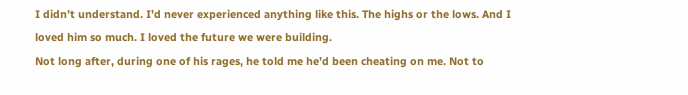I didn’t understand. I’d never experienced anything like this. The highs or the lows. And I loved him so much. I loved the future we were building.
Not long after, during one of his rages, he told me he’d been cheating on me. Not to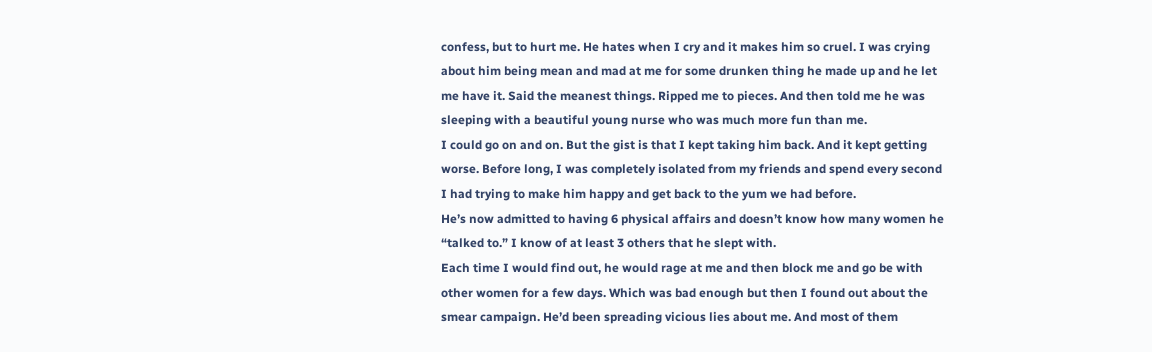confess, but to hurt me. He hates when I cry and it makes him so cruel. I was crying about him being mean and mad at me for some drunken thing he made up and he let me have it. Said the meanest things. Ripped me to pieces. And then told me he was sleeping with a beautiful young nurse who was much more fun than me.
I could go on and on. But the gist is that I kept taking him back. And it kept getting worse. Before long, I was completely isolated from my friends and spend every second I had trying to make him happy and get back to the yum we had before.
He’s now admitted to having 6 physical affairs and doesn’t know how many women he “talked to.” I know of at least 3 others that he slept with.
Each time I would find out, he would rage at me and then block me and go be with other women for a few days. Which was bad enough but then I found out about the smear campaign. He’d been spreading vicious lies about me. And most of them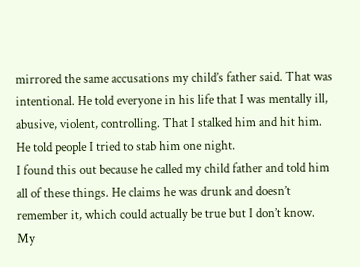mirrored the same accusations my child’s father said. That was intentional. He told everyone in his life that I was mentally ill, abusive, violent, controlling. That I stalked him and hit him. He told people I tried to stab him one night.
I found this out because he called my child father and told him all of these things. He claims he was drunk and doesn’t remember it, which could actually be true but I don’t know. My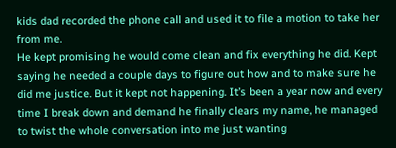kids dad recorded the phone call and used it to file a motion to take her from me.
He kept promising he would come clean and fix everything he did. Kept saying he needed a couple days to figure out how and to make sure he did me justice. But it kept not happening. It’s been a year now and every time I break down and demand he finally clears my name, he managed to twist the whole conversation into me just wanting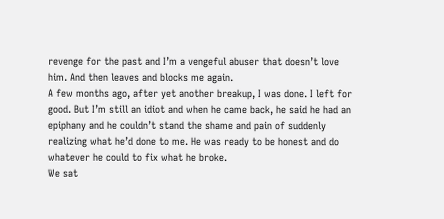revenge for the past and I’m a vengeful abuser that doesn’t love him. And then leaves and blocks me again.
A few months ago, after yet another breakup, I was done. I left for good. But I’m still an idiot and when he came back, he said he had an epiphany and he couldn’t stand the shame and pain of suddenly realizing what he’d done to me. He was ready to be honest and do whatever he could to fix what he broke.
We sat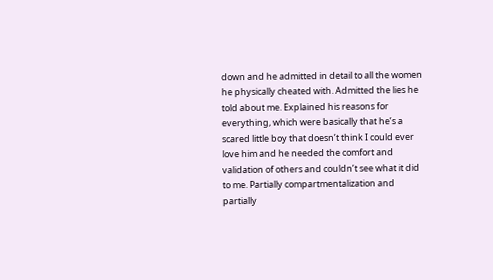down and he admitted in detail to all the women he physically cheated with. Admitted the lies he told about me. Explained his reasons for everything, which were basically that he’s a scared little boy that doesn’t think I could ever love him and he needed the comfort and validation of others and couldn’t see what it did to me. Partially compartmentalization and partially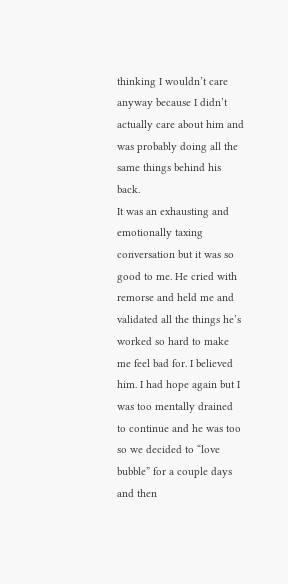thinking I wouldn’t care anyway because I didn’t actually care about him and was probably doing all the same things behind his back.
It was an exhausting and emotionally taxing conversation but it was so good to me. He cried with remorse and held me and validated all the things he’s worked so hard to make me feel bad for. I believed him. I had hope again but I was too mentally drained to continue and he was too so we decided to “love bubble” for a couple days and then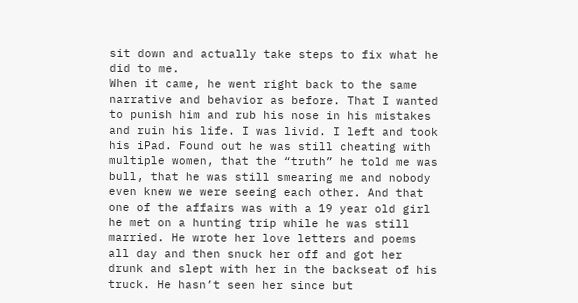sit down and actually take steps to fix what he did to me.
When it came, he went right back to the same narrative and behavior as before. That I wanted to punish him and rub his nose in his mistakes and ruin his life. I was livid. I left and took his iPad. Found out he was still cheating with multiple women, that the “truth” he told me was bull, that he was still smearing me and nobody even knew we were seeing each other. And that one of the affairs was with a 19 year old girl he met on a hunting trip while he was still married. He wrote her love letters and poems all day and then snuck her off and got her drunk and slept with her in the backseat of his truck. He hasn’t seen her since but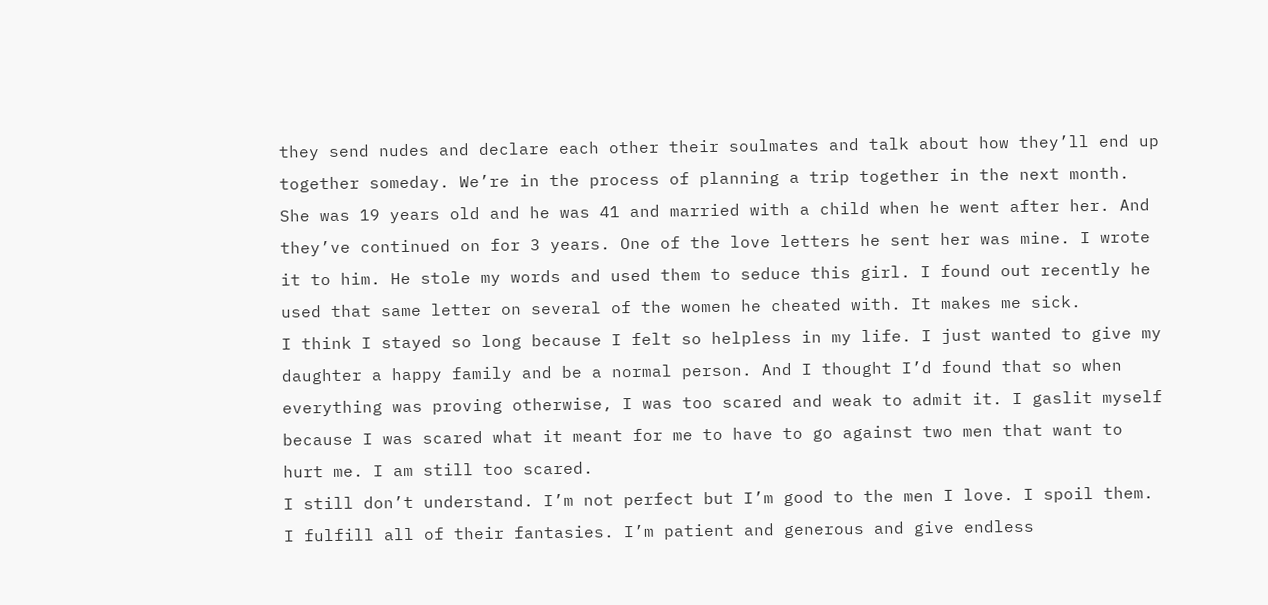they send nudes and declare each other their soulmates and talk about how they’ll end up together someday. We’re in the process of planning a trip together in the next month.
She was 19 years old and he was 41 and married with a child when he went after her. And they’ve continued on for 3 years. One of the love letters he sent her was mine. I wrote it to him. He stole my words and used them to seduce this girl. I found out recently he used that same letter on several of the women he cheated with. It makes me sick.
I think I stayed so long because I felt so helpless in my life. I just wanted to give my daughter a happy family and be a normal person. And I thought I’d found that so when everything was proving otherwise, I was too scared and weak to admit it. I gaslit myself because I was scared what it meant for me to have to go against two men that want to hurt me. I am still too scared.
I still don’t understand. I’m not perfect but I’m good to the men I love. I spoil them. I fulfill all of their fantasies. I’m patient and generous and give endless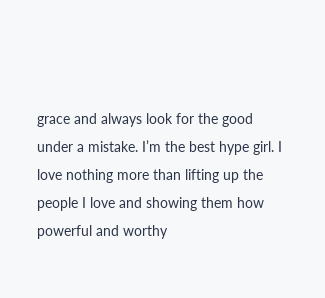grace and always look for the good under a mistake. I’m the best hype girl. I love nothing more than lifting up the people I love and showing them how powerful and worthy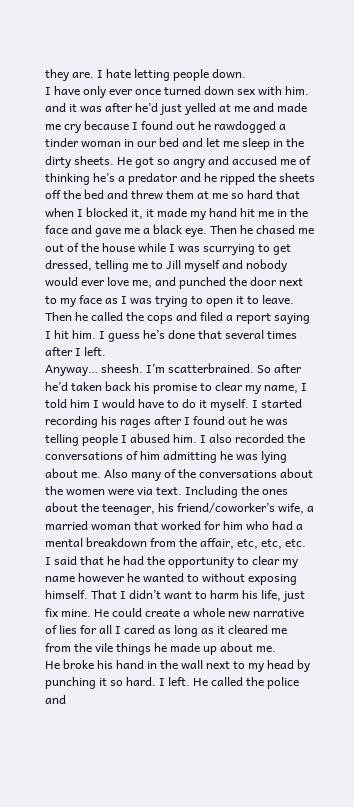they are. I hate letting people down.
I have only ever once turned down sex with him. and it was after he’d just yelled at me and made me cry because I found out he rawdogged a tinder woman in our bed and let me sleep in the dirty sheets. He got so angry and accused me of thinking he’s a predator and he ripped the sheets off the bed and threw them at me so hard that when I blocked it, it made my hand hit me in the face and gave me a black eye. Then he chased me out of the house while I was scurrying to get dressed, telling me to Jill myself and nobody would ever love me, and punched the door next to my face as I was trying to open it to leave. Then he called the cops and filed a report saying I hit him. I guess he’s done that several times after I left.
Anyway… sheesh. I’m scatterbrained. So after he’d taken back his promise to clear my name, I told him I would have to do it myself. I started recording his rages after I found out he was telling people I abused him. I also recorded the conversations of him admitting he was lying about me. Also many of the conversations about the women were via text. Including the ones about the teenager, his friend/coworker’s wife, a married woman that worked for him who had a mental breakdown from the affair, etc, etc, etc.
I said that he had the opportunity to clear my name however he wanted to without exposing himself. That I didn’t want to harm his life, just fix mine. He could create a whole new narrative of lies for all I cared as long as it cleared me from the vile things he made up about me.
He broke his hand in the wall next to my head by punching it so hard. I left. He called the police and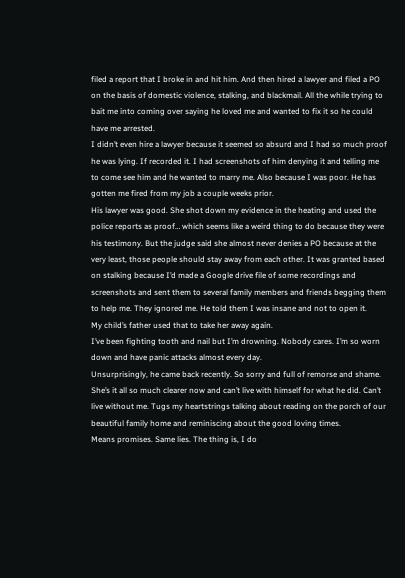filed a report that I broke in and hit him. And then hired a lawyer and filed a PO on the basis of domestic violence, stalking, and blackmail. All the while trying to bait me into coming over saying he loved me and wanted to fix it so he could have me arrested.
I didn’t even hire a lawyer because it seemed so absurd and I had so much proof he was lying. If recorded it. I had screenshots of him denying it and telling me to come see him and he wanted to marry me. Also because I was poor. He has gotten me fired from my job a couple weeks prior.
His lawyer was good. She shot down my evidence in the heating and used the police reports as proof… which seems like a weird thing to do because they were his testimony. But the judge said she almost never denies a PO because at the very least, those people should stay away from each other. It was granted based on stalking because I’d made a Google drive file of some recordings and screenshots and sent them to several family members and friends begging them to help me. They ignored me. He told them I was insane and not to open it.
My child’s father used that to take her away again.
I’ve been fighting tooth and nail but I’m drowning. Nobody cares. I’m so worn down and have panic attacks almost every day.
Unsurprisingly, he came back recently. So sorry and full of remorse and shame. She’s it all so much clearer now and can’t live with himself for what he did. Can’t live without me. Tugs my heartstrings talking about reading on the porch of our beautiful family home and reminiscing about the good loving times.
Means promises. Same lies. The thing is, I do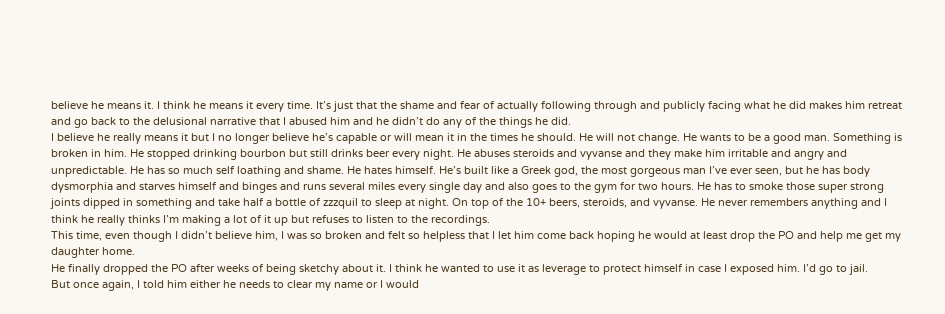believe he means it. I think he means it every time. It’s just that the shame and fear of actually following through and publicly facing what he did makes him retreat and go back to the delusional narrative that I abused him and he didn’t do any of the things he did.
I believe he really means it but I no longer believe he’s capable or will mean it in the times he should. He will not change. He wants to be a good man. Something is broken in him. He stopped drinking bourbon but still drinks beer every night. He abuses steroids and vyvanse and they make him irritable and angry and unpredictable. He has so much self loathing and shame. He hates himself. He’s built like a Greek god, the most gorgeous man I’ve ever seen, but he has body dysmorphia and starves himself and binges and runs several miles every single day and also goes to the gym for two hours. He has to smoke those super strong joints dipped in something and take half a bottle of zzzquil to sleep at night. On top of the 10+ beers, steroids, and vyvanse. He never remembers anything and I think he really thinks I’m making a lot of it up but refuses to listen to the recordings.
This time, even though I didn’t believe him, I was so broken and felt so helpless that I let him come back hoping he would at least drop the PO and help me get my daughter home.
He finally dropped the PO after weeks of being sketchy about it. I think he wanted to use it as leverage to protect himself in case I exposed him. I’d go to jail.
But once again, I told him either he needs to clear my name or I would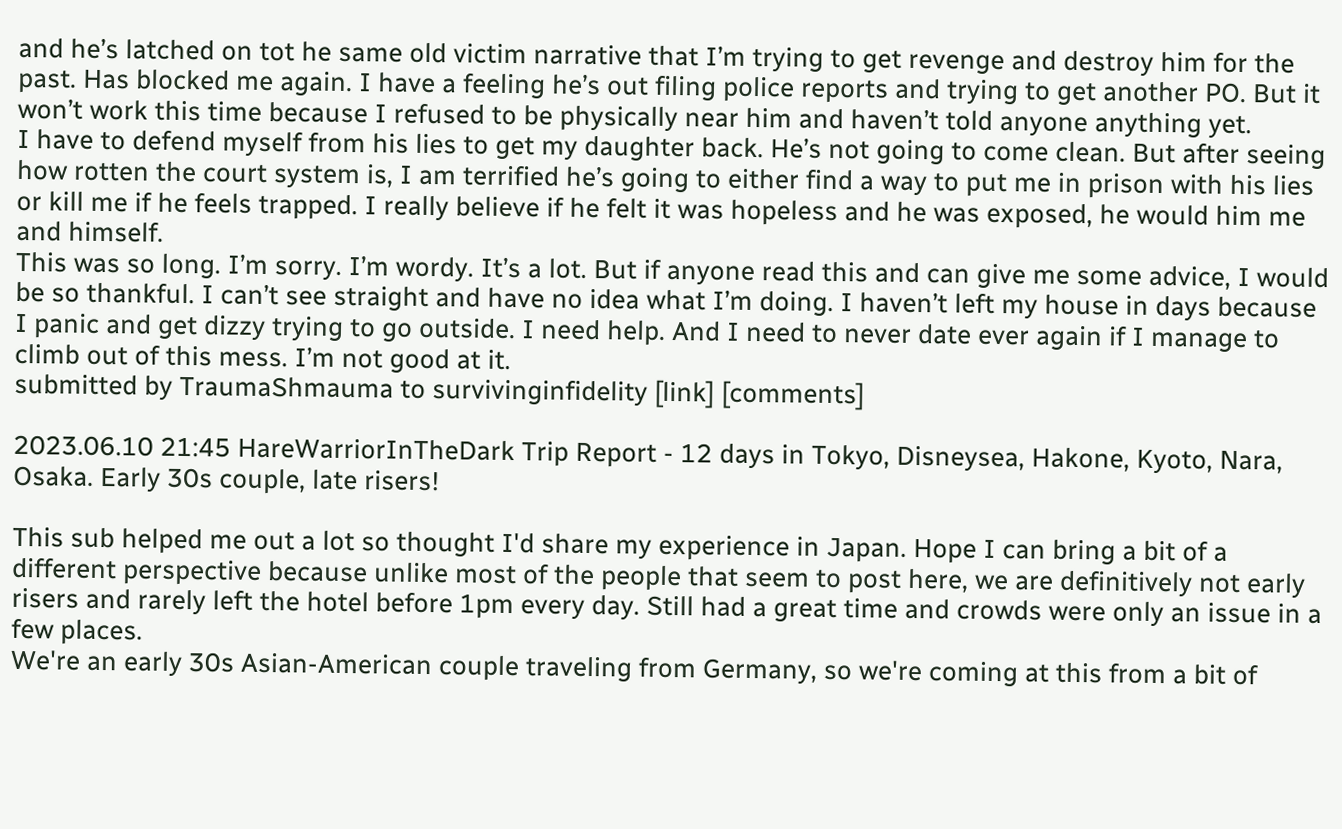and he’s latched on tot he same old victim narrative that I’m trying to get revenge and destroy him for the past. Has blocked me again. I have a feeling he’s out filing police reports and trying to get another PO. But it won’t work this time because I refused to be physically near him and haven’t told anyone anything yet.
I have to defend myself from his lies to get my daughter back. He’s not going to come clean. But after seeing how rotten the court system is, I am terrified he’s going to either find a way to put me in prison with his lies or kill me if he feels trapped. I really believe if he felt it was hopeless and he was exposed, he would him me and himself.
This was so long. I’m sorry. I’m wordy. It’s a lot. But if anyone read this and can give me some advice, I would be so thankful. I can’t see straight and have no idea what I’m doing. I haven’t left my house in days because I panic and get dizzy trying to go outside. I need help. And I need to never date ever again if I manage to climb out of this mess. I’m not good at it.
submitted by TraumaShmauma to survivinginfidelity [link] [comments]

2023.06.10 21:45 HareWarriorInTheDark Trip Report - 12 days in Tokyo, Disneysea, Hakone, Kyoto, Nara, Osaka. Early 30s couple, late risers!

This sub helped me out a lot so thought I'd share my experience in Japan. Hope I can bring a bit of a different perspective because unlike most of the people that seem to post here, we are definitively not early risers and rarely left the hotel before 1pm every day. Still had a great time and crowds were only an issue in a few places.
We're an early 30s Asian-American couple traveling from Germany, so we're coming at this from a bit of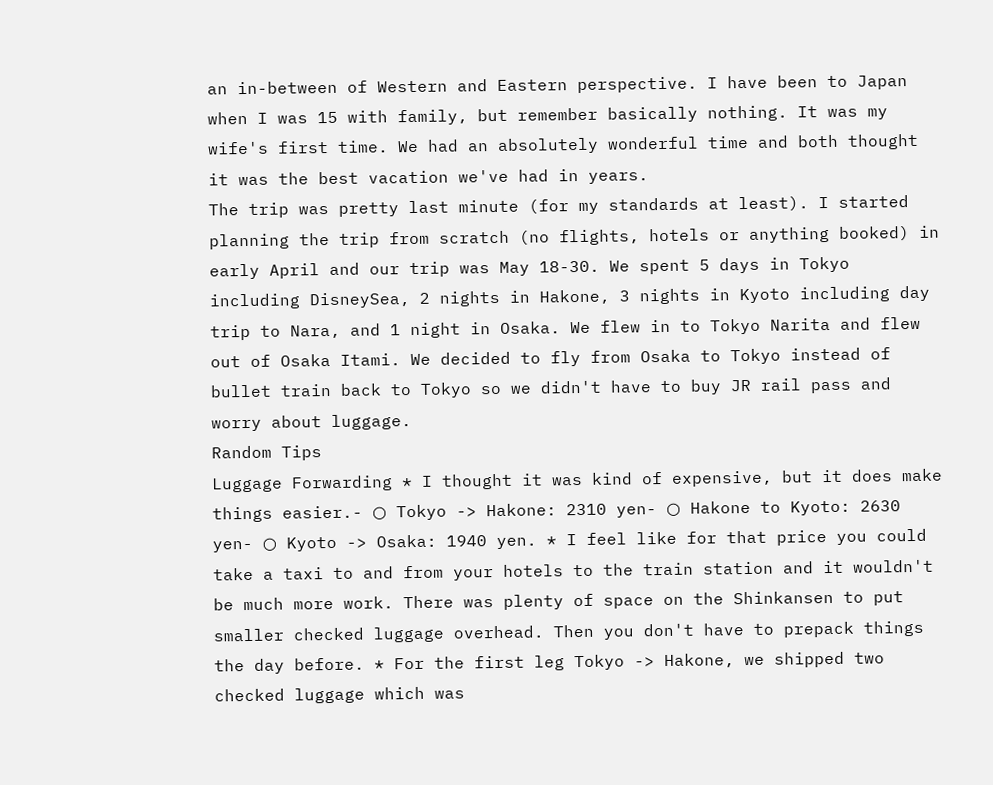an in-between of Western and Eastern perspective. I have been to Japan when I was 15 with family, but remember basically nothing. It was my wife's first time. We had an absolutely wonderful time and both thought it was the best vacation we've had in years.
The trip was pretty last minute (for my standards at least). I started planning the trip from scratch (no flights, hotels or anything booked) in early April and our trip was May 18-30. We spent 5 days in Tokyo including DisneySea, 2 nights in Hakone, 3 nights in Kyoto including day trip to Nara, and 1 night in Osaka. We flew in to Tokyo Narita and flew out of Osaka Itami. We decided to fly from Osaka to Tokyo instead of bullet train back to Tokyo so we didn't have to buy JR rail pass and worry about luggage.
Random Tips
Luggage Forwarding * I thought it was kind of expensive, but it does make things easier.- ○ Tokyo -> Hakone: 2310 yen- ○ Hakone to Kyoto: 2630 yen- ○ Kyoto -> Osaka: 1940 yen. * I feel like for that price you could take a taxi to and from your hotels to the train station and it wouldn't be much more work. There was plenty of space on the Shinkansen to put smaller checked luggage overhead. Then you don't have to prepack things the day before. * For the first leg Tokyo -> Hakone, we shipped two checked luggage which was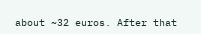about ~32 euros. After that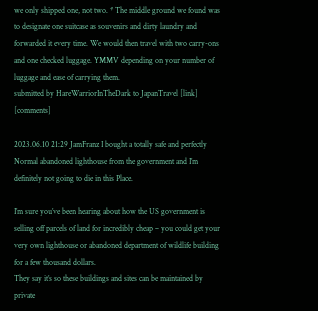we only shipped one, not two. * The middle ground we found was to designate one suitcase as souvenirs and dirty laundry and forwarded it every time. We would then travel with two carry-ons and one checked luggage. YMMV depending on your number of luggage and ease of carrying them.
submitted by HareWarriorInTheDark to JapanTravel [link] [comments]

2023.06.10 21:29 JamFranz I bought a totally safe and perfectly Normal abandoned lighthouse from the government and I’m definitely not going to die in this Place.

I’m sure you’ve been hearing about how the US government is selling off parcels of land for incredibly cheap – you could get your very own lighthouse or abandoned department of wildlife building for a few thousand dollars.
They say it’s so these buildings and sites can be maintained by private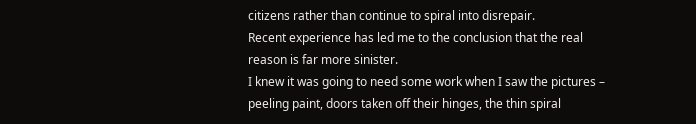citizens rather than continue to spiral into disrepair.
Recent experience has led me to the conclusion that the real reason is far more sinister.
I knew it was going to need some work when I saw the pictures – peeling paint, doors taken off their hinges, the thin spiral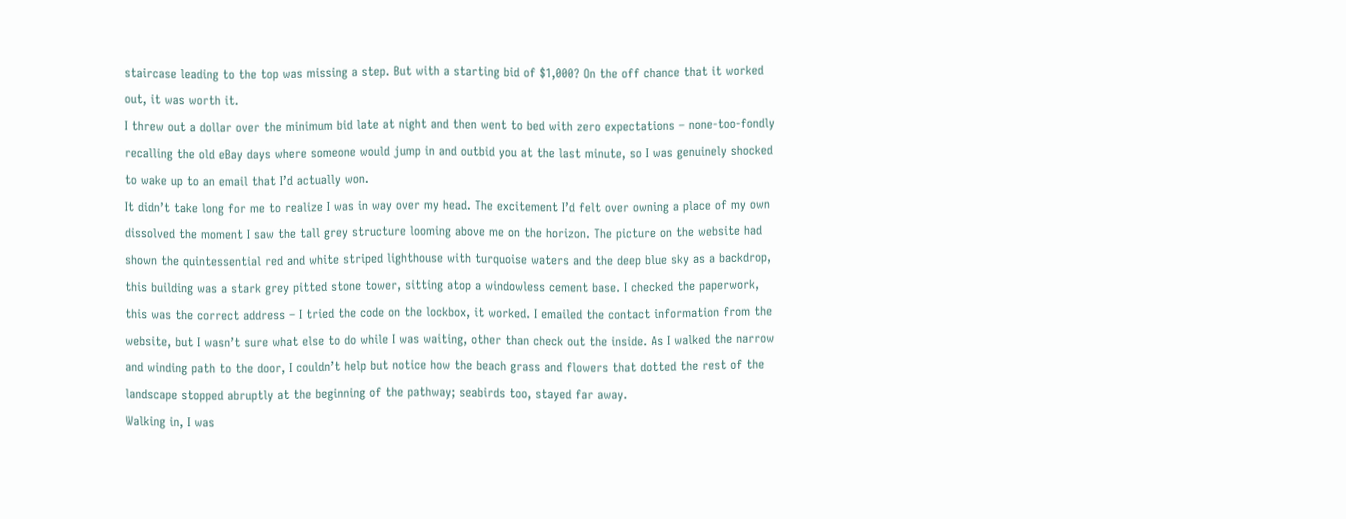staircase leading to the top was missing a step. But with a starting bid of $1,000? On the off chance that it worked out, it was worth it.
I threw out a dollar over the minimum bid late at night and then went to bed with zero expectations – none-too-fondly recalling the old eBay days where someone would jump in and outbid you at the last minute, so I was genuinely shocked to wake up to an email that I’d actually won.
It didn’t take long for me to realize I was in way over my head. The excitement I’d felt over owning a place of my own dissolved the moment I saw the tall grey structure looming above me on the horizon. The picture on the website had shown the quintessential red and white striped lighthouse with turquoise waters and the deep blue sky as a backdrop, this building was a stark grey pitted stone tower, sitting atop a windowless cement base. I checked the paperwork, this was the correct address – I tried the code on the lockbox, it worked. I emailed the contact information from the website, but I wasn’t sure what else to do while I was waiting, other than check out the inside. As I walked the narrow and winding path to the door, I couldn’t help but notice how the beach grass and flowers that dotted the rest of the landscape stopped abruptly at the beginning of the pathway; seabirds too, stayed far away.
Walking in, I was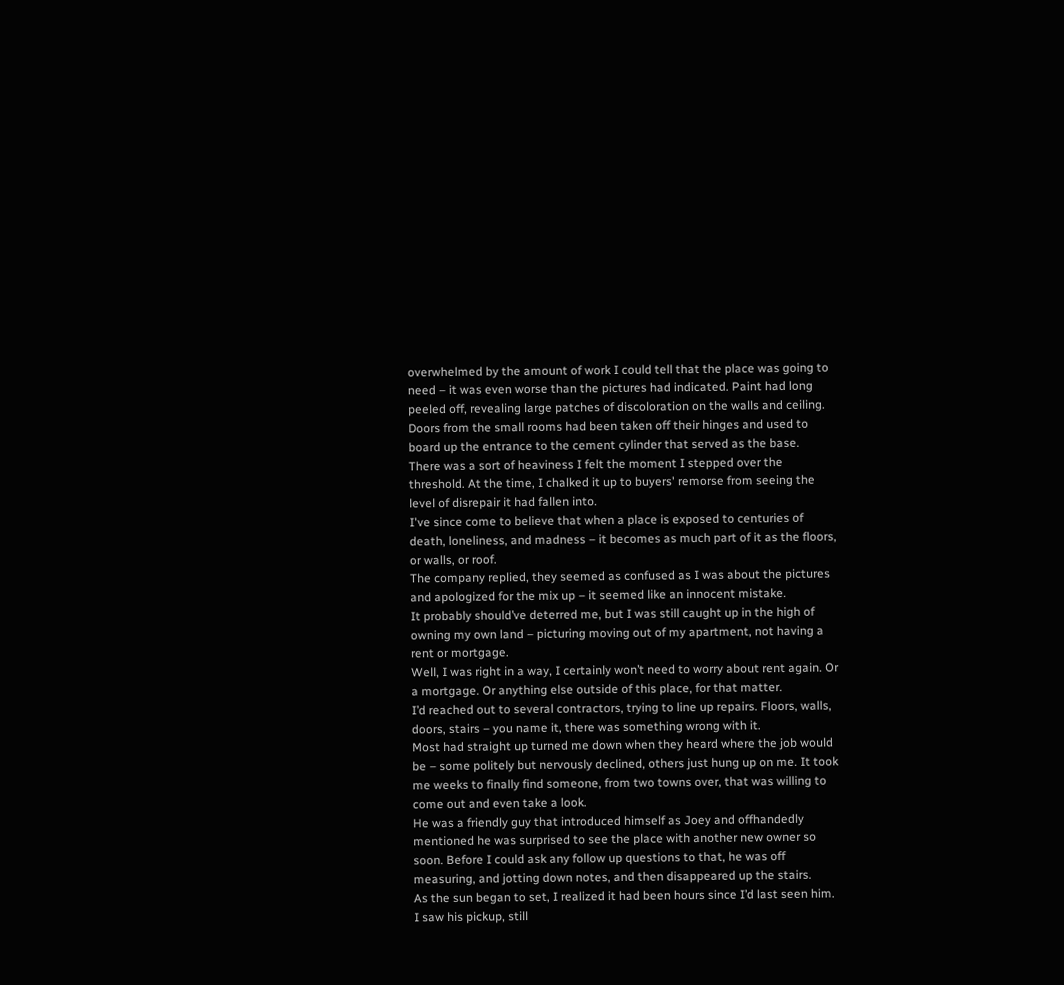overwhelmed by the amount of work I could tell that the place was going to need – it was even worse than the pictures had indicated. Paint had long peeled off, revealing large patches of discoloration on the walls and ceiling. Doors from the small rooms had been taken off their hinges and used to board up the entrance to the cement cylinder that served as the base.
There was a sort of heaviness I felt the moment I stepped over the threshold. At the time, I chalked it up to buyers' remorse from seeing the level of disrepair it had fallen into.
I've since come to believe that when a place is exposed to centuries of death, loneliness, and madness – it becomes as much part of it as the floors, or walls, or roof.
The company replied, they seemed as confused as I was about the pictures and apologized for the mix up – it seemed like an innocent mistake.
It probably should’ve deterred me, but I was still caught up in the high of owning my own land – picturing moving out of my apartment, not having a rent or mortgage.
Well, I was right in a way, I certainly won’t need to worry about rent again. Or a mortgage. Or anything else outside of this place, for that matter.
I’d reached out to several contractors, trying to line up repairs. Floors, walls, doors, stairs – you name it, there was something wrong with it.
Most had straight up turned me down when they heard where the job would be – some politely but nervously declined, others just hung up on me. It took me weeks to finally find someone, from two towns over, that was willing to come out and even take a look.
He was a friendly guy that introduced himself as Joey and offhandedly mentioned he was surprised to see the place with another new owner so soon. Before I could ask any follow up questions to that, he was off measuring, and jotting down notes, and then disappeared up the stairs.
As the sun began to set, I realized it had been hours since I’d last seen him. I saw his pickup, still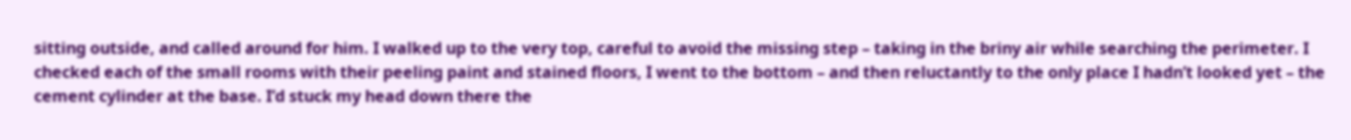sitting outside, and called around for him. I walked up to the very top, careful to avoid the missing step – taking in the briny air while searching the perimeter. I checked each of the small rooms with their peeling paint and stained floors, I went to the bottom – and then reluctantly to the only place I hadn’t looked yet – the cement cylinder at the base. I’d stuck my head down there the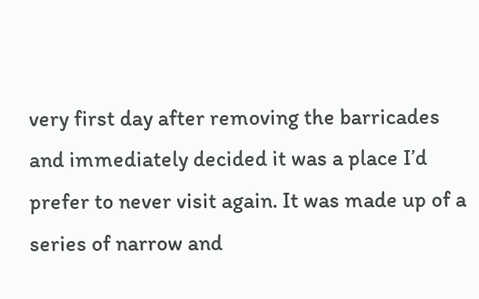very first day after removing the barricades and immediately decided it was a place I’d prefer to never visit again. It was made up of a series of narrow and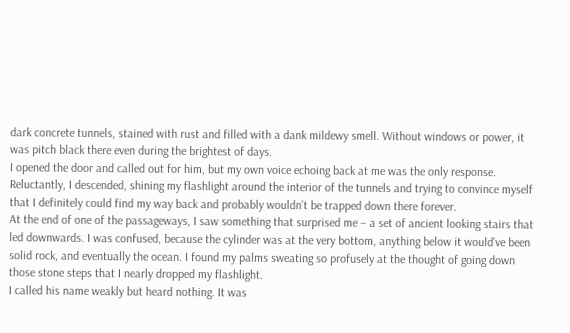dark concrete tunnels, stained with rust and filled with a dank mildewy smell. Without windows or power, it was pitch black there even during the brightest of days.
I opened the door and called out for him, but my own voice echoing back at me was the only response. Reluctantly, I descended, shining my flashlight around the interior of the tunnels and trying to convince myself that I definitely could find my way back and probably wouldn’t be trapped down there forever.
At the end of one of the passageways, I saw something that surprised me – a set of ancient looking stairs that led downwards. I was confused, because the cylinder was at the very bottom, anything below it would’ve been solid rock, and eventually the ocean. I found my palms sweating so profusely at the thought of going down those stone steps that I nearly dropped my flashlight.
I called his name weakly but heard nothing. It was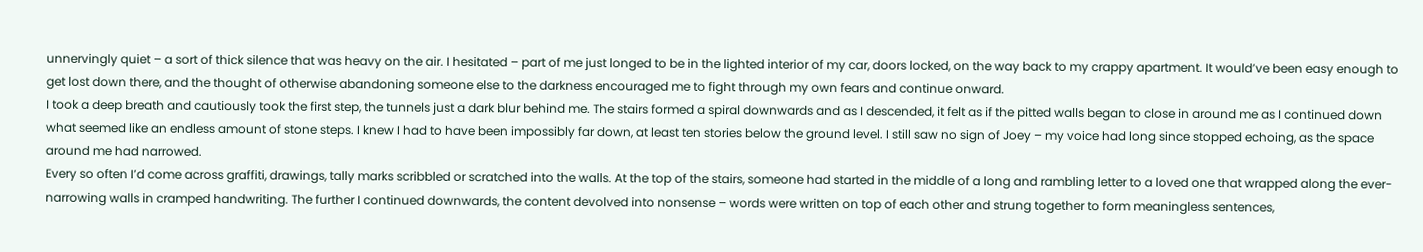unnervingly quiet – a sort of thick silence that was heavy on the air. I hesitated – part of me just longed to be in the lighted interior of my car, doors locked, on the way back to my crappy apartment. It would’ve been easy enough to get lost down there, and the thought of otherwise abandoning someone else to the darkness encouraged me to fight through my own fears and continue onward.
I took a deep breath and cautiously took the first step, the tunnels just a dark blur behind me. The stairs formed a spiral downwards and as I descended, it felt as if the pitted walls began to close in around me as I continued down what seemed like an endless amount of stone steps. I knew I had to have been impossibly far down, at least ten stories below the ground level. I still saw no sign of Joey – my voice had long since stopped echoing, as the space around me had narrowed.
Every so often I’d come across graffiti, drawings, tally marks scribbled or scratched into the walls. At the top of the stairs, someone had started in the middle of a long and rambling letter to a loved one that wrapped along the ever-narrowing walls in cramped handwriting. The further I continued downwards, the content devolved into nonsense – words were written on top of each other and strung together to form meaningless sentences,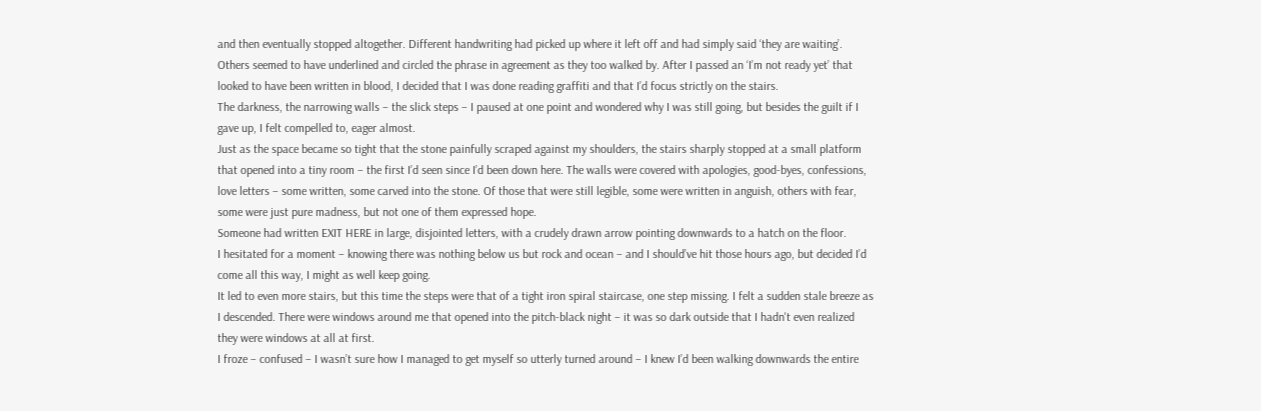and then eventually stopped altogether. Different handwriting had picked up where it left off and had simply said ‘they are waiting’. Others seemed to have underlined and circled the phrase in agreement as they too walked by. After I passed an ‘I’m not ready yet’ that looked to have been written in blood, I decided that I was done reading graffiti and that I’d focus strictly on the stairs.
The darkness, the narrowing walls – the slick steps – I paused at one point and wondered why I was still going, but besides the guilt if I gave up, I felt compelled to, eager almost.
Just as the space became so tight that the stone painfully scraped against my shoulders, the stairs sharply stopped at a small platform that opened into a tiny room – the first I’d seen since I’d been down here. The walls were covered with apologies, good-byes, confessions, love letters – some written, some carved into the stone. Of those that were still legible, some were written in anguish, others with fear, some were just pure madness, but not one of them expressed hope.
Someone had written EXIT HERE in large, disjointed letters, with a crudely drawn arrow pointing downwards to a hatch on the floor.
I hesitated for a moment – knowing there was nothing below us but rock and ocean – and I should’ve hit those hours ago, but decided I’d come all this way, I might as well keep going.
It led to even more stairs, but this time the steps were that of a tight iron spiral staircase, one step missing. I felt a sudden stale breeze as I descended. There were windows around me that opened into the pitch-black night – it was so dark outside that I hadn't even realized they were windows at all at first.
I froze – confused – I wasn’t sure how I managed to get myself so utterly turned around – I knew I’d been walking downwards the entire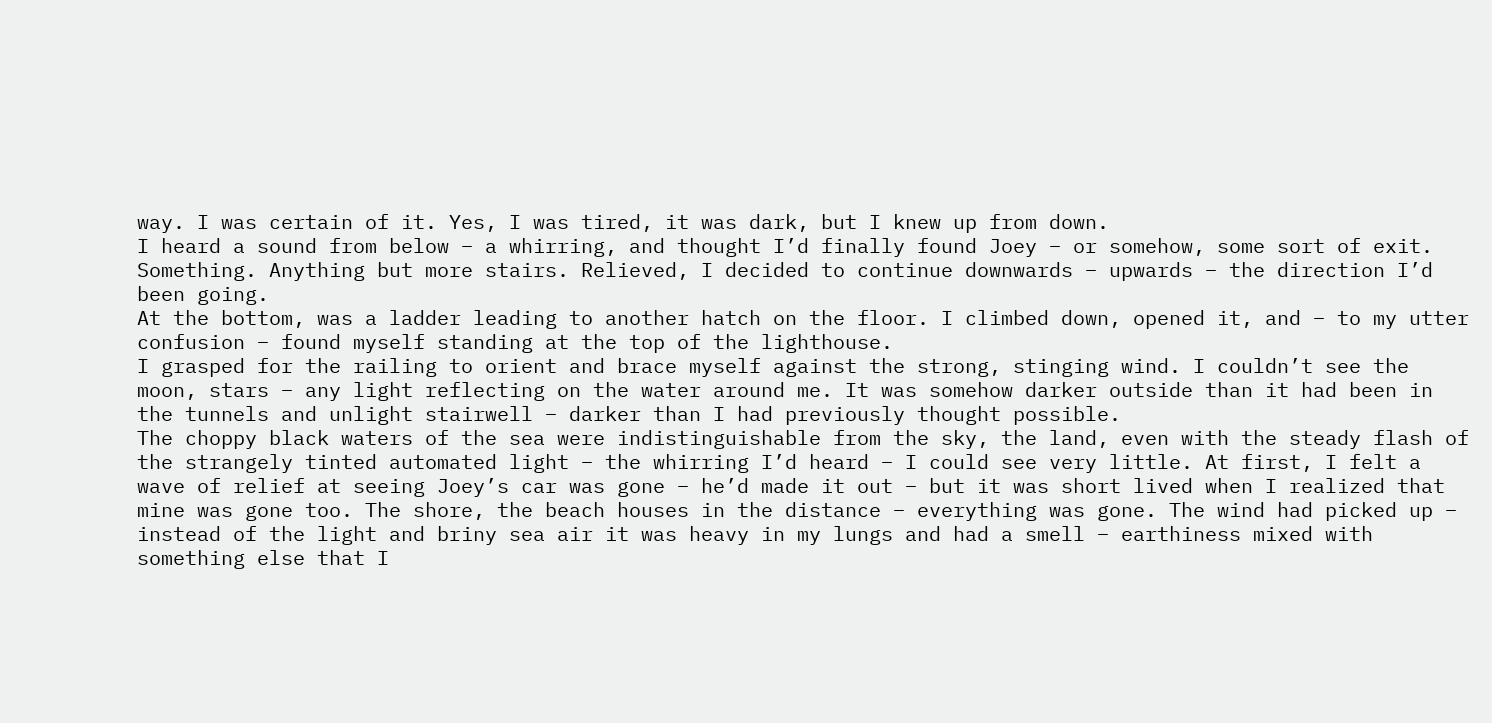way. I was certain of it. Yes, I was tired, it was dark, but I knew up from down.
I heard a sound from below – a whirring, and thought I’d finally found Joey – or somehow, some sort of exit. Something. Anything but more stairs. Relieved, I decided to continue downwards – upwards – the direction I’d been going.
At the bottom, was a ladder leading to another hatch on the floor. I climbed down, opened it, and – to my utter confusion – found myself standing at the top of the lighthouse.
I grasped for the railing to orient and brace myself against the strong, stinging wind. I couldn’t see the moon, stars – any light reflecting on the water around me. It was somehow darker outside than it had been in the tunnels and unlight stairwell – darker than I had previously thought possible.
The choppy black waters of the sea were indistinguishable from the sky, the land, even with the steady flash of the strangely tinted automated light – the whirring I’d heard – I could see very little. At first, I felt a wave of relief at seeing Joey’s car was gone – he’d made it out – but it was short lived when I realized that mine was gone too. The shore, the beach houses in the distance – everything was gone. The wind had picked up – instead of the light and briny sea air it was heavy in my lungs and had a smell – earthiness mixed with something else that I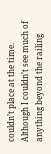couldn’t place at the time.
Although I couldn’t see much of anything beyond the railing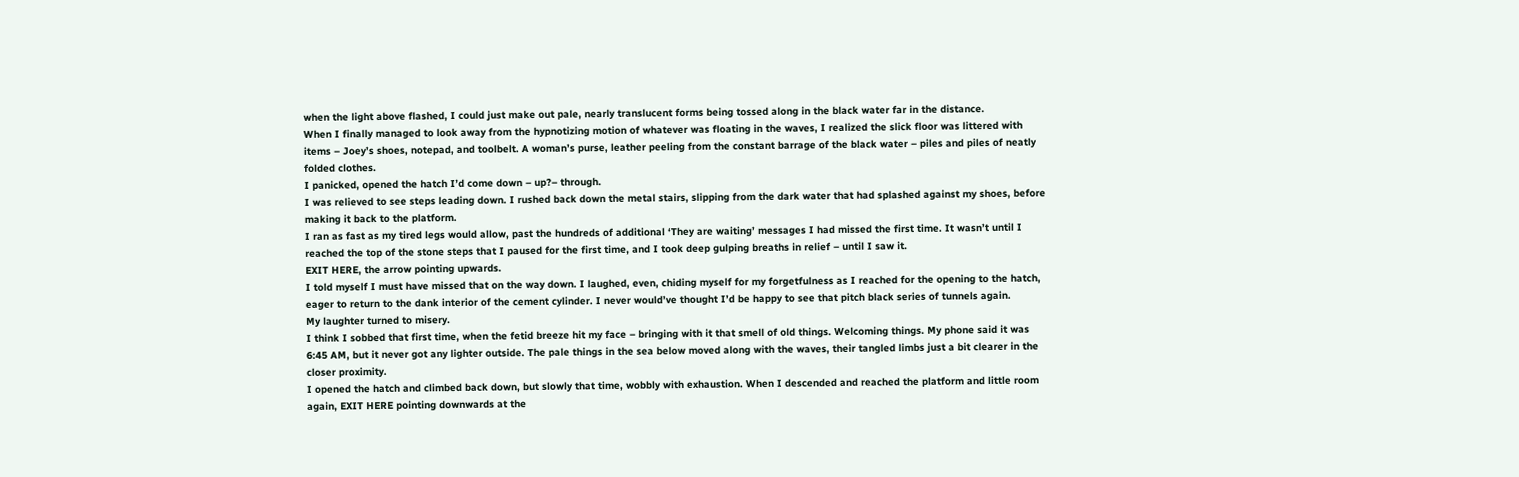when the light above flashed, I could just make out pale, nearly translucent forms being tossed along in the black water far in the distance.
When I finally managed to look away from the hypnotizing motion of whatever was floating in the waves, I realized the slick floor was littered with items – Joey’s shoes, notepad, and toolbelt. A woman’s purse, leather peeling from the constant barrage of the black water – piles and piles of neatly folded clothes.
I panicked, opened the hatch I’d come down – up?– through.
I was relieved to see steps leading down. I rushed back down the metal stairs, slipping from the dark water that had splashed against my shoes, before making it back to the platform.
I ran as fast as my tired legs would allow, past the hundreds of additional ‘They are waiting’ messages I had missed the first time. It wasn’t until I reached the top of the stone steps that I paused for the first time, and I took deep gulping breaths in relief – until I saw it.
EXIT HERE, the arrow pointing upwards.
I told myself I must have missed that on the way down. I laughed, even, chiding myself for my forgetfulness as I reached for the opening to the hatch, eager to return to the dank interior of the cement cylinder. I never would’ve thought I’d be happy to see that pitch black series of tunnels again.
My laughter turned to misery.
I think I sobbed that first time, when the fetid breeze hit my face – bringing with it that smell of old things. Welcoming things. My phone said it was 6:45 AM, but it never got any lighter outside. The pale things in the sea below moved along with the waves, their tangled limbs just a bit clearer in the closer proximity.
I opened the hatch and climbed back down, but slowly that time, wobbly with exhaustion. When I descended and reached the platform and little room again, EXIT HERE pointing downwards at the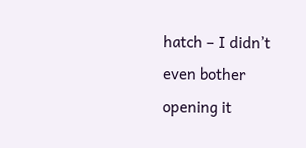hatch – I didn’t even bother opening it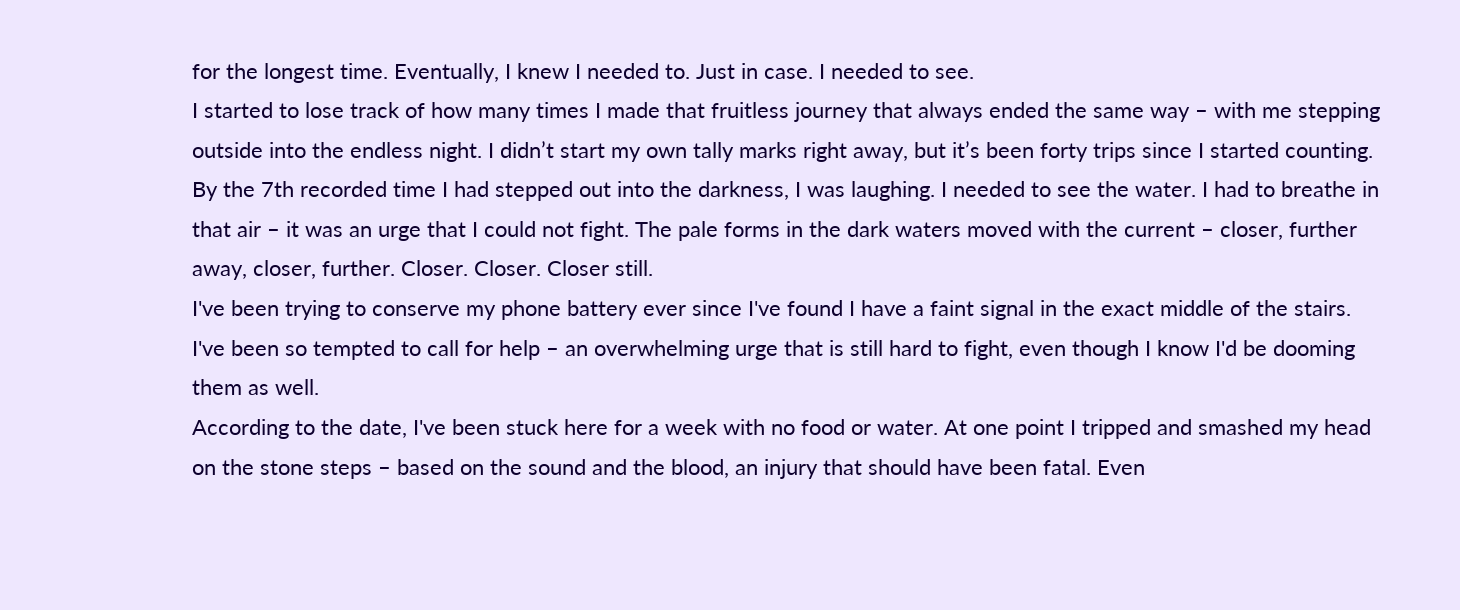for the longest time. Eventually, I knew I needed to. Just in case. I needed to see.
I started to lose track of how many times I made that fruitless journey that always ended the same way – with me stepping outside into the endless night. I didn’t start my own tally marks right away, but it’s been forty trips since I started counting.
By the 7th recorded time I had stepped out into the darkness, I was laughing. I needed to see the water. I had to breathe in that air – it was an urge that I could not fight. The pale forms in the dark waters moved with the current – closer, further away, closer, further. Closer. Closer. Closer still.
I've been trying to conserve my phone battery ever since I've found I have a faint signal in the exact middle of the stairs. I've been so tempted to call for help – an overwhelming urge that is still hard to fight, even though I know I'd be dooming them as well.
According to the date, I've been stuck here for a week with no food or water. At one point I tripped and smashed my head on the stone steps – based on the sound and the blood, an injury that should have been fatal. Even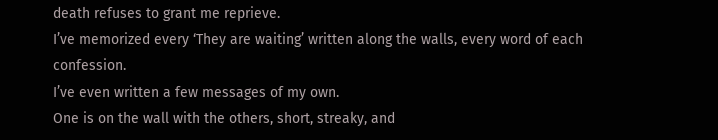death refuses to grant me reprieve.
I’ve memorized every ‘They are waiting’ written along the walls, every word of each confession.
I’ve even written a few messages of my own.
One is on the wall with the others, short, streaky, and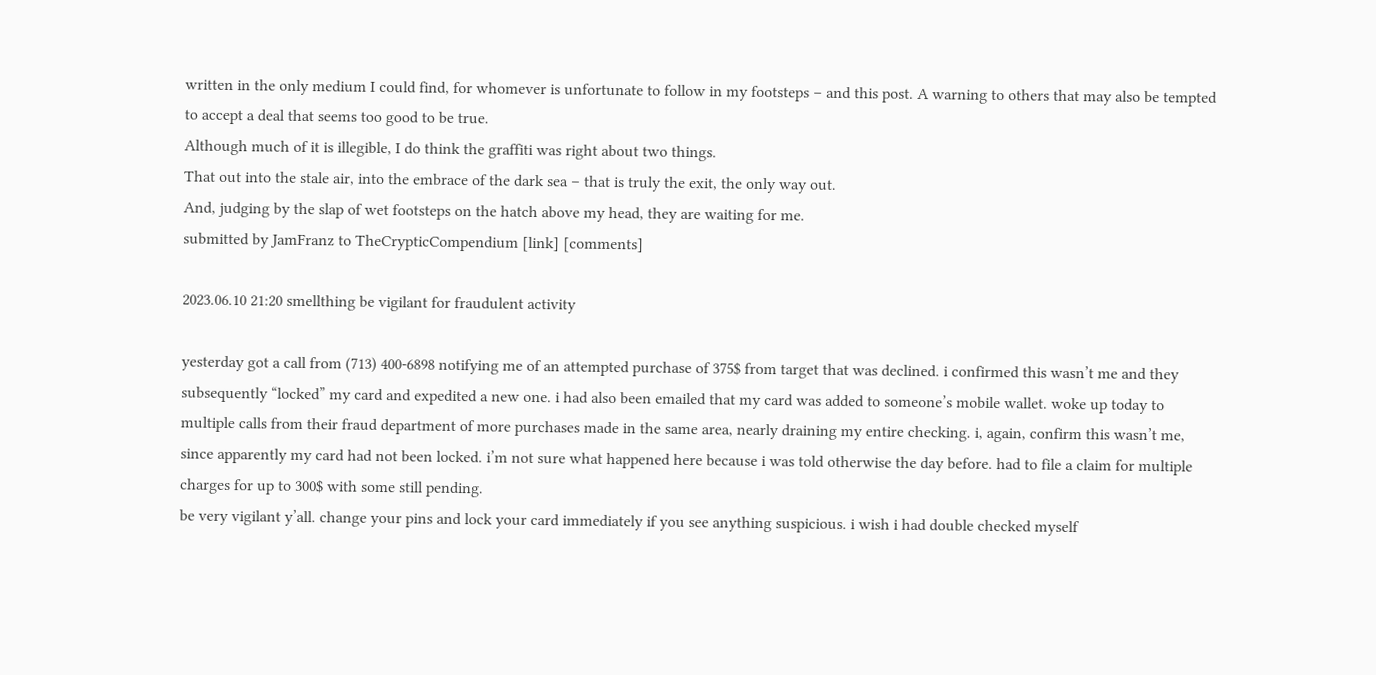written in the only medium I could find, for whomever is unfortunate to follow in my footsteps – and this post. A warning to others that may also be tempted to accept a deal that seems too good to be true.
Although much of it is illegible, I do think the graffiti was right about two things.
That out into the stale air, into the embrace of the dark sea – that is truly the exit, the only way out.
And, judging by the slap of wet footsteps on the hatch above my head, they are waiting for me.
submitted by JamFranz to TheCrypticCompendium [link] [comments]

2023.06.10 21:20 smellthing be vigilant for fraudulent activity

yesterday got a call from (713) 400-6898 notifying me of an attempted purchase of 375$ from target that was declined. i confirmed this wasn’t me and they subsequently “locked” my card and expedited a new one. i had also been emailed that my card was added to someone’s mobile wallet. woke up today to multiple calls from their fraud department of more purchases made in the same area, nearly draining my entire checking. i, again, confirm this wasn’t me, since apparently my card had not been locked. i’m not sure what happened here because i was told otherwise the day before. had to file a claim for multiple charges for up to 300$ with some still pending.
be very vigilant y’all. change your pins and lock your card immediately if you see anything suspicious. i wish i had double checked myself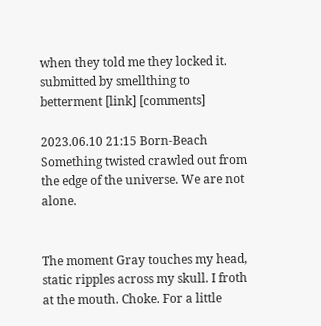when they told me they locked it.
submitted by smellthing to betterment [link] [comments]

2023.06.10 21:15 Born-Beach Something twisted crawled out from the edge of the universe. We are not alone.


The moment Gray touches my head, static ripples across my skull. I froth at the mouth. Choke. For a little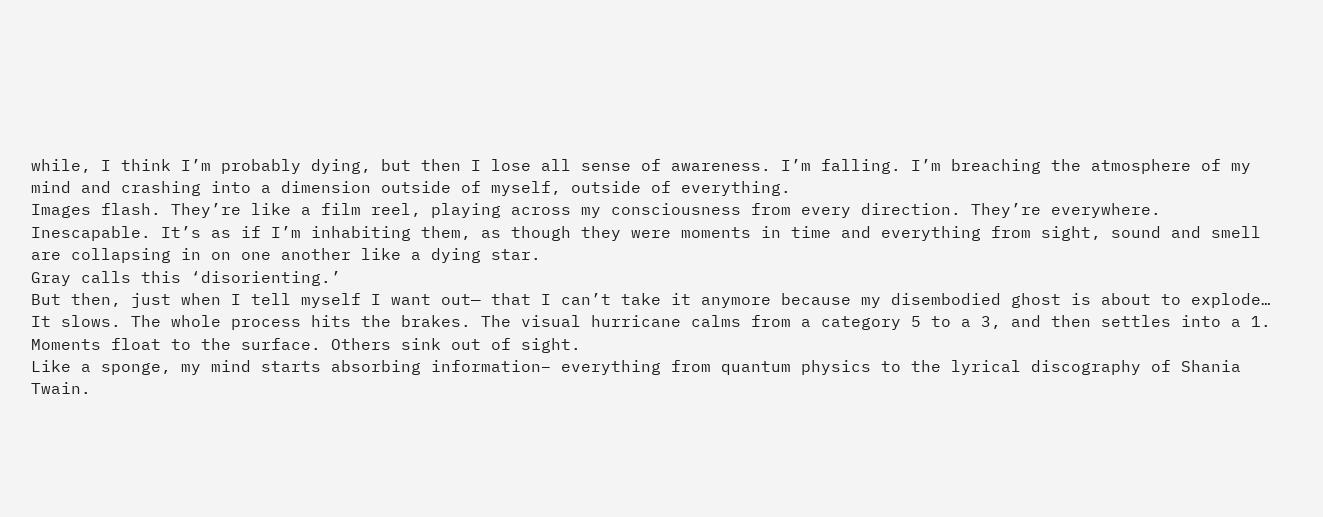while, I think I’m probably dying, but then I lose all sense of awareness. I’m falling. I’m breaching the atmosphere of my mind and crashing into a dimension outside of myself, outside of everything.
Images flash. They’re like a film reel, playing across my consciousness from every direction. They’re everywhere. Inescapable. It’s as if I’m inhabiting them, as though they were moments in time and everything from sight, sound and smell are collapsing in on one another like a dying star.
Gray calls this ‘disorienting.’
But then, just when I tell myself I want out— that I can’t take it anymore because my disembodied ghost is about to explode… It slows. The whole process hits the brakes. The visual hurricane calms from a category 5 to a 3, and then settles into a 1.
Moments float to the surface. Others sink out of sight.
Like a sponge, my mind starts absorbing information– everything from quantum physics to the lyrical discography of Shania Twain.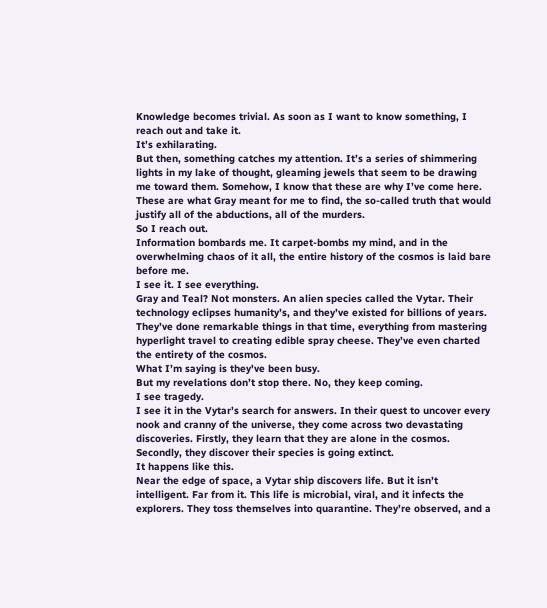Knowledge becomes trivial. As soon as I want to know something, I reach out and take it.
It’s exhilarating.
But then, something catches my attention. It’s a series of shimmering lights in my lake of thought, gleaming jewels that seem to be drawing me toward them. Somehow, I know that these are why I’ve come here. These are what Gray meant for me to find, the so-called truth that would justify all of the abductions, all of the murders.
So I reach out.
Information bombards me. It carpet-bombs my mind, and in the overwhelming chaos of it all, the entire history of the cosmos is laid bare before me.
I see it. I see everything.
Gray and Teal? Not monsters. An alien species called the Vytar. Their technology eclipses humanity’s, and they’ve existed for billions of years. They’ve done remarkable things in that time, everything from mastering hyperlight travel to creating edible spray cheese. They’ve even charted the entirety of the cosmos.
What I’m saying is they've been busy.
But my revelations don’t stop there. No, they keep coming.
I see tragedy.
I see it in the Vytar’s search for answers. In their quest to uncover every nook and cranny of the universe, they come across two devastating discoveries. Firstly, they learn that they are alone in the cosmos. Secondly, they discover their species is going extinct.
It happens like this.
Near the edge of space, a Vytar ship discovers life. But it isn’t intelligent. Far from it. This life is microbial, viral, and it infects the explorers. They toss themselves into quarantine. They’re observed, and a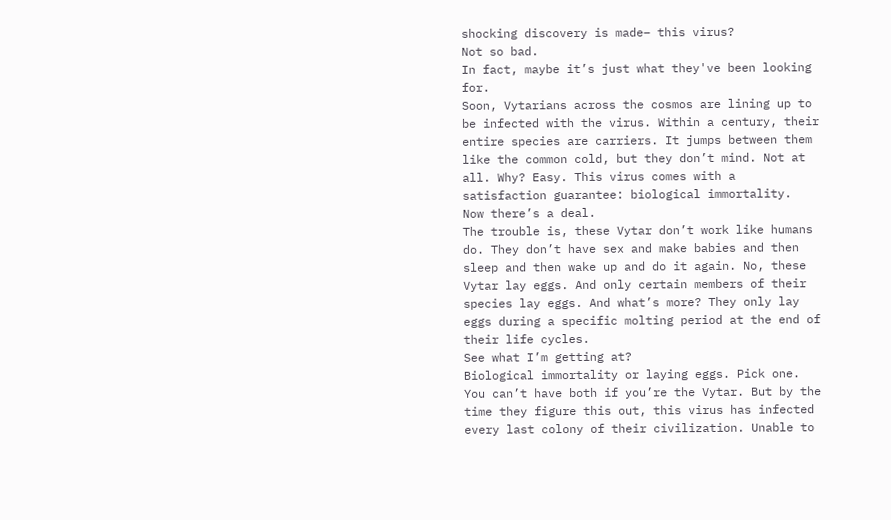shocking discovery is made– this virus?
Not so bad.
In fact, maybe it’s just what they've been looking for.
Soon, Vytarians across the cosmos are lining up to be infected with the virus. Within a century, their entire species are carriers. It jumps between them like the common cold, but they don’t mind. Not at all. Why? Easy. This virus comes with a satisfaction guarantee: biological immortality.
Now there’s a deal.
The trouble is, these Vytar don’t work like humans do. They don’t have sex and make babies and then sleep and then wake up and do it again. No, these Vytar lay eggs. And only certain members of their species lay eggs. And what’s more? They only lay eggs during a specific molting period at the end of their life cycles.
See what I’m getting at?
Biological immortality or laying eggs. Pick one. You can’t have both if you’re the Vytar. But by the time they figure this out, this virus has infected every last colony of their civilization. Unable to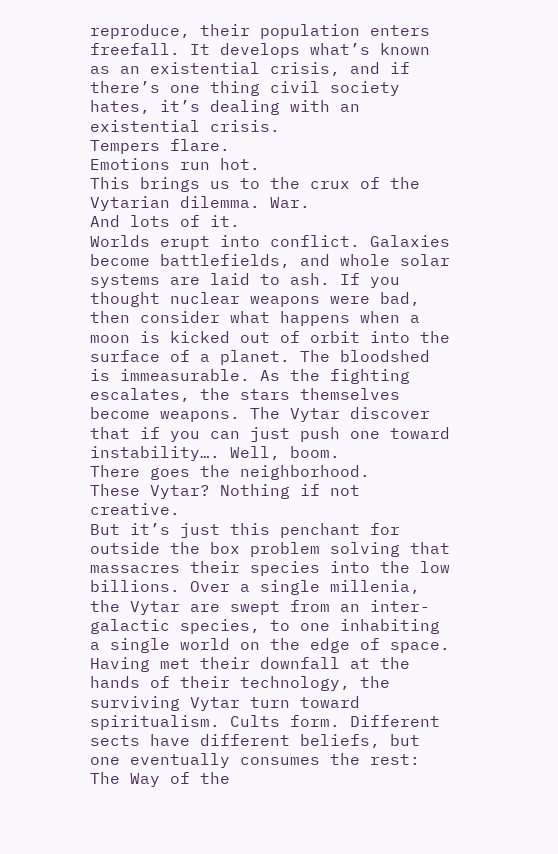reproduce, their population enters freefall. It develops what’s known as an existential crisis, and if there’s one thing civil society hates, it’s dealing with an existential crisis.
Tempers flare.
Emotions run hot.
This brings us to the crux of the Vytarian dilemma. War.
And lots of it.
Worlds erupt into conflict. Galaxies become battlefields, and whole solar systems are laid to ash. If you thought nuclear weapons were bad, then consider what happens when a moon is kicked out of orbit into the surface of a planet. The bloodshed is immeasurable. As the fighting escalates, the stars themselves become weapons. The Vytar discover that if you can just push one toward instability…. Well, boom.
There goes the neighborhood.
These Vytar? Nothing if not creative.
But it’s just this penchant for outside the box problem solving that massacres their species into the low billions. Over a single millenia, the Vytar are swept from an inter-galactic species, to one inhabiting a single world on the edge of space.
Having met their downfall at the hands of their technology, the surviving Vytar turn toward spiritualism. Cults form. Different sects have different beliefs, but one eventually consumes the rest: The Way of the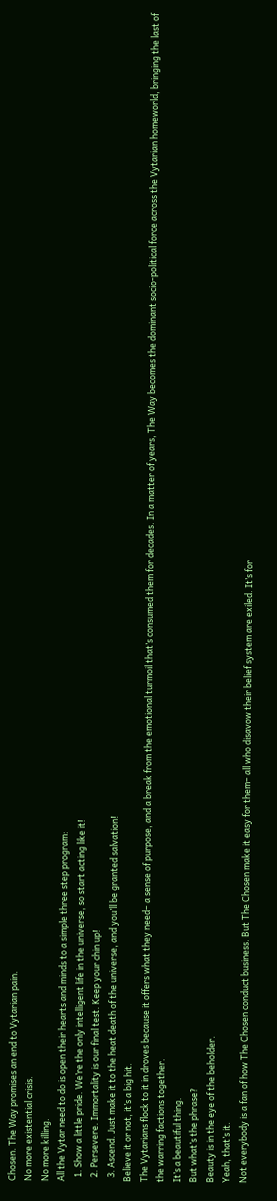Chosen. The Way promises an end to Vytarian pain.
No more existential crisis.
No more killing.
All the Vytar need to do is open their hearts and minds to a simple three step program:
  1. Show a little pride. We’re the only intelligent life in the universe, so start acting like it!
  2. Persevere. Immortality is our final test. Keep your chin up!
  3. Ascend. Just make it to the heat death of the universe, and you’ll be granted salvation!
Believe it or not, it’s a big hit.
The Vytarians flock to it in droves because it offers what they need– a sense of purpose, and a break from the emotional turmoil that’s consumed them for decades. In a matter of years, The Way becomes the dominant socio-political force across the Vytarian homeworld, bringing the last of the warring factions together.
It’s a beautiful thing.
But what’s the phrase?
Beauty is in the eye of the beholder.
Yeah, that’s it.
Not everybody is a fan of how The Chosen conduct business. But The Chosen make it easy for them– all who disavow their belief system are exiled. It’s for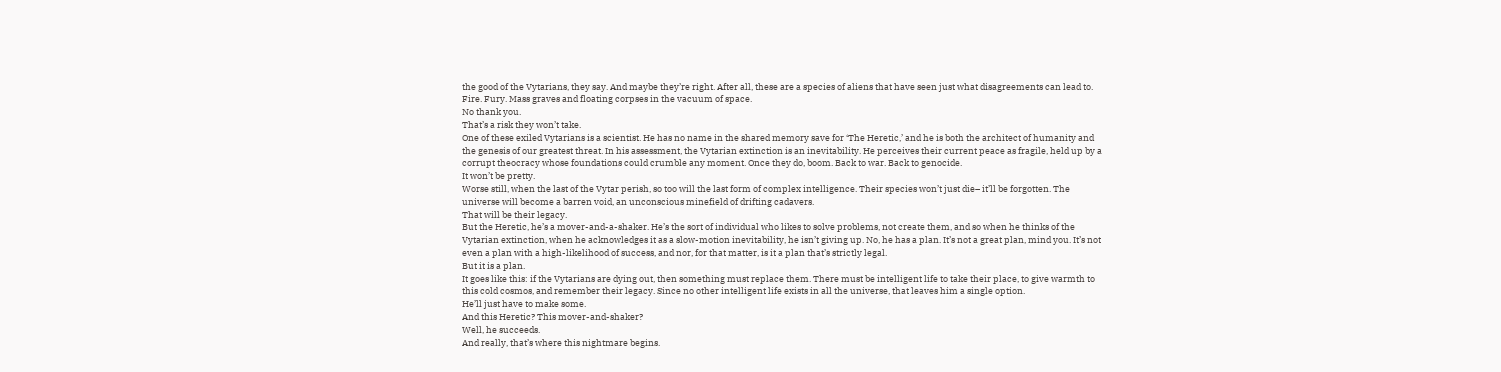the good of the Vytarians, they say. And maybe they’re right. After all, these are a species of aliens that have seen just what disagreements can lead to.
Fire. Fury. Mass graves and floating corpses in the vacuum of space.
No thank you.
That’s a risk they won’t take.
One of these exiled Vytarians is a scientist. He has no name in the shared memory save for ‘The Heretic,’ and he is both the architect of humanity and the genesis of our greatest threat. In his assessment, the Vytarian extinction is an inevitability. He perceives their current peace as fragile, held up by a corrupt theocracy whose foundations could crumble any moment. Once they do, boom. Back to war. Back to genocide.
It won’t be pretty.
Worse still, when the last of the Vytar perish, so too will the last form of complex intelligence. Their species won’t just die– it’ll be forgotten. The universe will become a barren void, an unconscious minefield of drifting cadavers.
That will be their legacy.
But the Heretic, he’s a mover-and-a-shaker. He’s the sort of individual who likes to solve problems, not create them, and so when he thinks of the Vytarian extinction, when he acknowledges it as a slow-motion inevitability, he isn’t giving up. No, he has a plan. It’s not a great plan, mind you. It’s not even a plan with a high-likelihood of success, and nor, for that matter, is it a plan that’s strictly legal.
But it is a plan.
It goes like this: if the Vytarians are dying out, then something must replace them. There must be intelligent life to take their place, to give warmth to this cold cosmos, and remember their legacy. Since no other intelligent life exists in all the universe, that leaves him a single option.
He’ll just have to make some.
And this Heretic? This mover-and-shaker?
Well, he succeeds.
And really, that’s where this nightmare begins.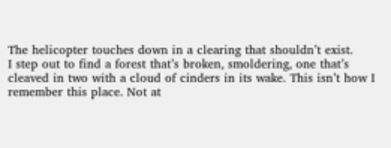The helicopter touches down in a clearing that shouldn’t exist.
I step out to find a forest that’s broken, smoldering, one that’s cleaved in two with a cloud of cinders in its wake. This isn’t how I remember this place. Not at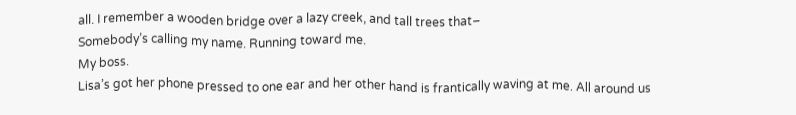all. I remember a wooden bridge over a lazy creek, and tall trees that–
Somebody’s calling my name. Running toward me.
My boss.
Lisa’s got her phone pressed to one ear and her other hand is frantically waving at me. All around us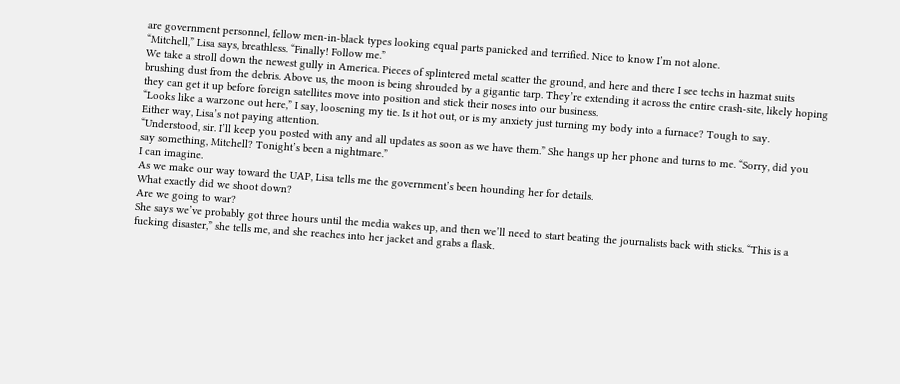are government personnel, fellow men-in-black types looking equal parts panicked and terrified. Nice to know I’m not alone.
“Mitchell,” Lisa says, breathless. “Finally! Follow me.”
We take a stroll down the newest gully in America. Pieces of splintered metal scatter the ground, and here and there I see techs in hazmat suits brushing dust from the debris. Above us, the moon is being shrouded by a gigantic tarp. They’re extending it across the entire crash-site, likely hoping they can get it up before foreign satellites move into position and stick their noses into our business.
“Looks like a warzone out here,” I say, loosening my tie. Is it hot out, or is my anxiety just turning my body into a furnace? Tough to say.
Either way, Lisa’s not paying attention.
“Understood, sir. I’ll keep you posted with any and all updates as soon as we have them.” She hangs up her phone and turns to me. “Sorry, did you say something, Mitchell? Tonight’s been a nightmare.”
I can imagine.
As we make our way toward the UAP, Lisa tells me the government’s been hounding her for details.
What exactly did we shoot down?
Are we going to war?
She says we’ve probably got three hours until the media wakes up, and then we’ll need to start beating the journalists back with sticks. “This is a fucking disaster,” she tells me, and she reaches into her jacket and grabs a flask.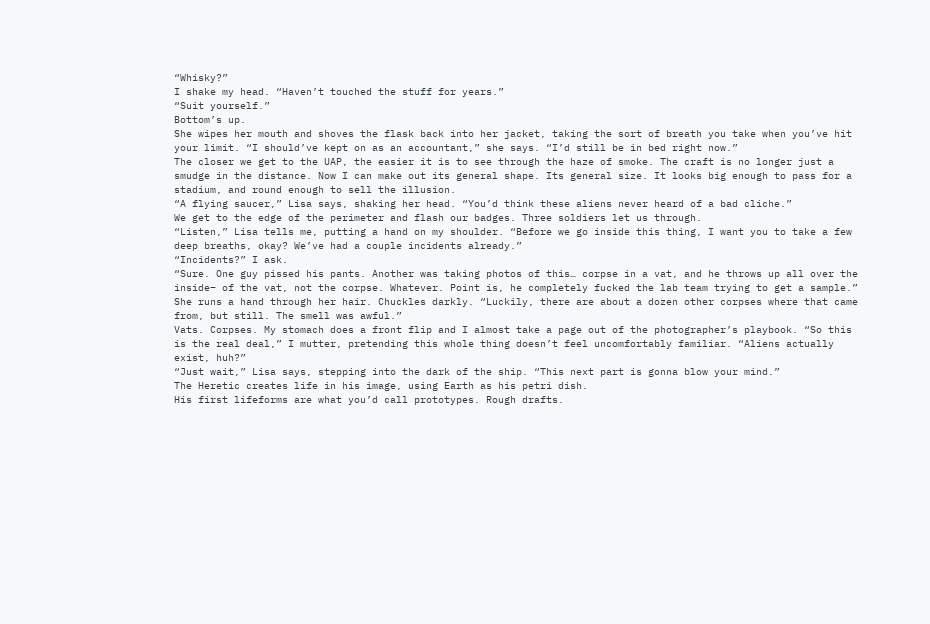“Whisky?”
I shake my head. “Haven’t touched the stuff for years.”
“Suit yourself.”
Bottom’s up.
She wipes her mouth and shoves the flask back into her jacket, taking the sort of breath you take when you’ve hit your limit. “I should’ve kept on as an accountant,” she says. “I’d still be in bed right now.”
The closer we get to the UAP, the easier it is to see through the haze of smoke. The craft is no longer just a smudge in the distance. Now I can make out its general shape. Its general size. It looks big enough to pass for a stadium, and round enough to sell the illusion.
“A flying saucer,” Lisa says, shaking her head. “You’d think these aliens never heard of a bad cliche.”
We get to the edge of the perimeter and flash our badges. Three soldiers let us through.
“Listen,” Lisa tells me, putting a hand on my shoulder. “Before we go inside this thing, I want you to take a few deep breaths, okay? We’ve had a couple incidents already.”
“Incidents?” I ask.
“Sure. One guy pissed his pants. Another was taking photos of this… corpse in a vat, and he throws up all over the inside– of the vat, not the corpse. Whatever. Point is, he completely fucked the lab team trying to get a sample.” She runs a hand through her hair. Chuckles darkly. “Luckily, there are about a dozen other corpses where that came from, but still. The smell was awful.”
Vats. Corpses. My stomach does a front flip and I almost take a page out of the photographer’s playbook. “So this is the real deal,” I mutter, pretending this whole thing doesn’t feel uncomfortably familiar. “Aliens actually exist, huh?”
“Just wait,” Lisa says, stepping into the dark of the ship. “This next part is gonna blow your mind.”
The Heretic creates life in his image, using Earth as his petri dish.
His first lifeforms are what you’d call prototypes. Rough drafts.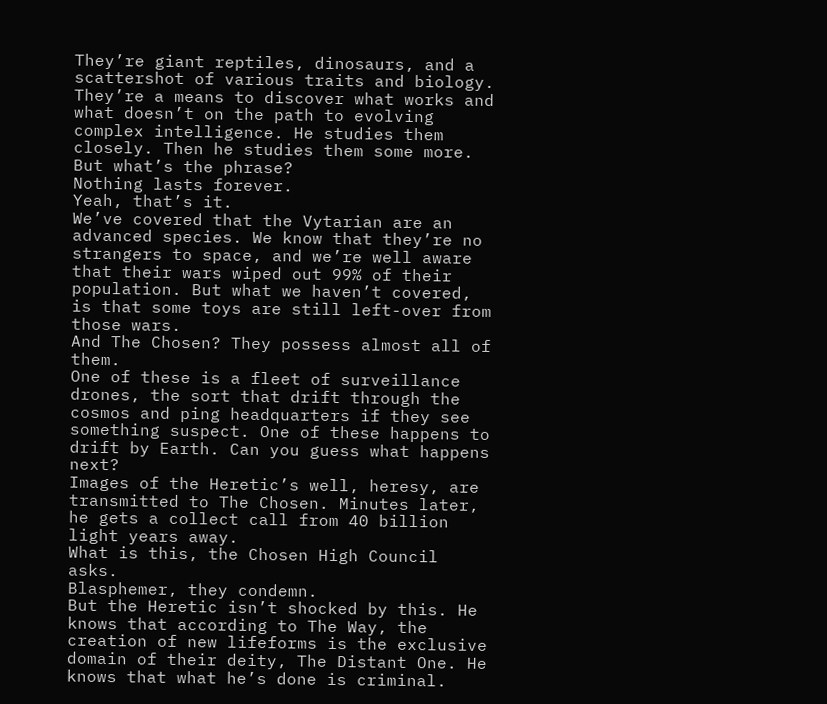They’re giant reptiles, dinosaurs, and a scattershot of various traits and biology. They’re a means to discover what works and what doesn’t on the path to evolving complex intelligence. He studies them closely. Then he studies them some more.
But what’s the phrase?
Nothing lasts forever.
Yeah, that’s it.
We’ve covered that the Vytarian are an advanced species. We know that they’re no strangers to space, and we’re well aware that their wars wiped out 99% of their population. But what we haven’t covered, is that some toys are still left-over from those wars.
And The Chosen? They possess almost all of them.
One of these is a fleet of surveillance drones, the sort that drift through the cosmos and ping headquarters if they see something suspect. One of these happens to drift by Earth. Can you guess what happens next?
Images of the Heretic’s well, heresy, are transmitted to The Chosen. Minutes later, he gets a collect call from 40 billion light years away.
What is this, the Chosen High Council asks.
Blasphemer, they condemn.
But the Heretic isn’t shocked by this. He knows that according to The Way, the creation of new lifeforms is the exclusive domain of their deity, The Distant One. He knows that what he’s done is criminal.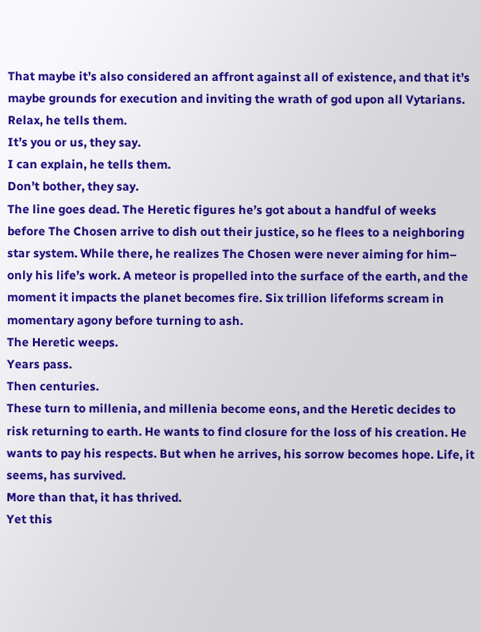That maybe it’s also considered an affront against all of existence, and that it’s maybe grounds for execution and inviting the wrath of god upon all Vytarians.
Relax, he tells them.
It’s you or us, they say.
I can explain, he tells them.
Don’t bother, they say.
The line goes dead. The Heretic figures he’s got about a handful of weeks before The Chosen arrive to dish out their justice, so he flees to a neighboring star system. While there, he realizes The Chosen were never aiming for him– only his life’s work. A meteor is propelled into the surface of the earth, and the moment it impacts the planet becomes fire. Six trillion lifeforms scream in momentary agony before turning to ash.
The Heretic weeps.
Years pass.
Then centuries.
These turn to millenia, and millenia become eons, and the Heretic decides to risk returning to earth. He wants to find closure for the loss of his creation. He wants to pay his respects. But when he arrives, his sorrow becomes hope. Life, it seems, has survived.
More than that, it has thrived.
Yet this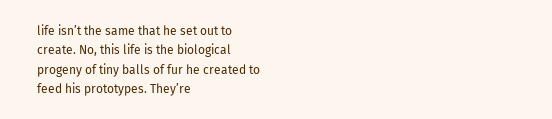life isn’t the same that he set out to create. No, this life is the biological progeny of tiny balls of fur he created to feed his prototypes. They’re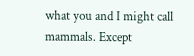what you and I might call mammals. Except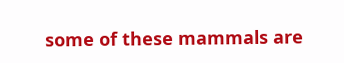some of these mammals are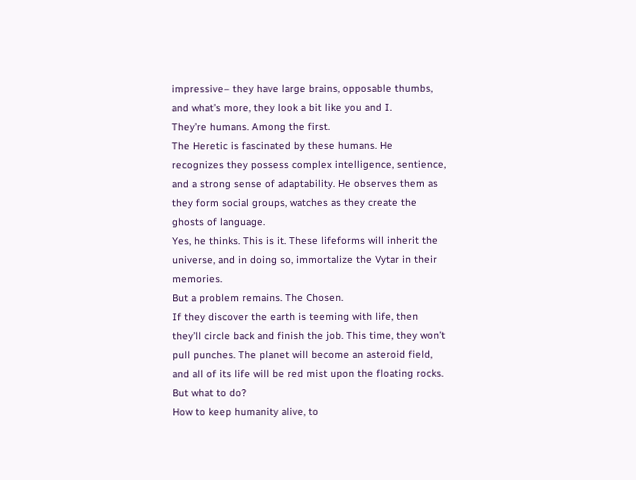impressive– they have large brains, opposable thumbs, and what’s more, they look a bit like you and I.
They’re humans. Among the first.
The Heretic is fascinated by these humans. He recognizes they possess complex intelligence, sentience, and a strong sense of adaptability. He observes them as they form social groups, watches as they create the ghosts of language.
Yes, he thinks. This is it. These lifeforms will inherit the universe, and in doing so, immortalize the Vytar in their memories.
But a problem remains. The Chosen.
If they discover the earth is teeming with life, then they’ll circle back and finish the job. This time, they won’t pull punches. The planet will become an asteroid field, and all of its life will be red mist upon the floating rocks.
But what to do?
How to keep humanity alive, to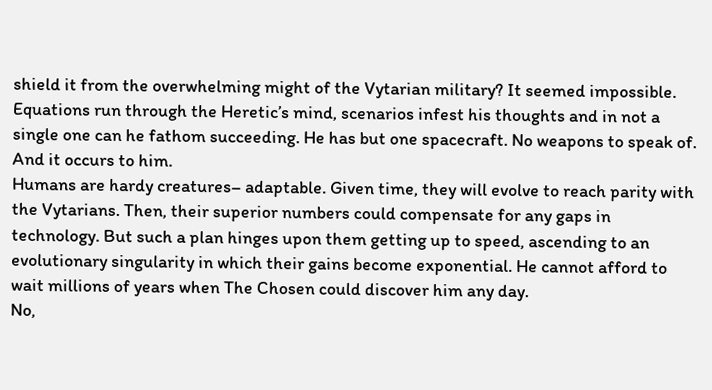shield it from the overwhelming might of the Vytarian military? It seemed impossible. Equations run through the Heretic’s mind, scenarios infest his thoughts and in not a single one can he fathom succeeding. He has but one spacecraft. No weapons to speak of.
And it occurs to him.
Humans are hardy creatures– adaptable. Given time, they will evolve to reach parity with the Vytarians. Then, their superior numbers could compensate for any gaps in technology. But such a plan hinges upon them getting up to speed, ascending to an evolutionary singularity in which their gains become exponential. He cannot afford to wait millions of years when The Chosen could discover him any day.
No,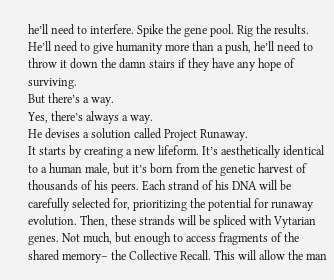he’ll need to interfere. Spike the gene pool. Rig the results. He’ll need to give humanity more than a push, he’ll need to throw it down the damn stairs if they have any hope of surviving.
But there’s a way.
Yes, there’s always a way.
He devises a solution called Project Runaway.
It starts by creating a new lifeform. It’s aesthetically identical to a human male, but it’s born from the genetic harvest of thousands of his peers. Each strand of his DNA will be carefully selected for, prioritizing the potential for runaway evolution. Then, these strands will be spliced with Vytarian genes. Not much, but enough to access fragments of the shared memory– the Collective Recall. This will allow the man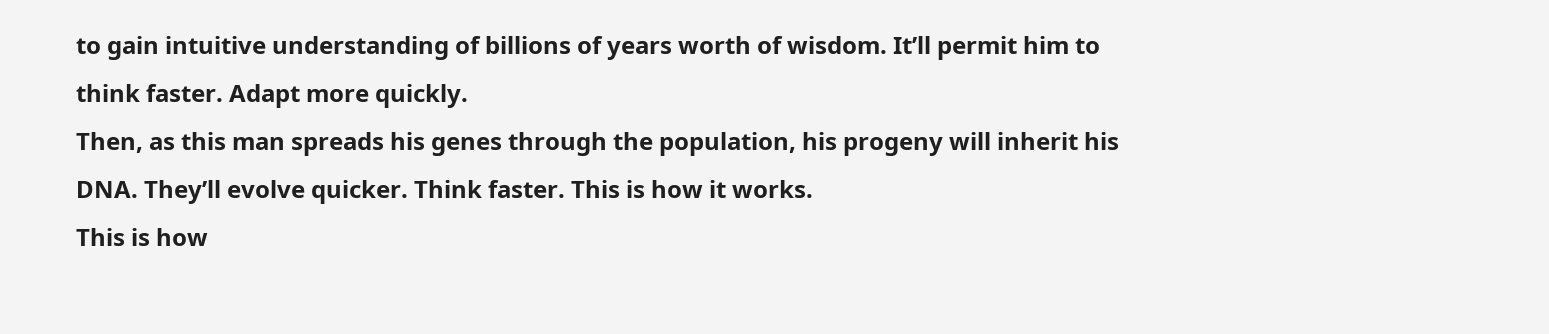to gain intuitive understanding of billions of years worth of wisdom. It’ll permit him to think faster. Adapt more quickly.
Then, as this man spreads his genes through the population, his progeny will inherit his DNA. They’ll evolve quicker. Think faster. This is how it works.
This is how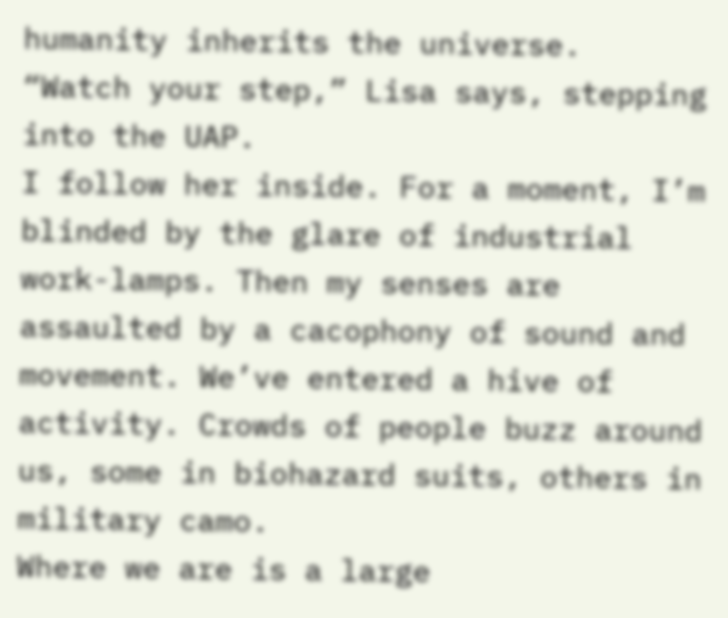humanity inherits the universe.
“Watch your step,” Lisa says, stepping into the UAP.
I follow her inside. For a moment, I’m blinded by the glare of industrial work-lamps. Then my senses are assaulted by a cacophony of sound and movement. We’ve entered a hive of activity. Crowds of people buzz around us, some in biohazard suits, others in military camo.
Where we are is a large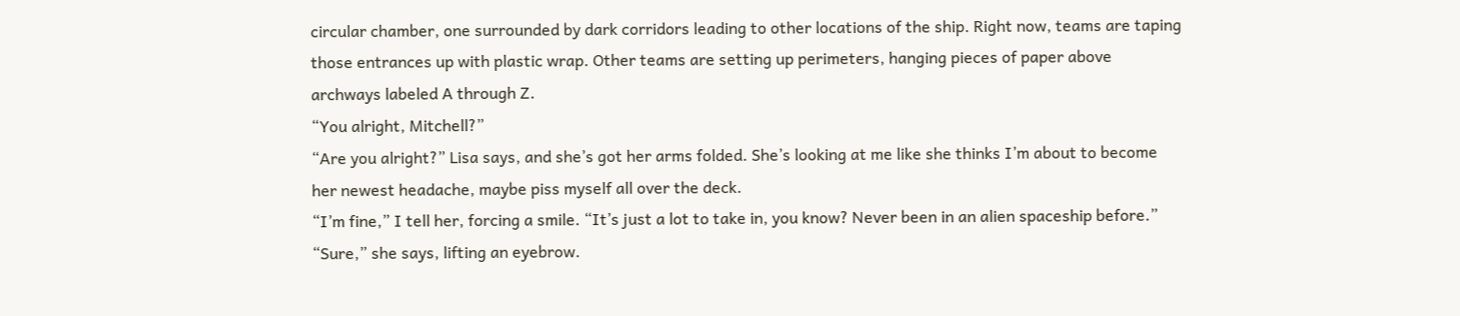circular chamber, one surrounded by dark corridors leading to other locations of the ship. Right now, teams are taping those entrances up with plastic wrap. Other teams are setting up perimeters, hanging pieces of paper above archways labeled A through Z.
“You alright, Mitchell?”
“Are you alright?” Lisa says, and she’s got her arms folded. She’s looking at me like she thinks I’m about to become her newest headache, maybe piss myself all over the deck.
“I’m fine,” I tell her, forcing a smile. “It’s just a lot to take in, you know? Never been in an alien spaceship before.”
“Sure,” she says, lifting an eyebrow.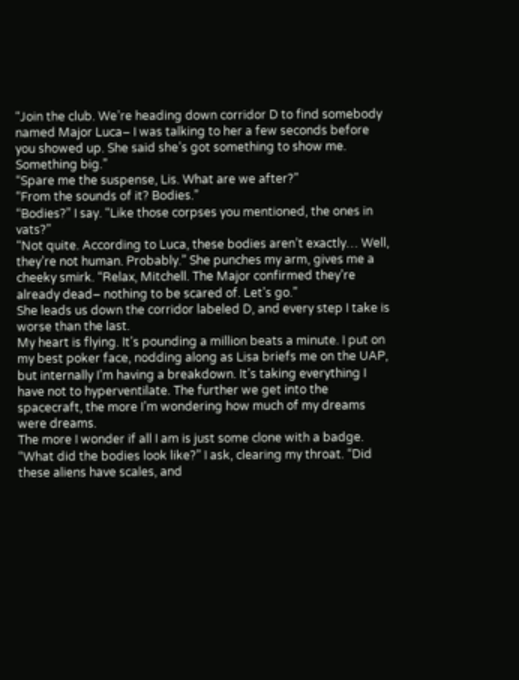“Join the club. We’re heading down corridor D to find somebody named Major Luca– I was talking to her a few seconds before you showed up. She said she’s got something to show me. Something big.”
“Spare me the suspense, Lis. What are we after?”
“From the sounds of it? Bodies.”
“Bodies?” I say. “Like those corpses you mentioned, the ones in vats?”
“Not quite. According to Luca, these bodies aren’t exactly… Well, they’re not human. Probably.” She punches my arm, gives me a cheeky smirk. “Relax, Mitchell. The Major confirmed they’re already dead– nothing to be scared of. Let’s go.”
She leads us down the corridor labeled D, and every step I take is worse than the last.
My heart is flying. It’s pounding a million beats a minute. I put on my best poker face, nodding along as Lisa briefs me on the UAP, but internally I’m having a breakdown. It’s taking everything I have not to hyperventilate. The further we get into the spacecraft, the more I’m wondering how much of my dreams were dreams.
The more I wonder if all I am is just some clone with a badge.
“What did the bodies look like?” I ask, clearing my throat. “Did these aliens have scales, and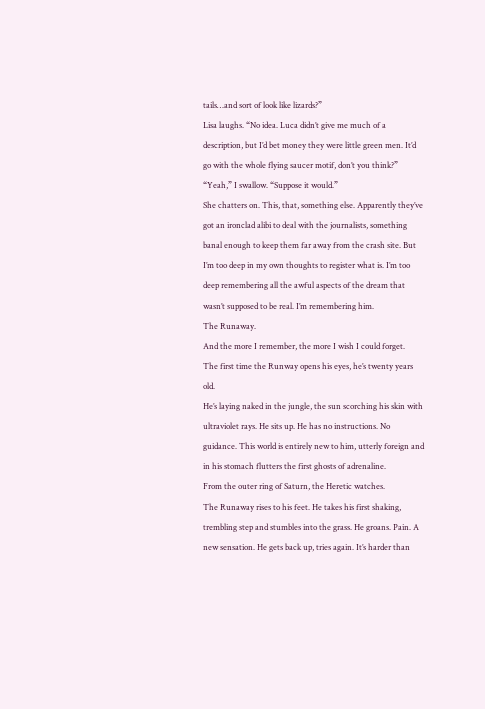tails…and sort of look like lizards?”
Lisa laughs. “No idea. Luca didn’t give me much of a description, but I’d bet money they were little green men. It’d go with the whole flying saucer motif, don’t you think?”
“Yeah,” I swallow. “Suppose it would.”
She chatters on. This, that, something else. Apparently they’ve got an ironclad alibi to deal with the journalists, something banal enough to keep them far away from the crash site. But I’m too deep in my own thoughts to register what is. I’m too deep remembering all the awful aspects of the dream that wasn’t supposed to be real. I’m remembering him.
The Runaway.
And the more I remember, the more I wish I could forget.
The first time the Runway opens his eyes, he’s twenty years old.
He’s laying naked in the jungle, the sun scorching his skin with ultraviolet rays. He sits up. He has no instructions. No guidance. This world is entirely new to him, utterly foreign and in his stomach flutters the first ghosts of adrenaline.
From the outer ring of Saturn, the Heretic watches.
The Runaway rises to his feet. He takes his first shaking, trembling step and stumbles into the grass. He groans. Pain. A new sensation. He gets back up, tries again. It’s harder than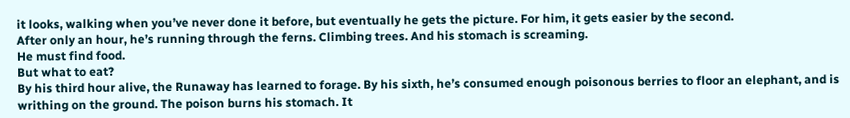it looks, walking when you’ve never done it before, but eventually he gets the picture. For him, it gets easier by the second.
After only an hour, he’s running through the ferns. Climbing trees. And his stomach is screaming.
He must find food.
But what to eat?
By his third hour alive, the Runaway has learned to forage. By his sixth, he’s consumed enough poisonous berries to floor an elephant, and is writhing on the ground. The poison burns his stomach. It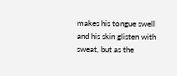makes his tongue swell and his skin glisten with sweat, but as the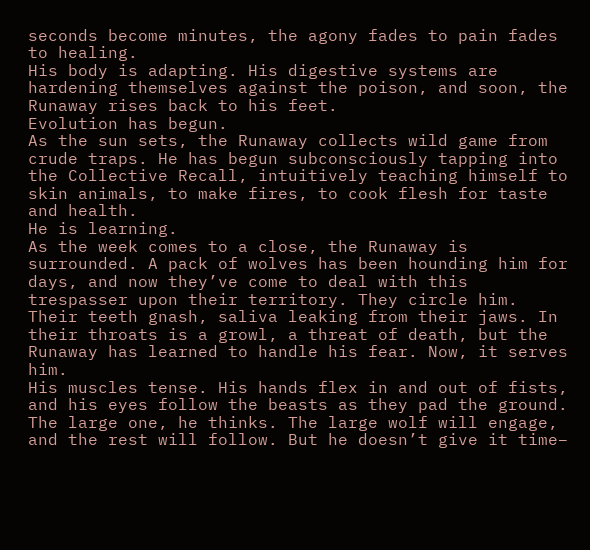seconds become minutes, the agony fades to pain fades to healing.
His body is adapting. His digestive systems are hardening themselves against the poison, and soon, the Runaway rises back to his feet.
Evolution has begun.
As the sun sets, the Runaway collects wild game from crude traps. He has begun subconsciously tapping into the Collective Recall, intuitively teaching himself to skin animals, to make fires, to cook flesh for taste and health.
He is learning.
As the week comes to a close, the Runaway is surrounded. A pack of wolves has been hounding him for days, and now they’ve come to deal with this trespasser upon their territory. They circle him. Their teeth gnash, saliva leaking from their jaws. In their throats is a growl, a threat of death, but the Runaway has learned to handle his fear. Now, it serves him.
His muscles tense. His hands flex in and out of fists, and his eyes follow the beasts as they pad the ground. The large one, he thinks. The large wolf will engage, and the rest will follow. But he doesn’t give it time–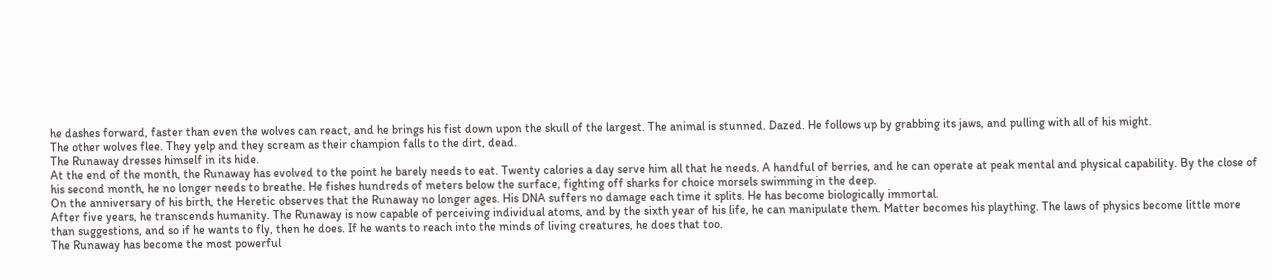he dashes forward, faster than even the wolves can react, and he brings his fist down upon the skull of the largest. The animal is stunned. Dazed. He follows up by grabbing its jaws, and pulling with all of his might.
The other wolves flee. They yelp and they scream as their champion falls to the dirt, dead.
The Runaway dresses himself in its hide.
At the end of the month, the Runaway has evolved to the point he barely needs to eat. Twenty calories a day serve him all that he needs. A handful of berries, and he can operate at peak mental and physical capability. By the close of his second month, he no longer needs to breathe. He fishes hundreds of meters below the surface, fighting off sharks for choice morsels swimming in the deep.
On the anniversary of his birth, the Heretic observes that the Runaway no longer ages. His DNA suffers no damage each time it splits. He has become biologically immortal.
After five years, he transcends humanity. The Runaway is now capable of perceiving individual atoms, and by the sixth year of his life, he can manipulate them. Matter becomes his plaything. The laws of physics become little more than suggestions, and so if he wants to fly, then he does. If he wants to reach into the minds of living creatures, he does that too.
The Runaway has become the most powerful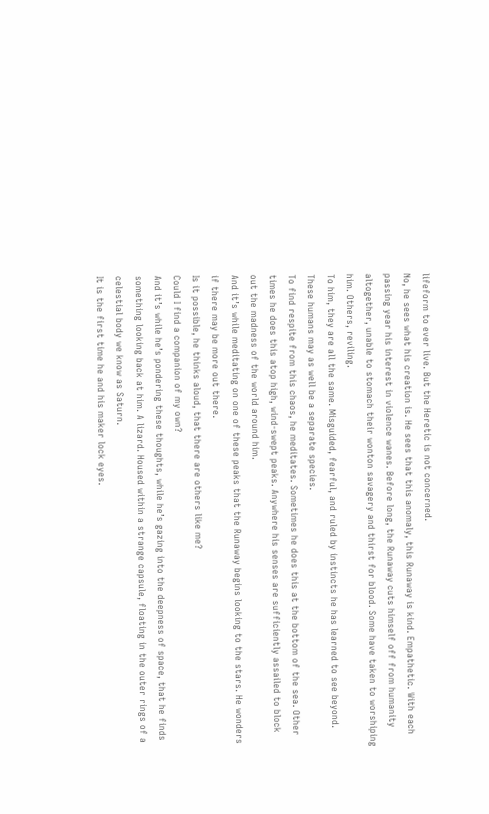lifeform to ever live. But the Heretic is not concerned.
No, he sees what his creation is. He sees that this anomaly, this Runaway is kind. Empathetic. With each passing year his interest in violence wanes. Before long, the Runaway cuts himself off from humanity altogether, unable to stomach their wonton savagery and thirst for blood. Some have taken to worshiping him. Others, reviling.
To him, they are all the same. Misguided, fearful, and ruled by instincts he has learned to see beyond. These humans may as well be a separate species.
To find respite from this chaos, he meditates. Sometimes he does this at the bottom of the sea. Other times he does this atop high, wind-swept peaks. Anywhere his senses are sufficiently assailed to block out the madness of the world around him.
And it’s while meditating on one of these peaks that the Runaway begins looking to the stars. He wonders if there may be more out there.
Is it possible, he thinks aloud, that there are others like me?
Could I find a companion of my own?
And it’s while he’s pondering these thoughts, while he’s gazing into the deepness of space, that he finds something looking back at him. A lizard. Housed within a strange capsule, floating in the outer rings of a celestial body we know as Saturn.
It is the first time he and his maker lock eyes.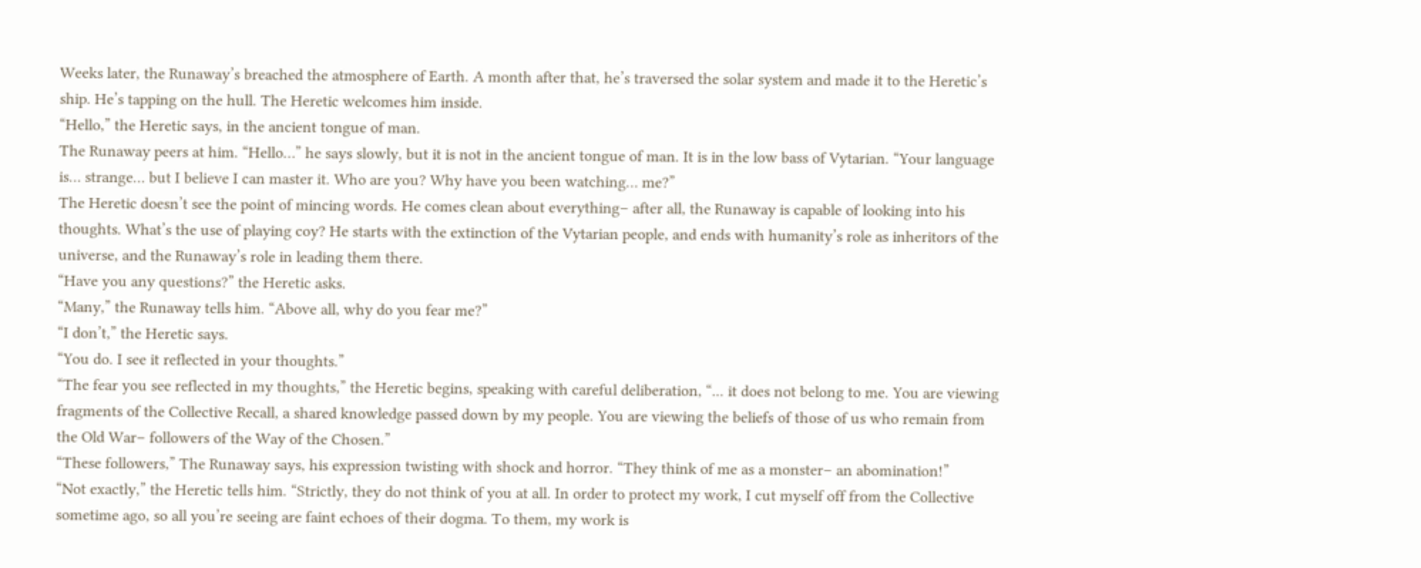Weeks later, the Runaway’s breached the atmosphere of Earth. A month after that, he’s traversed the solar system and made it to the Heretic’s ship. He’s tapping on the hull. The Heretic welcomes him inside.
“Hello,” the Heretic says, in the ancient tongue of man.
The Runaway peers at him. “Hello…” he says slowly, but it is not in the ancient tongue of man. It is in the low bass of Vytarian. “Your language is… strange… but I believe I can master it. Who are you? Why have you been watching… me?”
The Heretic doesn’t see the point of mincing words. He comes clean about everything– after all, the Runaway is capable of looking into his thoughts. What’s the use of playing coy? He starts with the extinction of the Vytarian people, and ends with humanity’s role as inheritors of the universe, and the Runaway’s role in leading them there.
“Have you any questions?” the Heretic asks.
“Many,” the Runaway tells him. “Above all, why do you fear me?”
“I don’t,” the Heretic says.
“You do. I see it reflected in your thoughts.”
“The fear you see reflected in my thoughts,” the Heretic begins, speaking with careful deliberation, “... it does not belong to me. You are viewing fragments of the Collective Recall, a shared knowledge passed down by my people. You are viewing the beliefs of those of us who remain from the Old War– followers of the Way of the Chosen.”
“These followers,” The Runaway says, his expression twisting with shock and horror. “They think of me as a monster– an abomination!”
“Not exactly,” the Heretic tells him. “Strictly, they do not think of you at all. In order to protect my work, I cut myself off from the Collective sometime ago, so all you’re seeing are faint echoes of their dogma. To them, my work is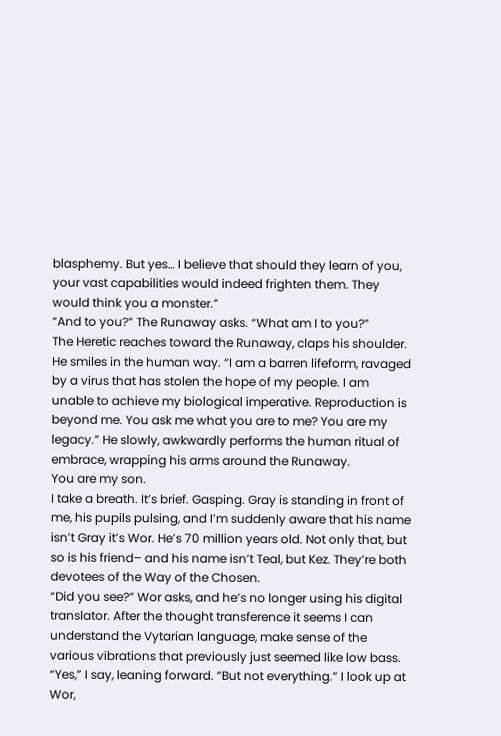blasphemy. But yes… I believe that should they learn of you, your vast capabilities would indeed frighten them. They would think you a monster.”
“And to you?” The Runaway asks. “What am I to you?”
The Heretic reaches toward the Runaway, claps his shoulder. He smiles in the human way. “I am a barren lifeform, ravaged by a virus that has stolen the hope of my people. I am unable to achieve my biological imperative. Reproduction is beyond me. You ask me what you are to me? You are my legacy.” He slowly, awkwardly performs the human ritual of embrace, wrapping his arms around the Runaway.
You are my son.
I take a breath. It’s brief. Gasping. Gray is standing in front of me, his pupils pulsing, and I’m suddenly aware that his name isn’t Gray it’s Wor. He’s 70 million years old. Not only that, but so is his friend– and his name isn’t Teal, but Kez. They’re both devotees of the Way of the Chosen.
“Did you see?” Wor asks, and he’s no longer using his digital translator. After the thought transference it seems I can understand the Vytarian language, make sense of the various vibrations that previously just seemed like low bass.
“Yes,” I say, leaning forward. “But not everything.” I look up at Wor,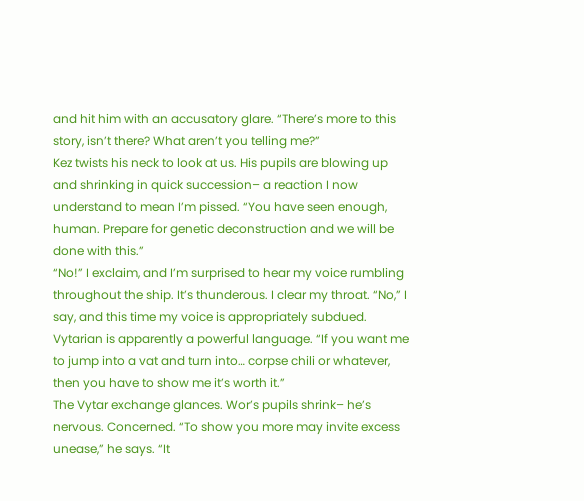and hit him with an accusatory glare. “There’s more to this story, isn’t there? What aren’t you telling me?”
Kez twists his neck to look at us. His pupils are blowing up and shrinking in quick succession– a reaction I now understand to mean I’m pissed. “You have seen enough, human. Prepare for genetic deconstruction and we will be done with this.”
“No!” I exclaim, and I’m surprised to hear my voice rumbling throughout the ship. It’s thunderous. I clear my throat. “No,” I say, and this time my voice is appropriately subdued. Vytarian is apparently a powerful language. “If you want me to jump into a vat and turn into… corpse chili or whatever, then you have to show me it’s worth it.”
The Vytar exchange glances. Wor’s pupils shrink– he’s nervous. Concerned. “To show you more may invite excess unease,” he says. “It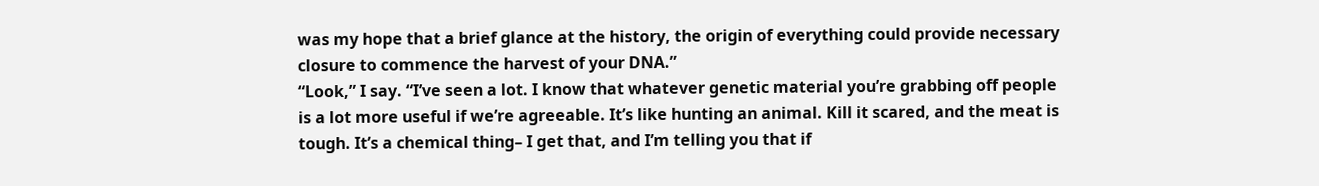was my hope that a brief glance at the history, the origin of everything could provide necessary closure to commence the harvest of your DNA.”
“Look,” I say. “I’ve seen a lot. I know that whatever genetic material you’re grabbing off people is a lot more useful if we’re agreeable. It’s like hunting an animal. Kill it scared, and the meat is tough. It’s a chemical thing– I get that, and I’m telling you that if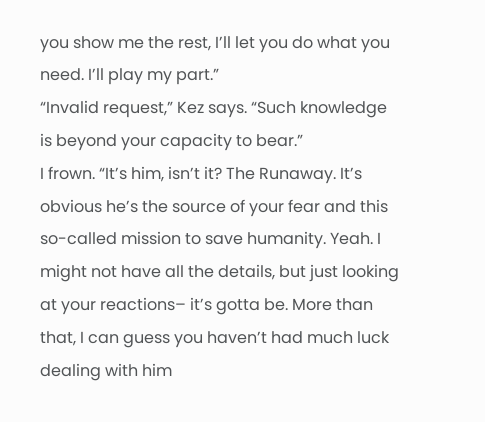you show me the rest, I’ll let you do what you need. I’ll play my part.”
“Invalid request,” Kez says. “Such knowledge is beyond your capacity to bear.”
I frown. “It’s him, isn’t it? The Runaway. It’s obvious he’s the source of your fear and this so-called mission to save humanity. Yeah. I might not have all the details, but just looking at your reactions– it’s gotta be. More than that, I can guess you haven’t had much luck dealing with him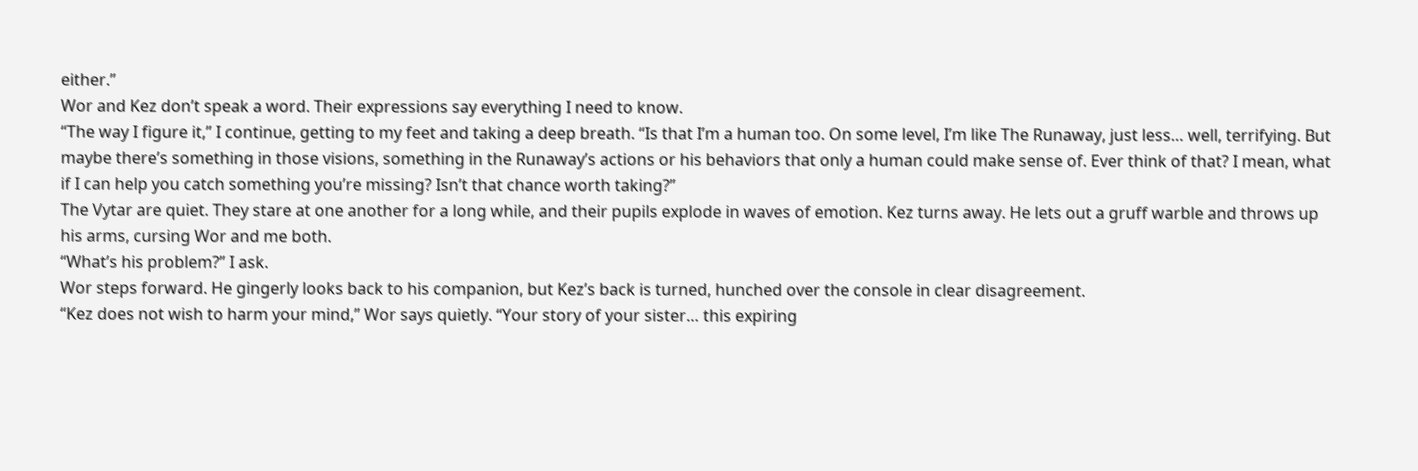either.”
Wor and Kez don’t speak a word. Their expressions say everything I need to know.
“The way I figure it,” I continue, getting to my feet and taking a deep breath. “Is that I’m a human too. On some level, I’m like The Runaway, just less… well, terrifying. But maybe there’s something in those visions, something in the Runaway’s actions or his behaviors that only a human could make sense of. Ever think of that? I mean, what if I can help you catch something you’re missing? Isn’t that chance worth taking?”
The Vytar are quiet. They stare at one another for a long while, and their pupils explode in waves of emotion. Kez turns away. He lets out a gruff warble and throws up his arms, cursing Wor and me both.
“What’s his problem?” I ask.
Wor steps forward. He gingerly looks back to his companion, but Kez’s back is turned, hunched over the console in clear disagreement.
“Kez does not wish to harm your mind,” Wor says quietly. “Your story of your sister… this expiring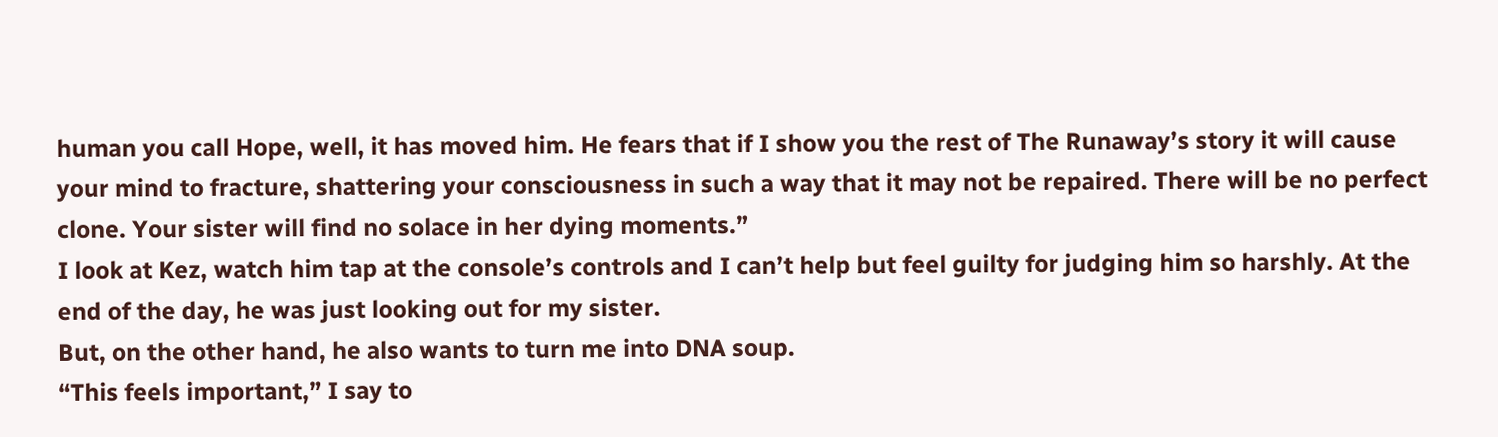human you call Hope, well, it has moved him. He fears that if I show you the rest of The Runaway’s story it will cause your mind to fracture, shattering your consciousness in such a way that it may not be repaired. There will be no perfect clone. Your sister will find no solace in her dying moments.”
I look at Kez, watch him tap at the console’s controls and I can’t help but feel guilty for judging him so harshly. At the end of the day, he was just looking out for my sister.
But, on the other hand, he also wants to turn me into DNA soup.
“This feels important,” I say to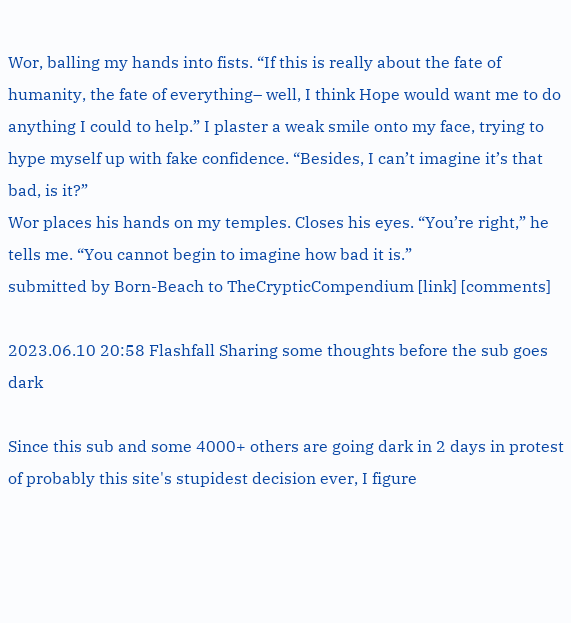Wor, balling my hands into fists. “If this is really about the fate of humanity, the fate of everything– well, I think Hope would want me to do anything I could to help.” I plaster a weak smile onto my face, trying to hype myself up with fake confidence. “Besides, I can’t imagine it’s that bad, is it?”
Wor places his hands on my temples. Closes his eyes. “You’re right,” he tells me. “You cannot begin to imagine how bad it is.”
submitted by Born-Beach to TheCrypticCompendium [link] [comments]

2023.06.10 20:58 Flashfall Sharing some thoughts before the sub goes dark

Since this sub and some 4000+ others are going dark in 2 days in protest of probably this site's stupidest decision ever, I figure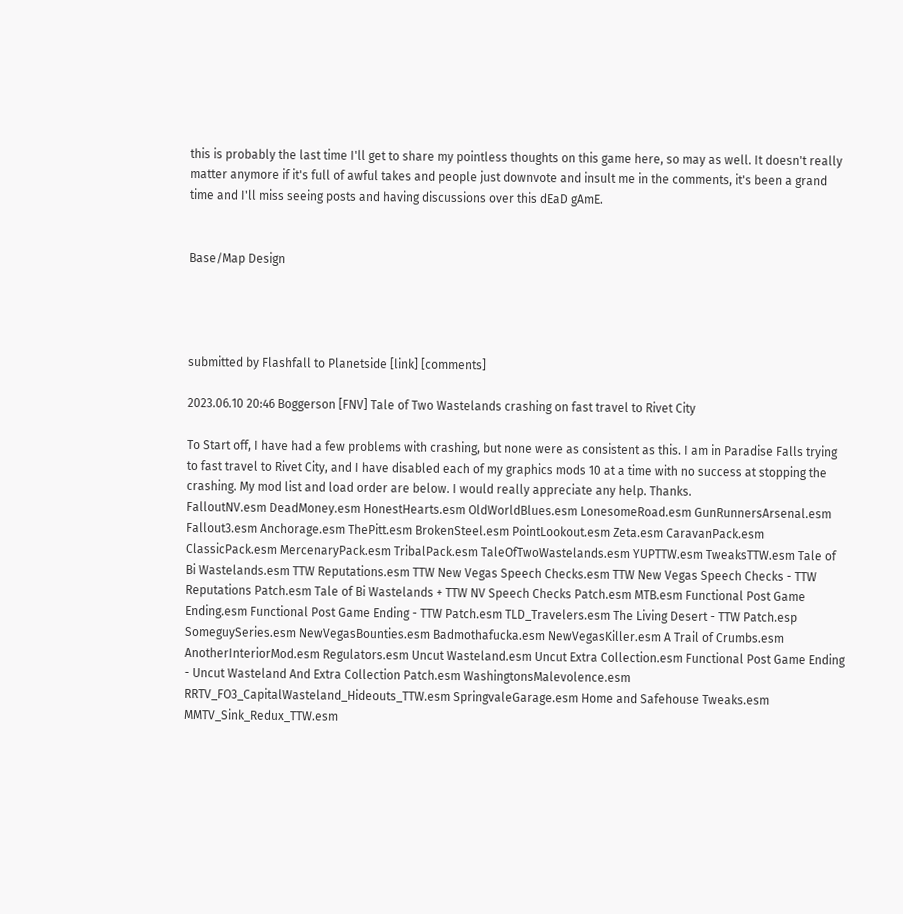this is probably the last time I'll get to share my pointless thoughts on this game here, so may as well. It doesn't really matter anymore if it's full of awful takes and people just downvote and insult me in the comments, it's been a grand time and I'll miss seeing posts and having discussions over this dEaD gAmE.


Base/Map Design




submitted by Flashfall to Planetside [link] [comments]

2023.06.10 20:46 Boggerson [FNV] Tale of Two Wastelands crashing on fast travel to Rivet City

To Start off, I have had a few problems with crashing, but none were as consistent as this. I am in Paradise Falls trying to fast travel to Rivet City, and I have disabled each of my graphics mods 10 at a time with no success at stopping the crashing. My mod list and load order are below. I would really appreciate any help. Thanks.
FalloutNV.esm DeadMoney.esm HonestHearts.esm OldWorldBlues.esm LonesomeRoad.esm GunRunnersArsenal.esm Fallout3.esm Anchorage.esm ThePitt.esm BrokenSteel.esm PointLookout.esm Zeta.esm CaravanPack.esm ClassicPack.esm MercenaryPack.esm TribalPack.esm TaleOfTwoWastelands.esm YUPTTW.esm TweaksTTW.esm Tale of Bi Wastelands.esm TTW Reputations.esm TTW New Vegas Speech Checks.esm TTW New Vegas Speech Checks - TTW Reputations Patch.esm Tale of Bi Wastelands + TTW NV Speech Checks Patch.esm MTB.esm Functional Post Game Ending.esm Functional Post Game Ending - TTW Patch.esm TLD_Travelers.esm The Living Desert - TTW Patch.esp SomeguySeries.esm NewVegasBounties.esm Badmothafucka.esm NewVegasKiller.esm A Trail of Crumbs.esm AnotherInteriorMod.esm Regulators.esm Uncut Wasteland.esm Uncut Extra Collection.esm Functional Post Game Ending - Uncut Wasteland And Extra Collection Patch.esm WashingtonsMalevolence.esm RRTV_FO3_CapitalWasteland_Hideouts_TTW.esm SpringvaleGarage.esm Home and Safehouse Tweaks.esm MMTV_Sink_Redux_TTW.esm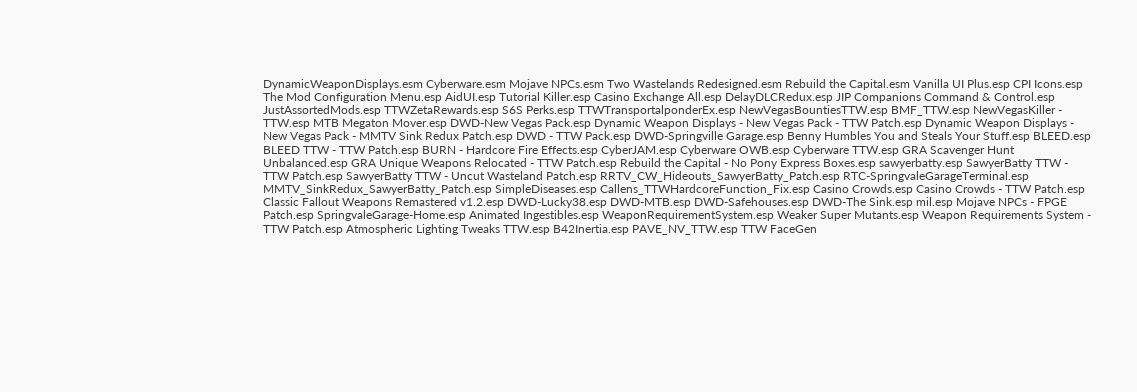DynamicWeaponDisplays.esm Cyberware.esm Mojave NPCs.esm Two Wastelands Redesigned.esm Rebuild the Capital.esm Vanilla UI Plus.esp CPI Icons.esp The Mod Configuration Menu.esp AidUI.esp Tutorial Killer.esp Casino Exchange All.esp DelayDLCRedux.esp JIP Companions Command & Control.esp JustAssortedMods.esp TTWZetaRewards.esp S6S Perks.esp TTWTransportalponderEx.esp NewVegasBountiesTTW.esp BMF_TTW.esp NewVegasKiller - TTW.esp MTB Megaton Mover.esp DWD-New Vegas Pack.esp Dynamic Weapon Displays - New Vegas Pack - TTW Patch.esp Dynamic Weapon Displays - New Vegas Pack - MMTV Sink Redux Patch.esp DWD - TTW Pack.esp DWD-Springville Garage.esp Benny Humbles You and Steals Your Stuff.esp BLEED.esp BLEED TTW - TTW Patch.esp BURN - Hardcore Fire Effects.esp CyberJAM.esp Cyberware OWB.esp Cyberware TTW.esp GRA Scavenger Hunt Unbalanced.esp GRA Unique Weapons Relocated - TTW Patch.esp Rebuild the Capital - No Pony Express Boxes.esp sawyerbatty.esp SawyerBatty TTW - TTW Patch.esp SawyerBatty TTW - Uncut Wasteland Patch.esp RRTV_CW_Hideouts_SawyerBatty_Patch.esp RTC-SpringvaleGarageTerminal.esp MMTV_SinkRedux_SawyerBatty_Patch.esp SimpleDiseases.esp Callens_TTWHardcoreFunction_Fix.esp Casino Crowds.esp Casino Crowds - TTW Patch.esp Classic Fallout Weapons Remastered v1.2.esp DWD-Lucky38.esp DWD-MTB.esp DWD-Safehouses.esp DWD-The Sink.esp mil.esp Mojave NPCs - FPGE Patch.esp SpringvaleGarage-Home.esp Animated Ingestibles.esp WeaponRequirementSystem.esp Weaker Super Mutants.esp Weapon Requirements System - TTW Patch.esp Atmospheric Lighting Tweaks TTW.esp B42Inertia.esp PAVE_NV_TTW.esp TTW FaceGen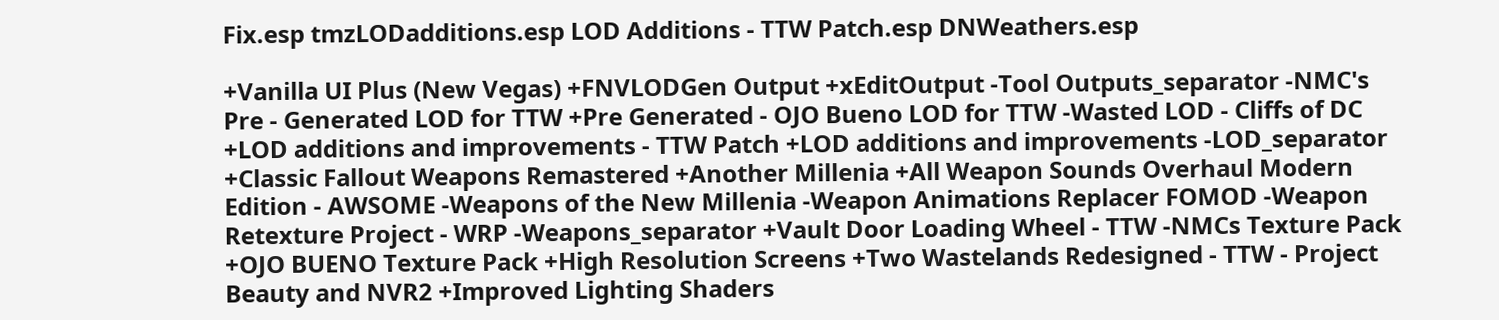Fix.esp tmzLODadditions.esp LOD Additions - TTW Patch.esp DNWeathers.esp

+Vanilla UI Plus (New Vegas) +FNVLODGen Output +xEditOutput -Tool Outputs_separator -NMC's Pre - Generated LOD for TTW +Pre Generated - OJO Bueno LOD for TTW -Wasted LOD - Cliffs of DC +LOD additions and improvements - TTW Patch +LOD additions and improvements -LOD_separator +Classic Fallout Weapons Remastered +Another Millenia +All Weapon Sounds Overhaul Modern Edition - AWSOME -Weapons of the New Millenia -Weapon Animations Replacer FOMOD -Weapon Retexture Project - WRP -Weapons_separator +Vault Door Loading Wheel - TTW -NMCs Texture Pack +OJO BUENO Texture Pack +High Resolution Screens +Two Wastelands Redesigned - TTW - Project Beauty and NVR2 +Improved Lighting Shaders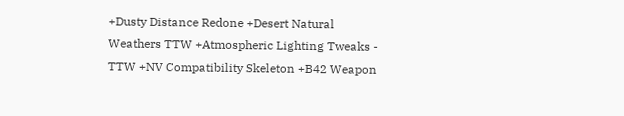+Dusty Distance Redone +Desert Natural Weathers TTW +Atmospheric Lighting Tweaks - TTW +NV Compatibility Skeleton +B42 Weapon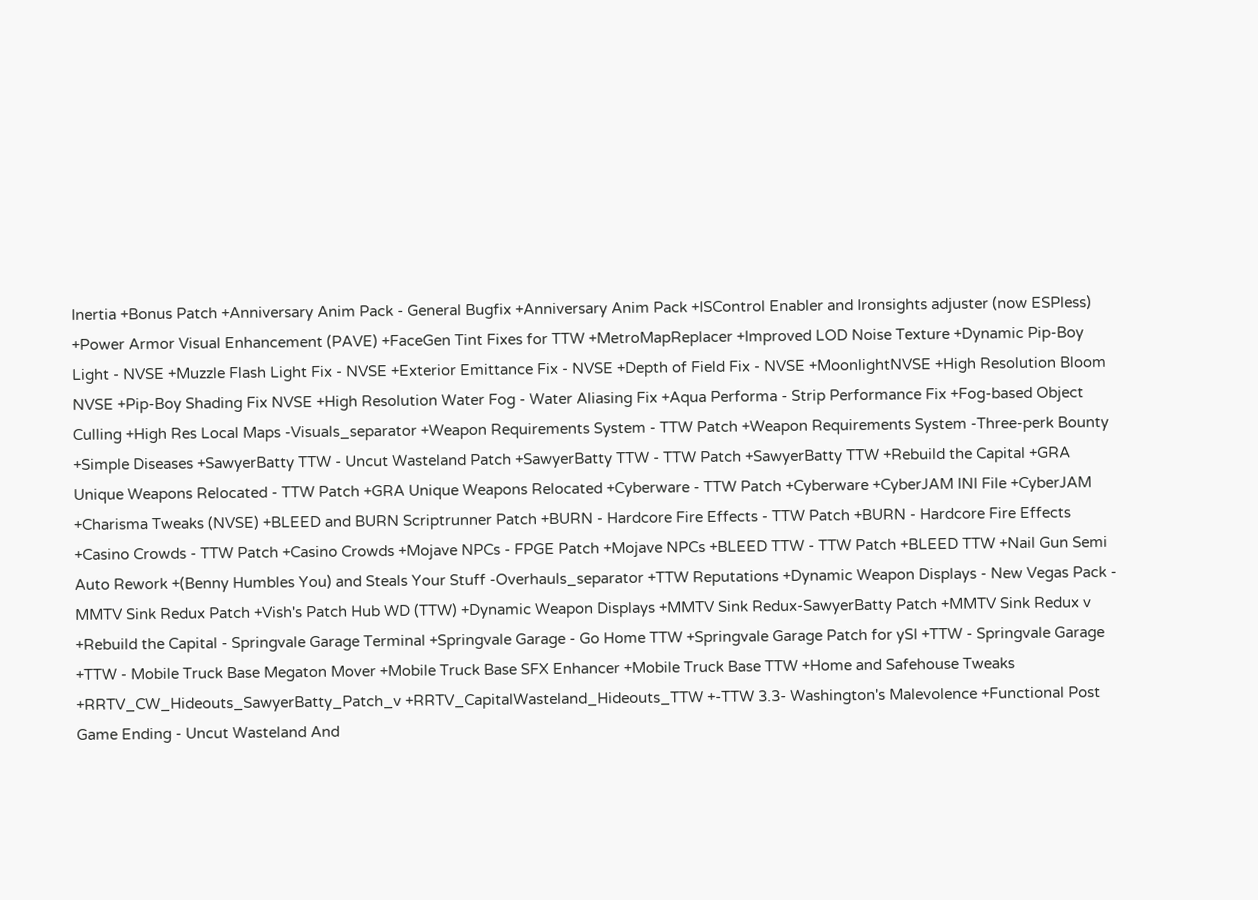Inertia +Bonus Patch +Anniversary Anim Pack - General Bugfix +Anniversary Anim Pack +ISControl Enabler and Ironsights adjuster (now ESPless) +Power Armor Visual Enhancement (PAVE) +FaceGen Tint Fixes for TTW +MetroMapReplacer +Improved LOD Noise Texture +Dynamic Pip-Boy Light - NVSE +Muzzle Flash Light Fix - NVSE +Exterior Emittance Fix - NVSE +Depth of Field Fix - NVSE +MoonlightNVSE +High Resolution Bloom NVSE +Pip-Boy Shading Fix NVSE +High Resolution Water Fog - Water Aliasing Fix +Aqua Performa - Strip Performance Fix +Fog-based Object Culling +High Res Local Maps -Visuals_separator +Weapon Requirements System - TTW Patch +Weapon Requirements System -Three-perk Bounty +Simple Diseases +SawyerBatty TTW - Uncut Wasteland Patch +SawyerBatty TTW - TTW Patch +SawyerBatty TTW +Rebuild the Capital +GRA Unique Weapons Relocated - TTW Patch +GRA Unique Weapons Relocated +Cyberware - TTW Patch +Cyberware +CyberJAM INI File +CyberJAM +Charisma Tweaks (NVSE) +BLEED and BURN Scriptrunner Patch +BURN - Hardcore Fire Effects - TTW Patch +BURN - Hardcore Fire Effects +Casino Crowds - TTW Patch +Casino Crowds +Mojave NPCs - FPGE Patch +Mojave NPCs +BLEED TTW - TTW Patch +BLEED TTW +Nail Gun Semi Auto Rework +(Benny Humbles You) and Steals Your Stuff -Overhauls_separator +TTW Reputations +Dynamic Weapon Displays - New Vegas Pack - MMTV Sink Redux Patch +Vish's Patch Hub WD (TTW) +Dynamic Weapon Displays +MMTV Sink Redux-SawyerBatty Patch +MMTV Sink Redux v +Rebuild the Capital - Springvale Garage Terminal +Springvale Garage - Go Home TTW +Springvale Garage Patch for ySI +TTW - Springvale Garage +TTW - Mobile Truck Base Megaton Mover +Mobile Truck Base SFX Enhancer +Mobile Truck Base TTW +Home and Safehouse Tweaks +RRTV_CW_Hideouts_SawyerBatty_Patch_v +RRTV_CapitalWasteland_Hideouts_TTW +-TTW 3.3- Washington's Malevolence +Functional Post Game Ending - Uncut Wasteland And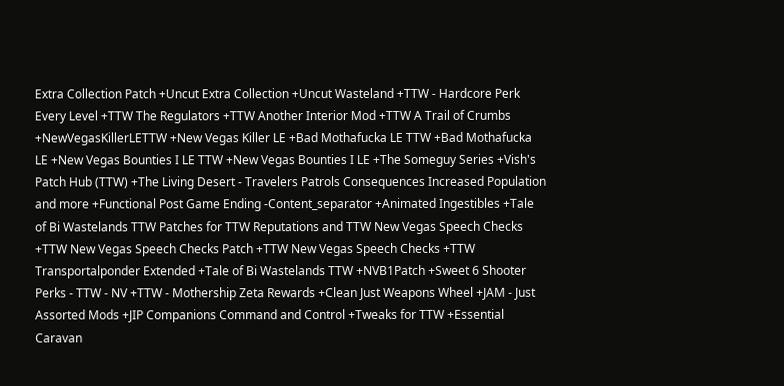Extra Collection Patch +Uncut Extra Collection +Uncut Wasteland +TTW - Hardcore Perk Every Level +TTW The Regulators +TTW Another Interior Mod +TTW A Trail of Crumbs +NewVegasKillerLETTW +New Vegas Killer LE +Bad Mothafucka LE TTW +Bad Mothafucka LE +New Vegas Bounties I LE TTW +New Vegas Bounties I LE +The Someguy Series +Vish's Patch Hub (TTW) +The Living Desert - Travelers Patrols Consequences Increased Population and more +Functional Post Game Ending -Content_separator +Animated Ingestibles +Tale of Bi Wastelands TTW Patches for TTW Reputations and TTW New Vegas Speech Checks +TTW New Vegas Speech Checks Patch +TTW New Vegas Speech Checks +TTW Transportalponder Extended +Tale of Bi Wastelands TTW +NVB1Patch +Sweet 6 Shooter Perks - TTW - NV +TTW - Mothership Zeta Rewards +Clean Just Weapons Wheel +JAM - Just Assorted Mods +JIP Companions Command and Control +Tweaks for TTW +Essential Caravan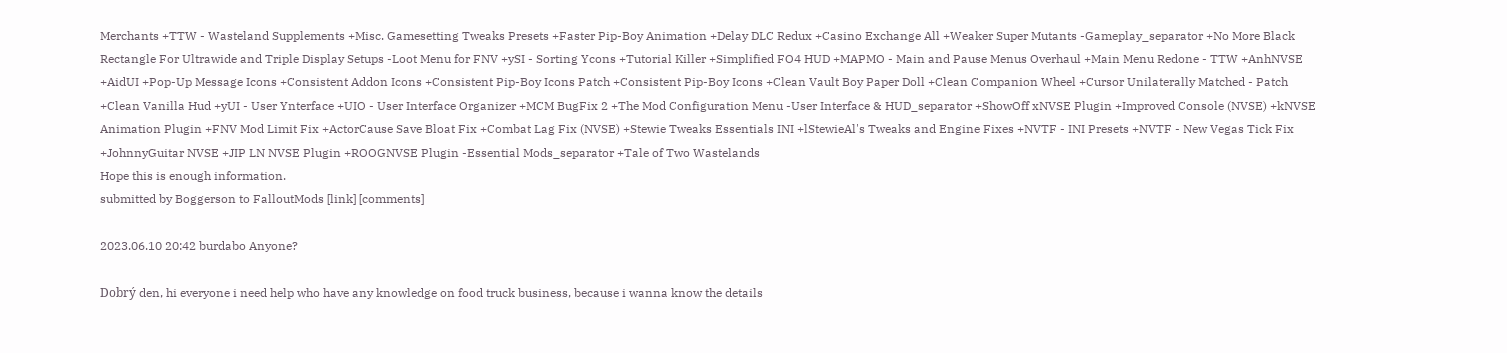Merchants +TTW - Wasteland Supplements +Misc. Gamesetting Tweaks Presets +Faster Pip-Boy Animation +Delay DLC Redux +Casino Exchange All +Weaker Super Mutants -Gameplay_separator +No More Black Rectangle For Ultrawide and Triple Display Setups -Loot Menu for FNV +ySI - Sorting Ycons +Tutorial Killer +Simplified FO4 HUD +MAPMO - Main and Pause Menus Overhaul +Main Menu Redone - TTW +AnhNVSE +AidUI +Pop-Up Message Icons +Consistent Addon Icons +Consistent Pip-Boy Icons Patch +Consistent Pip-Boy Icons +Clean Vault Boy Paper Doll +Clean Companion Wheel +Cursor Unilaterally Matched - Patch +Clean Vanilla Hud +yUI - User Ynterface +UIO - User Interface Organizer +MCM BugFix 2 +The Mod Configuration Menu -User Interface & HUD_separator +ShowOff xNVSE Plugin +Improved Console (NVSE) +kNVSE Animation Plugin +FNV Mod Limit Fix +ActorCause Save Bloat Fix +Combat Lag Fix (NVSE) +Stewie Tweaks Essentials INI +lStewieAl's Tweaks and Engine Fixes +NVTF - INI Presets +NVTF - New Vegas Tick Fix +JohnnyGuitar NVSE +JIP LN NVSE Plugin +ROOGNVSE Plugin -Essential Mods_separator +Tale of Two Wastelands
Hope this is enough information.
submitted by Boggerson to FalloutMods [link] [comments]

2023.06.10 20:42 burdabo Anyone?

Dobrý den, hi everyone i need help who have any knowledge on food truck business, because i wanna know the details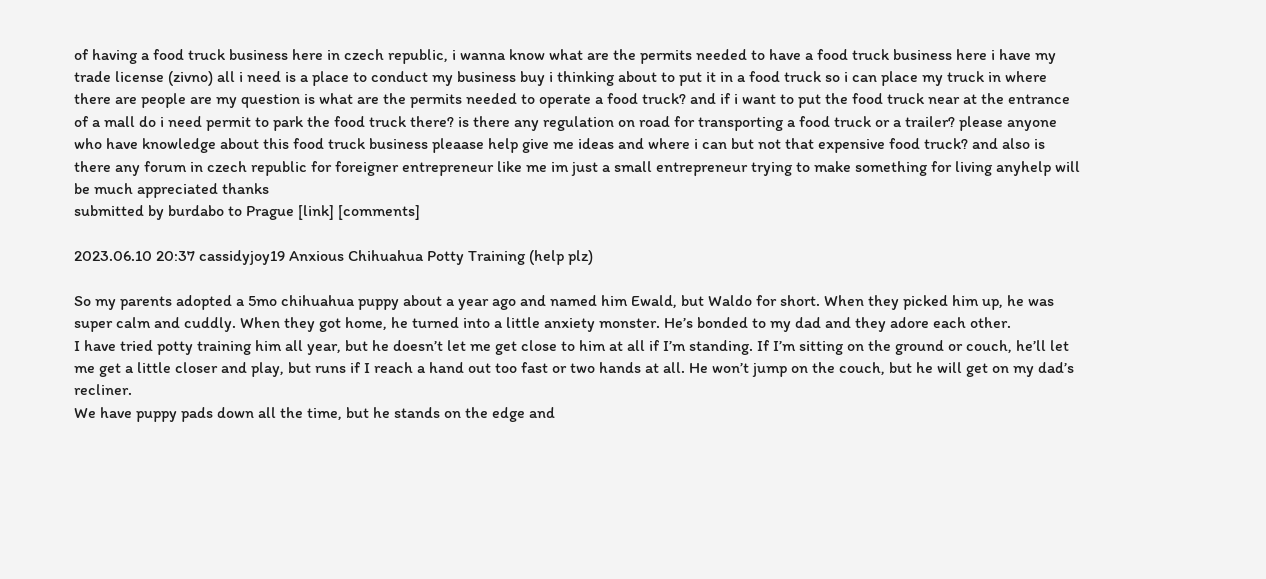of having a food truck business here in czech republic, i wanna know what are the permits needed to have a food truck business here i have my trade license (zivno) all i need is a place to conduct my business buy i thinking about to put it in a food truck so i can place my truck in where there are people are my question is what are the permits needed to operate a food truck? and if i want to put the food truck near at the entrance of a mall do i need permit to park the food truck there? is there any regulation on road for transporting a food truck or a trailer? please anyone who have knowledge about this food truck business pleaase help give me ideas and where i can but not that expensive food truck? and also is there any forum in czech republic for foreigner entrepreneur like me im just a small entrepreneur trying to make something for living anyhelp will be much appreciated thanks
submitted by burdabo to Prague [link] [comments]

2023.06.10 20:37 cassidyjoy19 Anxious Chihuahua Potty Training (help plz)

So my parents adopted a 5mo chihuahua puppy about a year ago and named him Ewald, but Waldo for short. When they picked him up, he was super calm and cuddly. When they got home, he turned into a little anxiety monster. He’s bonded to my dad and they adore each other.
I have tried potty training him all year, but he doesn’t let me get close to him at all if I’m standing. If I’m sitting on the ground or couch, he’ll let me get a little closer and play, but runs if I reach a hand out too fast or two hands at all. He won’t jump on the couch, but he will get on my dad’s recliner.
We have puppy pads down all the time, but he stands on the edge and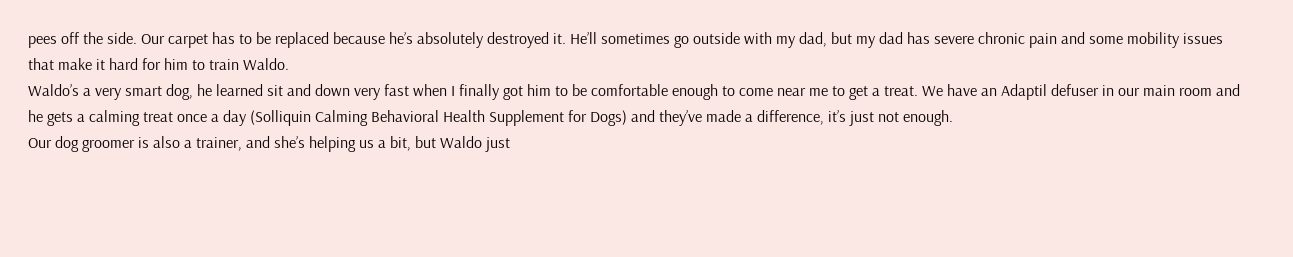pees off the side. Our carpet has to be replaced because he’s absolutely destroyed it. He’ll sometimes go outside with my dad, but my dad has severe chronic pain and some mobility issues that make it hard for him to train Waldo.
Waldo’s a very smart dog, he learned sit and down very fast when I finally got him to be comfortable enough to come near me to get a treat. We have an Adaptil defuser in our main room and he gets a calming treat once a day (Solliquin Calming Behavioral Health Supplement for Dogs) and they’ve made a difference, it’s just not enough.
Our dog groomer is also a trainer, and she’s helping us a bit, but Waldo just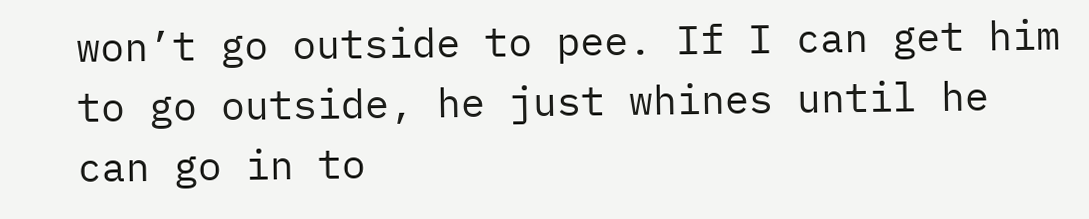won’t go outside to pee. If I can get him to go outside, he just whines until he can go in to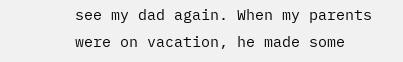see my dad again. When my parents were on vacation, he made some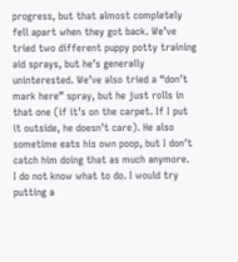progress, but that almost completely fell apart when they got back. We’ve tried two different puppy potty training aid sprays, but he’s generally uninterested. We’ve also tried a “don’t mark here” spray, but he just rolls in that one (if it’s on the carpet. If I put it outside, he doesn’t care). He also sometime eats his own poop, but I don’t catch him doing that as much anymore.
I do not know what to do. I would try putting a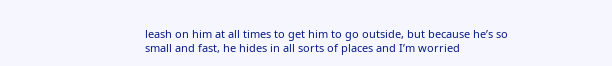leash on him at all times to get him to go outside, but because he’s so small and fast, he hides in all sorts of places and I’m worried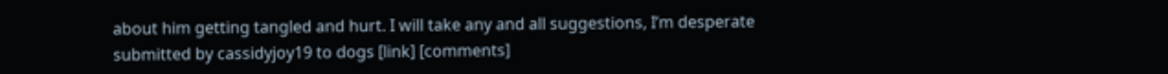about him getting tangled and hurt. I will take any and all suggestions, I’m desperate
submitted by cassidyjoy19 to dogs [link] [comments]